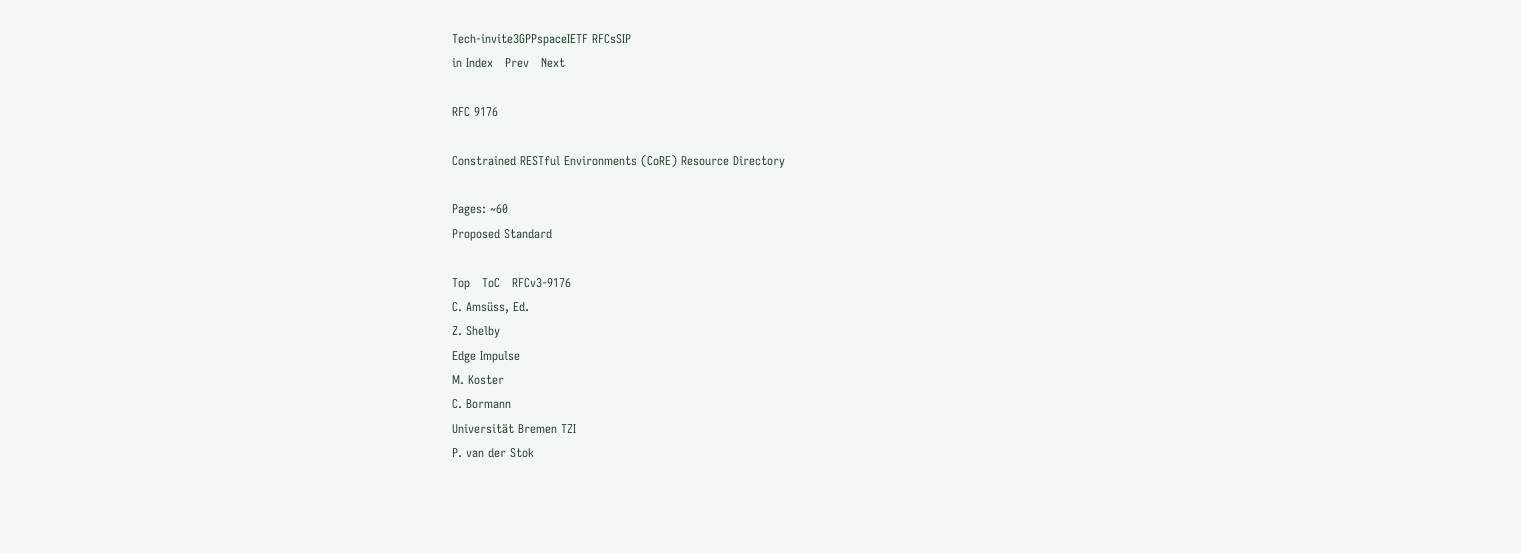Tech-invite3GPPspaceIETF RFCsSIP
in Index   Prev   Next

RFC 9176

Constrained RESTful Environments (CoRE) Resource Directory

Pages: ~60
Proposed Standard

Top   ToC   RFCv3-9176
C. Amsüss, Ed.
Z. Shelby
Edge Impulse
M. Koster
C. Bormann
Universität Bremen TZI
P. van der Stok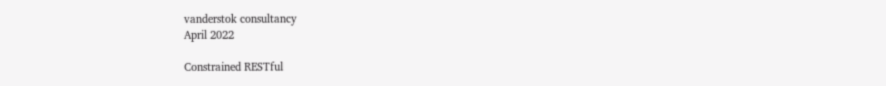vanderstok consultancy
April 2022

Constrained RESTful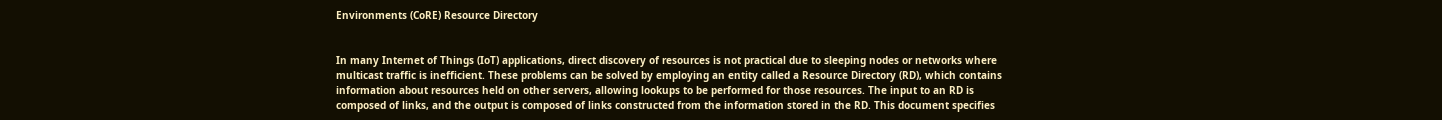Environments (CoRE) Resource Directory


In many Internet of Things (IoT) applications, direct discovery of resources is not practical due to sleeping nodes or networks where multicast traffic is inefficient. These problems can be solved by employing an entity called a Resource Directory (RD), which contains information about resources held on other servers, allowing lookups to be performed for those resources. The input to an RD is composed of links, and the output is composed of links constructed from the information stored in the RD. This document specifies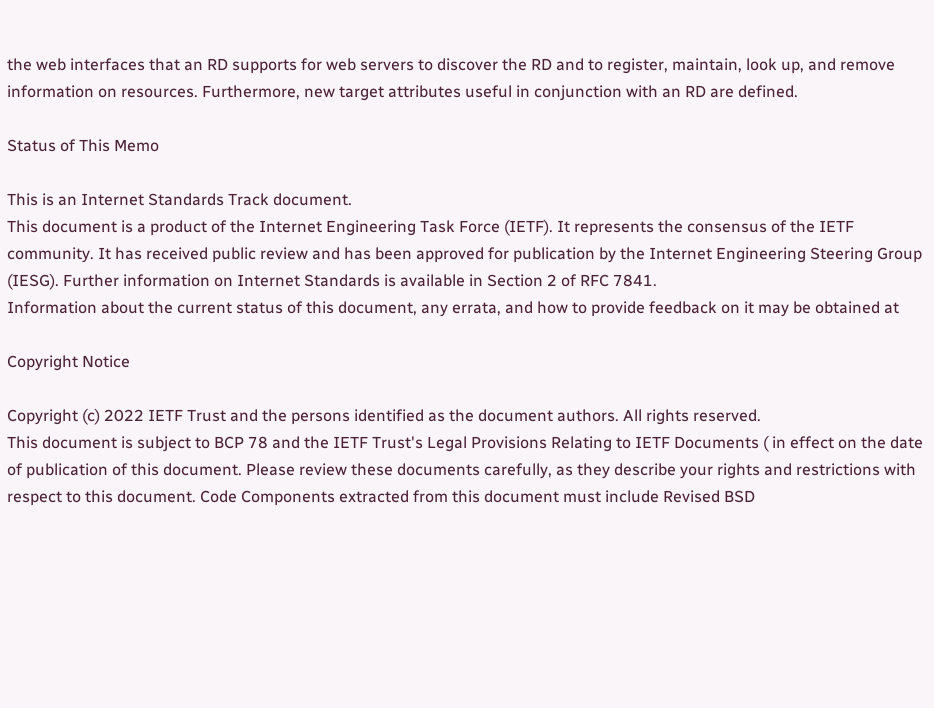the web interfaces that an RD supports for web servers to discover the RD and to register, maintain, look up, and remove information on resources. Furthermore, new target attributes useful in conjunction with an RD are defined.

Status of This Memo

This is an Internet Standards Track document.
This document is a product of the Internet Engineering Task Force (IETF). It represents the consensus of the IETF community. It has received public review and has been approved for publication by the Internet Engineering Steering Group (IESG). Further information on Internet Standards is available in Section 2 of RFC 7841.
Information about the current status of this document, any errata, and how to provide feedback on it may be obtained at

Copyright Notice

Copyright (c) 2022 IETF Trust and the persons identified as the document authors. All rights reserved.
This document is subject to BCP 78 and the IETF Trust's Legal Provisions Relating to IETF Documents ( in effect on the date of publication of this document. Please review these documents carefully, as they describe your rights and restrictions with respect to this document. Code Components extracted from this document must include Revised BSD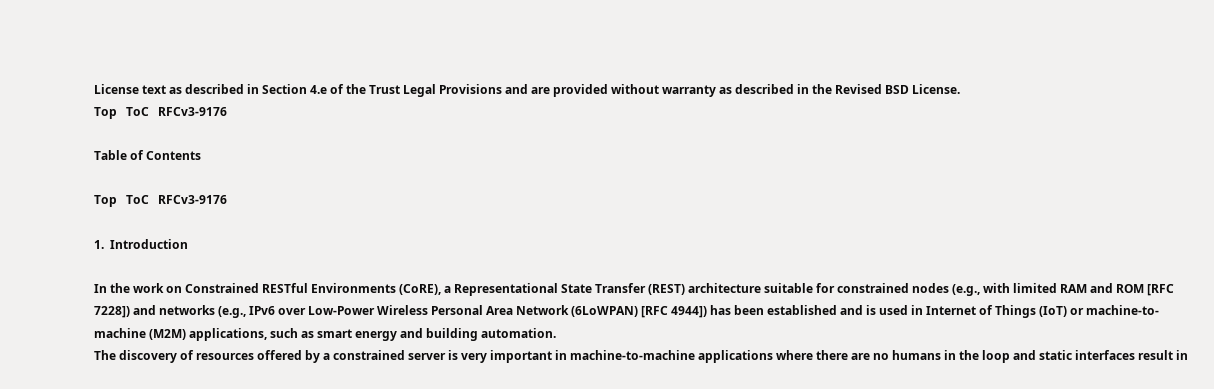License text as described in Section 4.e of the Trust Legal Provisions and are provided without warranty as described in the Revised BSD License.
Top   ToC   RFCv3-9176

Table of Contents

Top   ToC   RFCv3-9176

1.  Introduction

In the work on Constrained RESTful Environments (CoRE), a Representational State Transfer (REST) architecture suitable for constrained nodes (e.g., with limited RAM and ROM [RFC 7228]) and networks (e.g., IPv6 over Low-Power Wireless Personal Area Network (6LoWPAN) [RFC 4944]) has been established and is used in Internet of Things (IoT) or machine-to-machine (M2M) applications, such as smart energy and building automation.
The discovery of resources offered by a constrained server is very important in machine-to-machine applications where there are no humans in the loop and static interfaces result in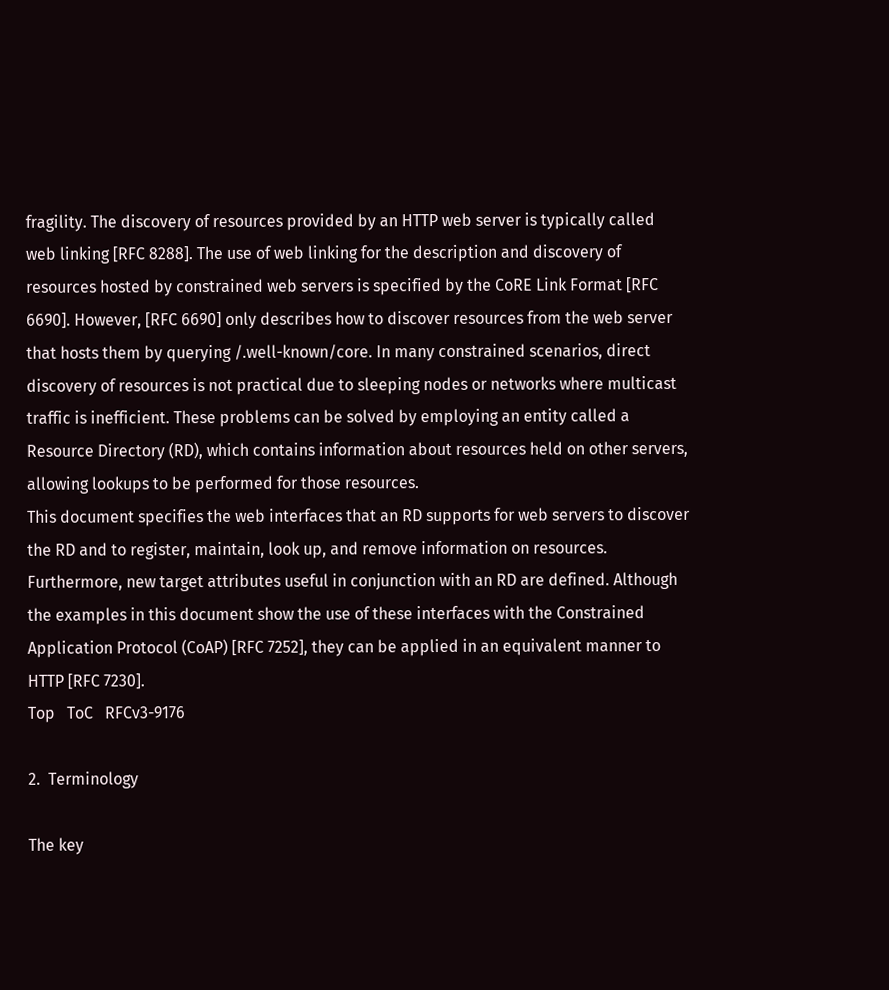fragility. The discovery of resources provided by an HTTP web server is typically called web linking [RFC 8288]. The use of web linking for the description and discovery of resources hosted by constrained web servers is specified by the CoRE Link Format [RFC 6690]. However, [RFC 6690] only describes how to discover resources from the web server that hosts them by querying /.well-known/core. In many constrained scenarios, direct discovery of resources is not practical due to sleeping nodes or networks where multicast traffic is inefficient. These problems can be solved by employing an entity called a Resource Directory (RD), which contains information about resources held on other servers, allowing lookups to be performed for those resources.
This document specifies the web interfaces that an RD supports for web servers to discover the RD and to register, maintain, look up, and remove information on resources. Furthermore, new target attributes useful in conjunction with an RD are defined. Although the examples in this document show the use of these interfaces with the Constrained Application Protocol (CoAP) [RFC 7252], they can be applied in an equivalent manner to HTTP [RFC 7230].
Top   ToC   RFCv3-9176

2.  Terminology

The key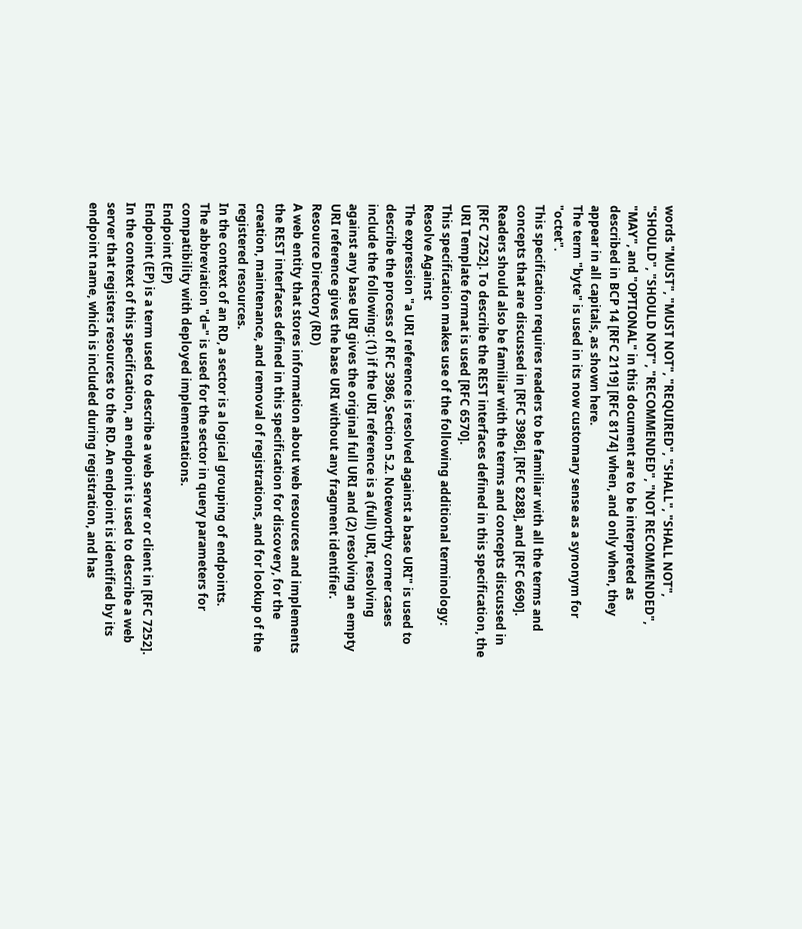words "MUST", "MUST NOT", "REQUIRED", "SHALL", "SHALL NOT", "SHOULD", "SHOULD NOT", "RECOMMENDED", "NOT RECOMMENDED", "MAY", and "OPTIONAL" in this document are to be interpreted as described in BCP 14 [RFC 2119] [RFC 8174] when, and only when, they appear in all capitals, as shown here.
The term "byte" is used in its now customary sense as a synonym for "octet".
This specification requires readers to be familiar with all the terms and concepts that are discussed in [RFC 3986], [RFC 8288], and [RFC 6690]. Readers should also be familiar with the terms and concepts discussed in [RFC 7252]. To describe the REST interfaces defined in this specification, the URI Template format is used [RFC 6570].
This specification makes use of the following additional terminology:
Resolve Against
The expression "a URI reference is resolved against a base URI" is used to describe the process of RFC 3986, Section 5.2. Noteworthy corner cases include the following: (1) if the URI reference is a (full) URI, resolving against any base URI gives the original full URI and (2) resolving an empty URI reference gives the base URI without any fragment identifier.
Resource Directory (RD)
A web entity that stores information about web resources and implements the REST interfaces defined in this specification for discovery, for the creation, maintenance, and removal of registrations, and for lookup of the registered resources.
In the context of an RD, a sector is a logical grouping of endpoints.
The abbreviation "d=" is used for the sector in query parameters for compatibility with deployed implementations.
Endpoint (EP)
Endpoint (EP) is a term used to describe a web server or client in [RFC 7252]. In the context of this specification, an endpoint is used to describe a web server that registers resources to the RD. An endpoint is identified by its endpoint name, which is included during registration, and has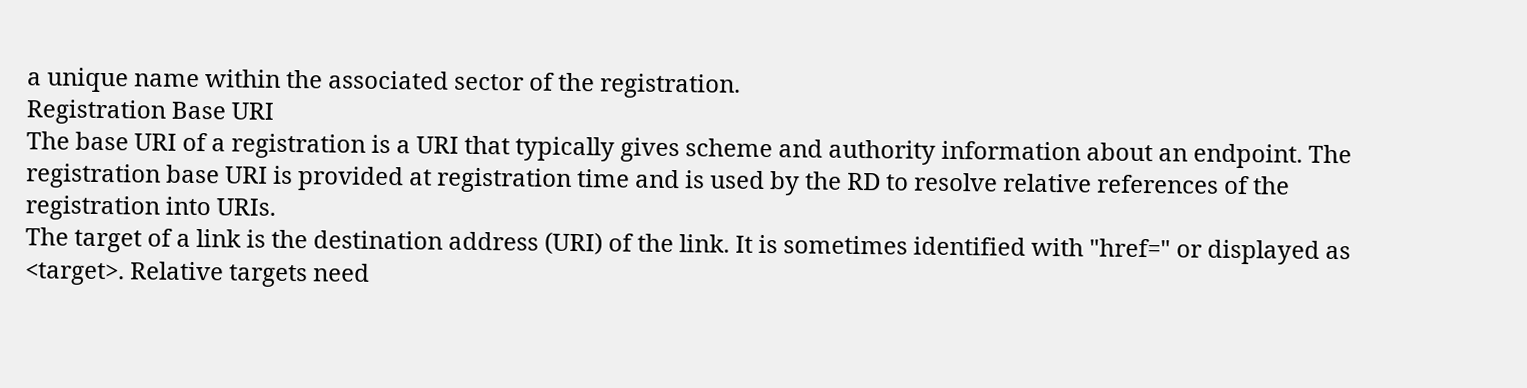a unique name within the associated sector of the registration.
Registration Base URI
The base URI of a registration is a URI that typically gives scheme and authority information about an endpoint. The registration base URI is provided at registration time and is used by the RD to resolve relative references of the registration into URIs.
The target of a link is the destination address (URI) of the link. It is sometimes identified with "href=" or displayed as <target>. Relative targets need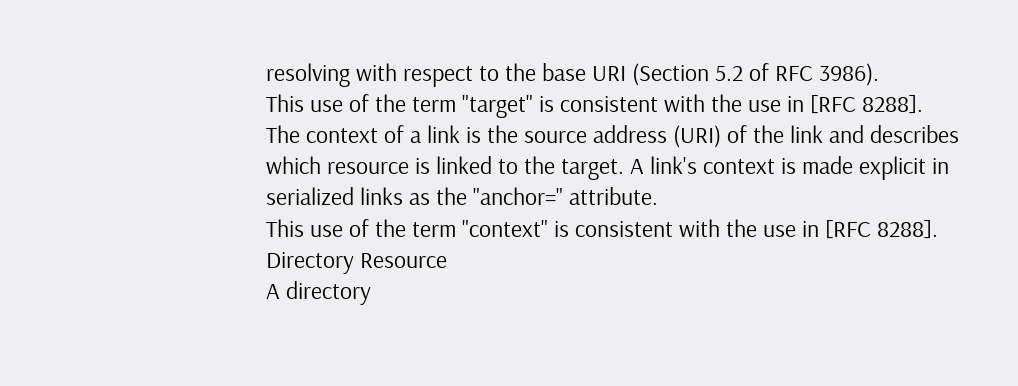resolving with respect to the base URI (Section 5.2 of RFC 3986).
This use of the term "target" is consistent with the use in [RFC 8288].
The context of a link is the source address (URI) of the link and describes which resource is linked to the target. A link's context is made explicit in serialized links as the "anchor=" attribute.
This use of the term "context" is consistent with the use in [RFC 8288].
Directory Resource
A directory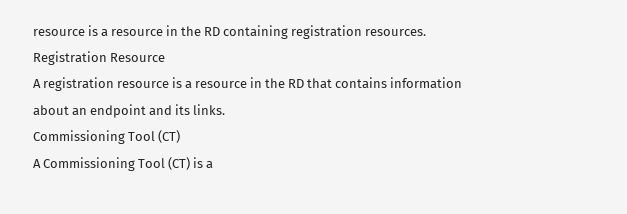resource is a resource in the RD containing registration resources.
Registration Resource
A registration resource is a resource in the RD that contains information about an endpoint and its links.
Commissioning Tool (CT)
A Commissioning Tool (CT) is a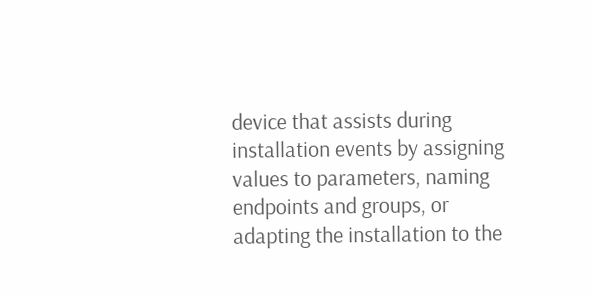device that assists during installation events by assigning values to parameters, naming endpoints and groups, or adapting the installation to the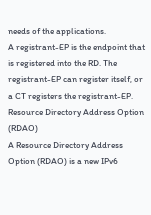needs of the applications.
A registrant-EP is the endpoint that is registered into the RD. The registrant-EP can register itself, or a CT registers the registrant-EP.
Resource Directory Address Option (RDAO)
A Resource Directory Address Option (RDAO) is a new IPv6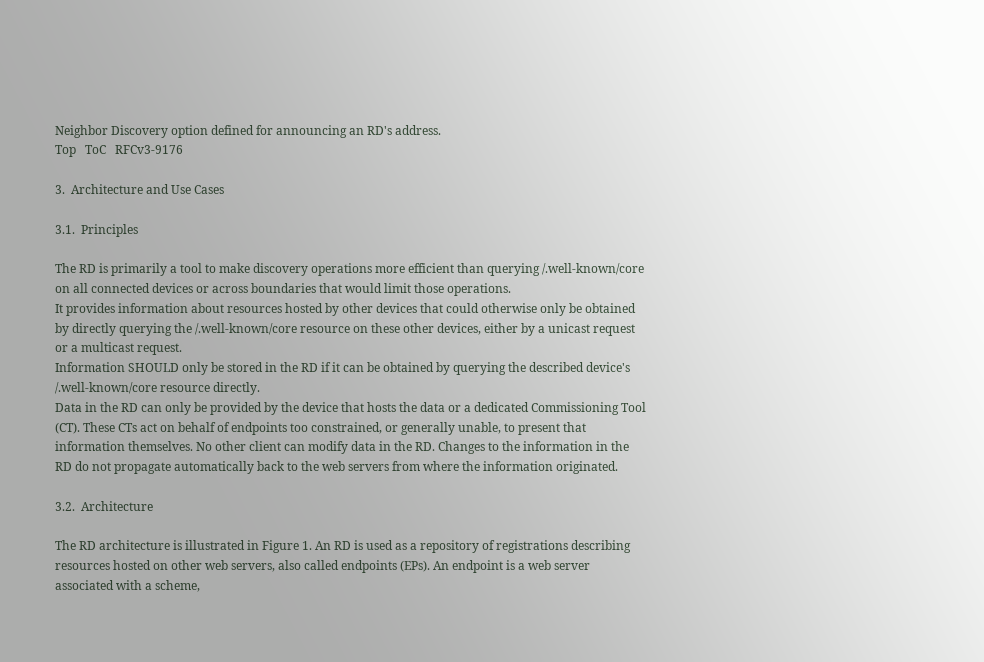Neighbor Discovery option defined for announcing an RD's address.
Top   ToC   RFCv3-9176

3.  Architecture and Use Cases

3.1.  Principles

The RD is primarily a tool to make discovery operations more efficient than querying /.well-known/core on all connected devices or across boundaries that would limit those operations.
It provides information about resources hosted by other devices that could otherwise only be obtained by directly querying the /.well-known/core resource on these other devices, either by a unicast request or a multicast request.
Information SHOULD only be stored in the RD if it can be obtained by querying the described device's /.well-known/core resource directly.
Data in the RD can only be provided by the device that hosts the data or a dedicated Commissioning Tool (CT). These CTs act on behalf of endpoints too constrained, or generally unable, to present that information themselves. No other client can modify data in the RD. Changes to the information in the RD do not propagate automatically back to the web servers from where the information originated.

3.2.  Architecture

The RD architecture is illustrated in Figure 1. An RD is used as a repository of registrations describing resources hosted on other web servers, also called endpoints (EPs). An endpoint is a web server associated with a scheme,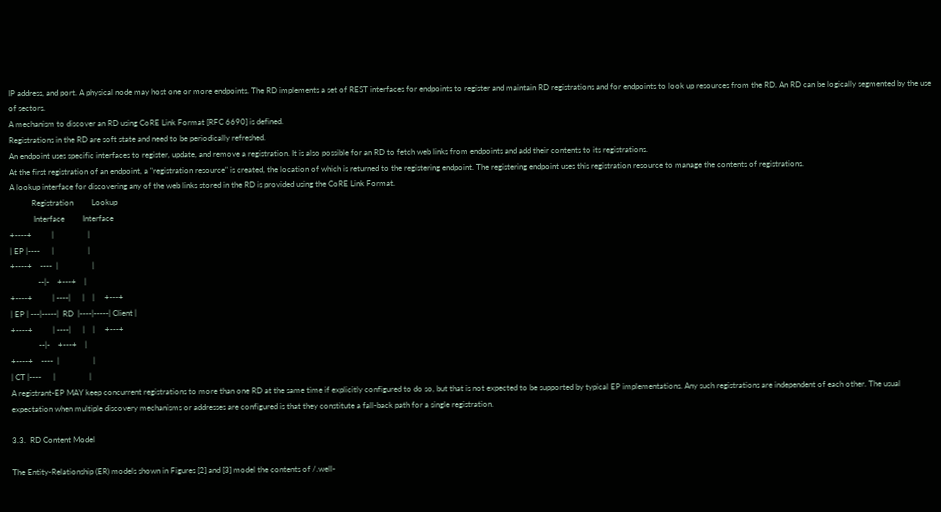IP address, and port. A physical node may host one or more endpoints. The RD implements a set of REST interfaces for endpoints to register and maintain RD registrations and for endpoints to look up resources from the RD. An RD can be logically segmented by the use of sectors.
A mechanism to discover an RD using CoRE Link Format [RFC 6690] is defined.
Registrations in the RD are soft state and need to be periodically refreshed.
An endpoint uses specific interfaces to register, update, and remove a registration. It is also possible for an RD to fetch web links from endpoints and add their contents to its registrations.
At the first registration of an endpoint, a "registration resource" is created, the location of which is returned to the registering endpoint. The registering endpoint uses this registration resource to manage the contents of registrations.
A lookup interface for discovering any of the web links stored in the RD is provided using the CoRE Link Format.
           Registration         Lookup
            Interface         Interface
+----+          |                 |
| EP |----      |                 |
+----+    ----  |                 |
              --|-    +---+    |
+----+          | ----|      |    |     +---+
| EP | ---|-----|  RD  |----|-----| Client |
+----+          | ----|      |    |     +---+
              --|-    +---+    |
+----+    ----  |                 |
| CT |----      |                 |
A registrant-EP MAY keep concurrent registrations to more than one RD at the same time if explicitly configured to do so, but that is not expected to be supported by typical EP implementations. Any such registrations are independent of each other. The usual expectation when multiple discovery mechanisms or addresses are configured is that they constitute a fall-back path for a single registration.

3.3.  RD Content Model

The Entity-Relationship (ER) models shown in Figures [2] and [3] model the contents of /.well-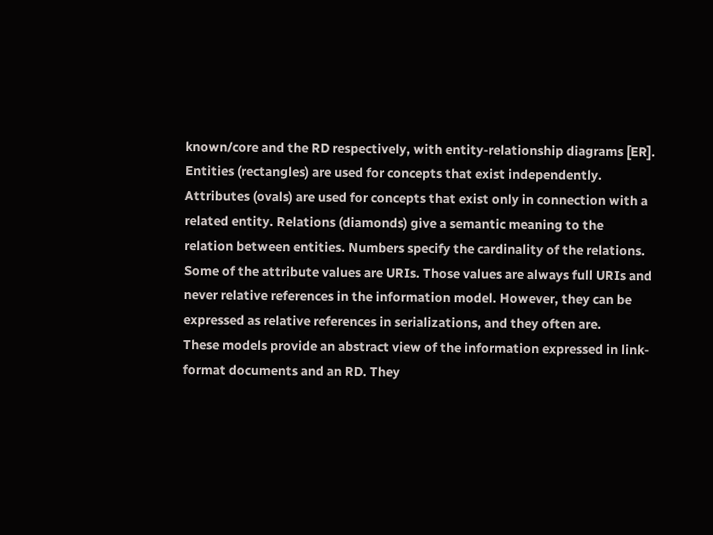known/core and the RD respectively, with entity-relationship diagrams [ER]. Entities (rectangles) are used for concepts that exist independently. Attributes (ovals) are used for concepts that exist only in connection with a related entity. Relations (diamonds) give a semantic meaning to the relation between entities. Numbers specify the cardinality of the relations.
Some of the attribute values are URIs. Those values are always full URIs and never relative references in the information model. However, they can be expressed as relative references in serializations, and they often are.
These models provide an abstract view of the information expressed in link-format documents and an RD. They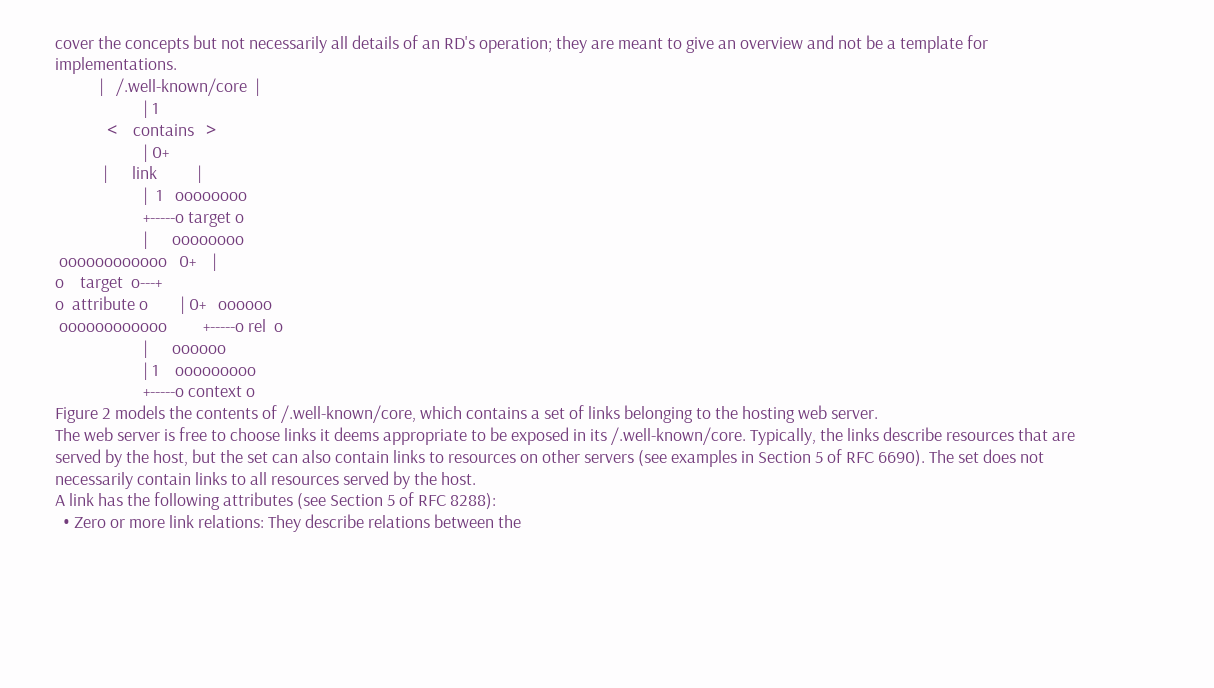cover the concepts but not necessarily all details of an RD's operation; they are meant to give an overview and not be a template for implementations.
           |   /.well-known/core  |
                      | 1
             <    contains   >
                      | 0+
            |      link          |
                      |  1   oooooooo
                      +-----o target o
                      |      oooooooo
 oooooooooooo   0+    |
o    target  o---+
o  attribute o        | 0+   oooooo
 oooooooooooo         +-----o rel  o
                      |      oooooo
                      | 1    ooooooooo
                      +-----o context o
Figure 2 models the contents of /.well-known/core, which contains a set of links belonging to the hosting web server.
The web server is free to choose links it deems appropriate to be exposed in its /.well-known/core. Typically, the links describe resources that are served by the host, but the set can also contain links to resources on other servers (see examples in Section 5 of RFC 6690). The set does not necessarily contain links to all resources served by the host.
A link has the following attributes (see Section 5 of RFC 8288):
  • Zero or more link relations: They describe relations between the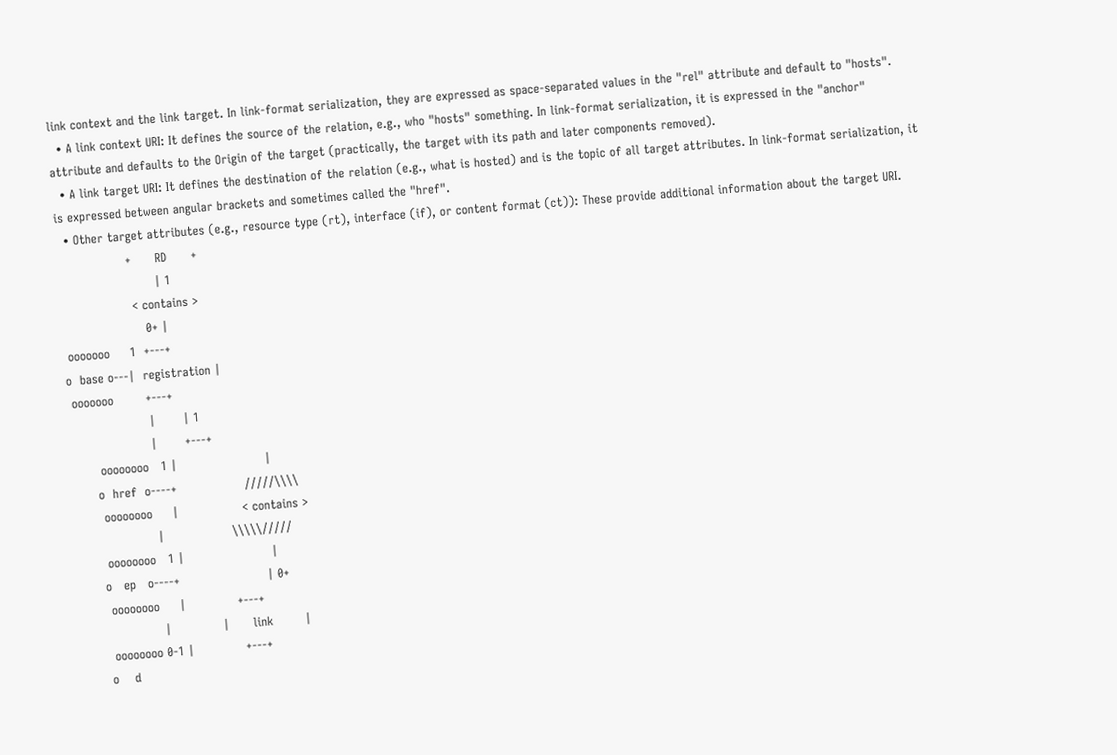link context and the link target. In link-format serialization, they are expressed as space-separated values in the "rel" attribute and default to "hosts".
  • A link context URI: It defines the source of the relation, e.g., who "hosts" something. In link-format serialization, it is expressed in the "anchor" attribute and defaults to the Origin of the target (practically, the target with its path and later components removed).
  • A link target URI: It defines the destination of the relation (e.g., what is hosted) and is the topic of all target attributes. In link-format serialization, it is expressed between angular brackets and sometimes called the "href".
  • Other target attributes (e.g., resource type (rt), interface (if), or content format (ct)): These provide additional information about the target URI.
                 +      RD      +
                        | 1
                  < contains >
                     0+ |
 ooooooo     1  +---+
o  base o---|  registration |
 ooooooo        +---+
                    |       | 1
                    |       +---+
       oooooooo   1 |                      |
      o  href  o----+                 /////\\\\
       oooooooo     |                < contains >
                    |                 \\\\\/////
       oooooooo   1 |                      |
      o   ep   o----+                      | 0+
       oooooooo     |             +---+
                    |             |      link        |
       oooooooo 0-1 |             +---+
      o    d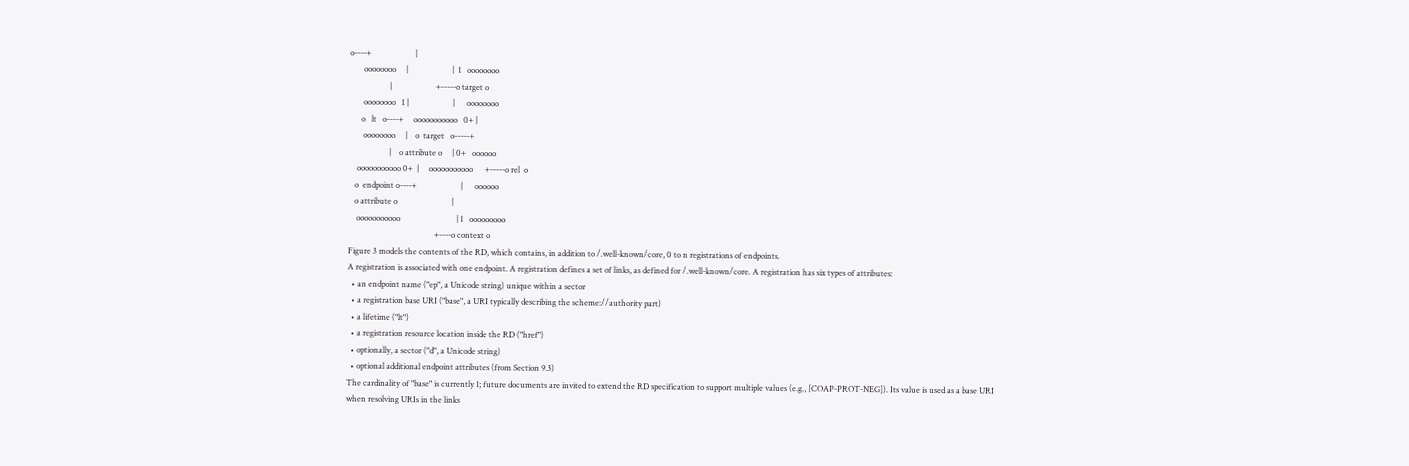o----+                      |
       oooooooo     |                      |  1   oooooooo
                    |                      +-----o target o
       oooooooo   1 |                      |      oooooooo
      o   lt   o----+     ooooooooooo   0+ |
       oooooooo     |    o  target   o-----+
                    |    o attribute o     | 0+   oooooo
    ooooooooooo 0+  |     ooooooooooo      +-----o rel  o
   o  endpoint o----+                      |      oooooo
   o attribute o                           |
    ooooooooooo                            | 1   ooooooooo
                                           +----o context o
Figure 3 models the contents of the RD, which contains, in addition to /.well-known/core, 0 to n registrations of endpoints.
A registration is associated with one endpoint. A registration defines a set of links, as defined for /.well-known/core. A registration has six types of attributes:
  • an endpoint name ("ep", a Unicode string) unique within a sector
  • a registration base URI ("base", a URI typically describing the scheme://authority part)
  • a lifetime ("lt")
  • a registration resource location inside the RD ("href")
  • optionally, a sector ("d", a Unicode string)
  • optional additional endpoint attributes (from Section 9.3)
The cardinality of "base" is currently 1; future documents are invited to extend the RD specification to support multiple values (e.g., [COAP-PROT-NEG]). Its value is used as a base URI when resolving URIs in the links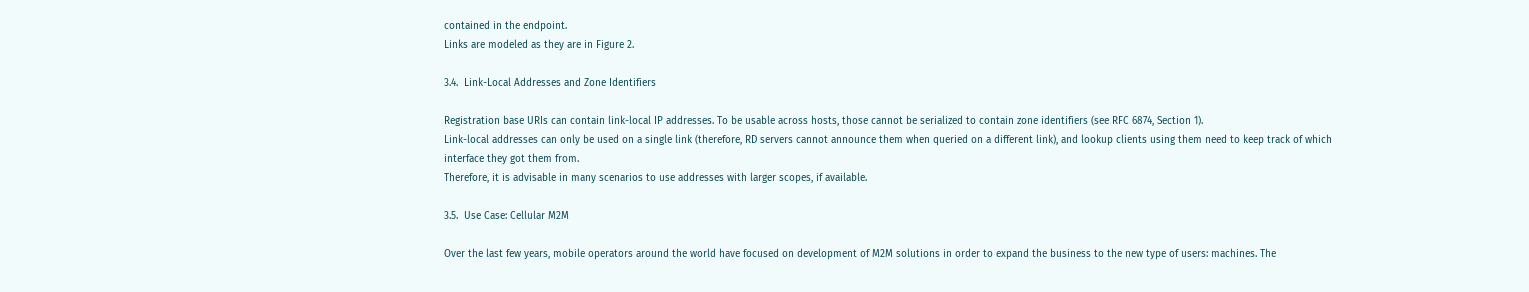contained in the endpoint.
Links are modeled as they are in Figure 2.

3.4.  Link-Local Addresses and Zone Identifiers

Registration base URIs can contain link-local IP addresses. To be usable across hosts, those cannot be serialized to contain zone identifiers (see RFC 6874, Section 1).
Link-local addresses can only be used on a single link (therefore, RD servers cannot announce them when queried on a different link), and lookup clients using them need to keep track of which interface they got them from.
Therefore, it is advisable in many scenarios to use addresses with larger scopes, if available.

3.5.  Use Case: Cellular M2M

Over the last few years, mobile operators around the world have focused on development of M2M solutions in order to expand the business to the new type of users: machines. The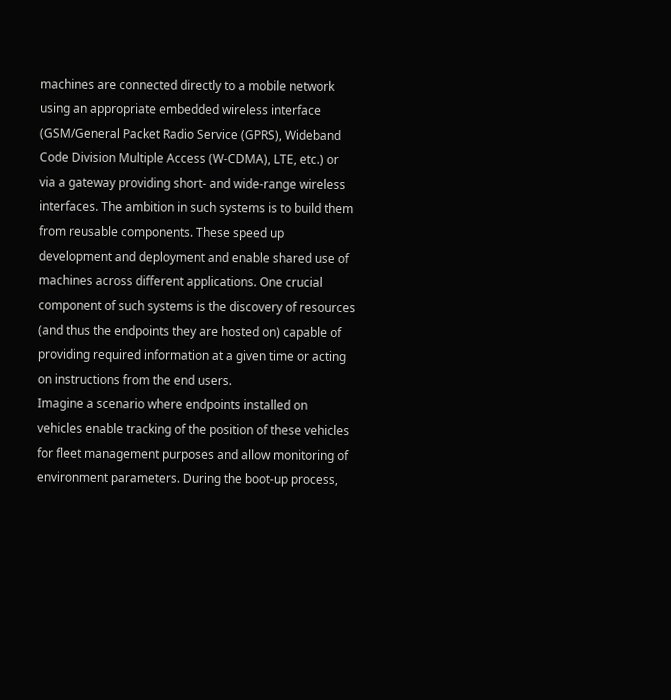machines are connected directly to a mobile network using an appropriate embedded wireless interface (GSM/General Packet Radio Service (GPRS), Wideband Code Division Multiple Access (W-CDMA), LTE, etc.) or via a gateway providing short- and wide-range wireless interfaces. The ambition in such systems is to build them from reusable components. These speed up development and deployment and enable shared use of machines across different applications. One crucial component of such systems is the discovery of resources (and thus the endpoints they are hosted on) capable of providing required information at a given time or acting on instructions from the end users.
Imagine a scenario where endpoints installed on vehicles enable tracking of the position of these vehicles for fleet management purposes and allow monitoring of environment parameters. During the boot-up process,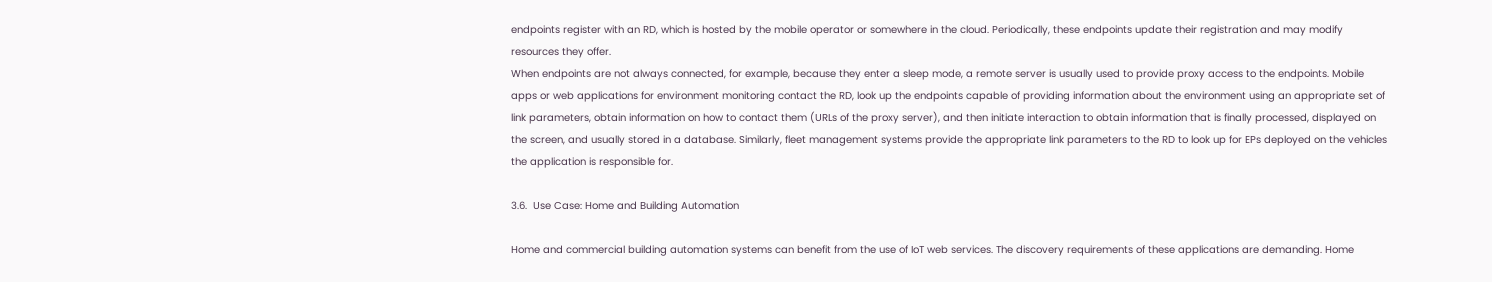endpoints register with an RD, which is hosted by the mobile operator or somewhere in the cloud. Periodically, these endpoints update their registration and may modify resources they offer.
When endpoints are not always connected, for example, because they enter a sleep mode, a remote server is usually used to provide proxy access to the endpoints. Mobile apps or web applications for environment monitoring contact the RD, look up the endpoints capable of providing information about the environment using an appropriate set of link parameters, obtain information on how to contact them (URLs of the proxy server), and then initiate interaction to obtain information that is finally processed, displayed on the screen, and usually stored in a database. Similarly, fleet management systems provide the appropriate link parameters to the RD to look up for EPs deployed on the vehicles the application is responsible for.

3.6.  Use Case: Home and Building Automation

Home and commercial building automation systems can benefit from the use of IoT web services. The discovery requirements of these applications are demanding. Home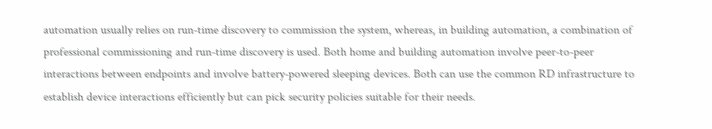automation usually relies on run-time discovery to commission the system, whereas, in building automation, a combination of professional commissioning and run-time discovery is used. Both home and building automation involve peer-to-peer interactions between endpoints and involve battery-powered sleeping devices. Both can use the common RD infrastructure to establish device interactions efficiently but can pick security policies suitable for their needs.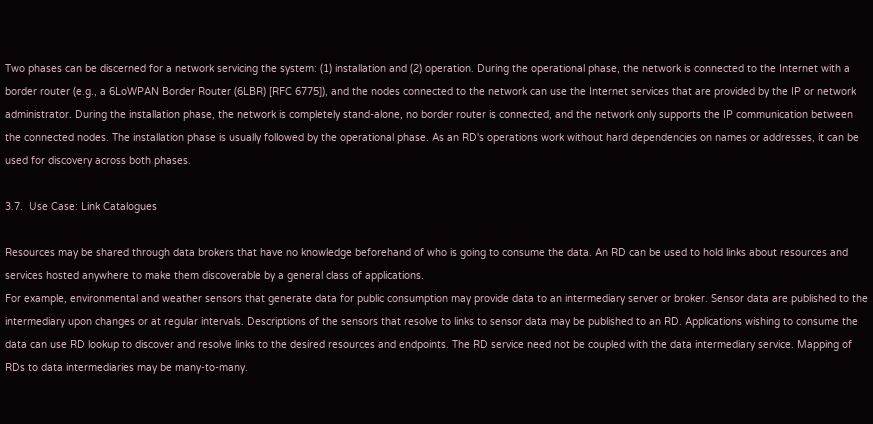Two phases can be discerned for a network servicing the system: (1) installation and (2) operation. During the operational phase, the network is connected to the Internet with a border router (e.g., a 6LoWPAN Border Router (6LBR) [RFC 6775]), and the nodes connected to the network can use the Internet services that are provided by the IP or network administrator. During the installation phase, the network is completely stand-alone, no border router is connected, and the network only supports the IP communication between the connected nodes. The installation phase is usually followed by the operational phase. As an RD's operations work without hard dependencies on names or addresses, it can be used for discovery across both phases.

3.7.  Use Case: Link Catalogues

Resources may be shared through data brokers that have no knowledge beforehand of who is going to consume the data. An RD can be used to hold links about resources and services hosted anywhere to make them discoverable by a general class of applications.
For example, environmental and weather sensors that generate data for public consumption may provide data to an intermediary server or broker. Sensor data are published to the intermediary upon changes or at regular intervals. Descriptions of the sensors that resolve to links to sensor data may be published to an RD. Applications wishing to consume the data can use RD lookup to discover and resolve links to the desired resources and endpoints. The RD service need not be coupled with the data intermediary service. Mapping of RDs to data intermediaries may be many-to-many.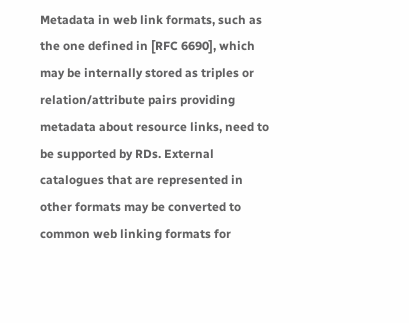Metadata in web link formats, such as the one defined in [RFC 6690], which may be internally stored as triples or relation/attribute pairs providing metadata about resource links, need to be supported by RDs. External catalogues that are represented in other formats may be converted to common web linking formats for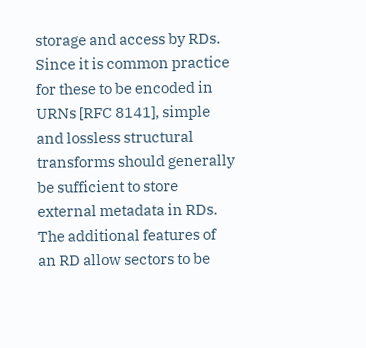storage and access by RDs. Since it is common practice for these to be encoded in URNs [RFC 8141], simple and lossless structural transforms should generally be sufficient to store external metadata in RDs.
The additional features of an RD allow sectors to be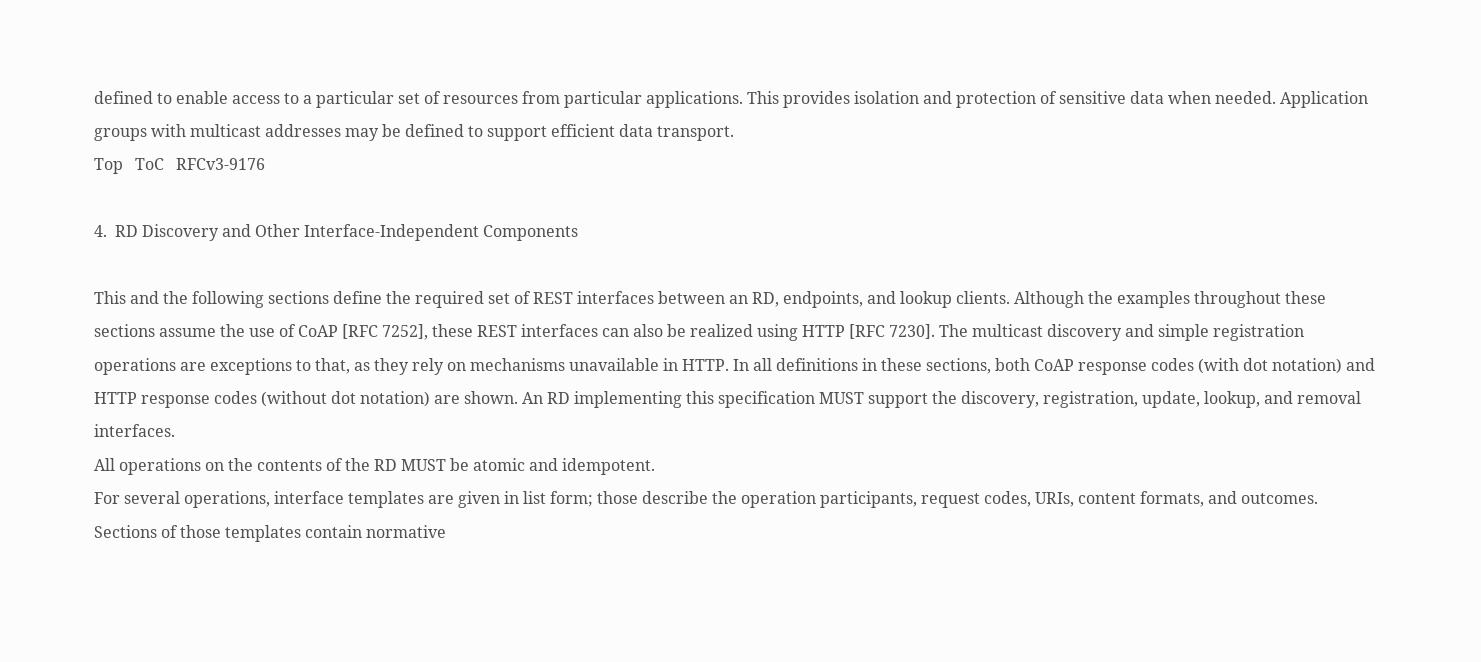defined to enable access to a particular set of resources from particular applications. This provides isolation and protection of sensitive data when needed. Application groups with multicast addresses may be defined to support efficient data transport.
Top   ToC   RFCv3-9176

4.  RD Discovery and Other Interface-Independent Components

This and the following sections define the required set of REST interfaces between an RD, endpoints, and lookup clients. Although the examples throughout these sections assume the use of CoAP [RFC 7252], these REST interfaces can also be realized using HTTP [RFC 7230]. The multicast discovery and simple registration operations are exceptions to that, as they rely on mechanisms unavailable in HTTP. In all definitions in these sections, both CoAP response codes (with dot notation) and HTTP response codes (without dot notation) are shown. An RD implementing this specification MUST support the discovery, registration, update, lookup, and removal interfaces.
All operations on the contents of the RD MUST be atomic and idempotent.
For several operations, interface templates are given in list form; those describe the operation participants, request codes, URIs, content formats, and outcomes. Sections of those templates contain normative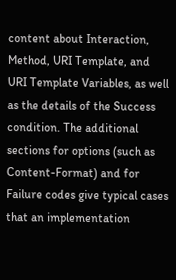content about Interaction, Method, URI Template, and URI Template Variables, as well as the details of the Success condition. The additional sections for options (such as Content-Format) and for Failure codes give typical cases that an implementation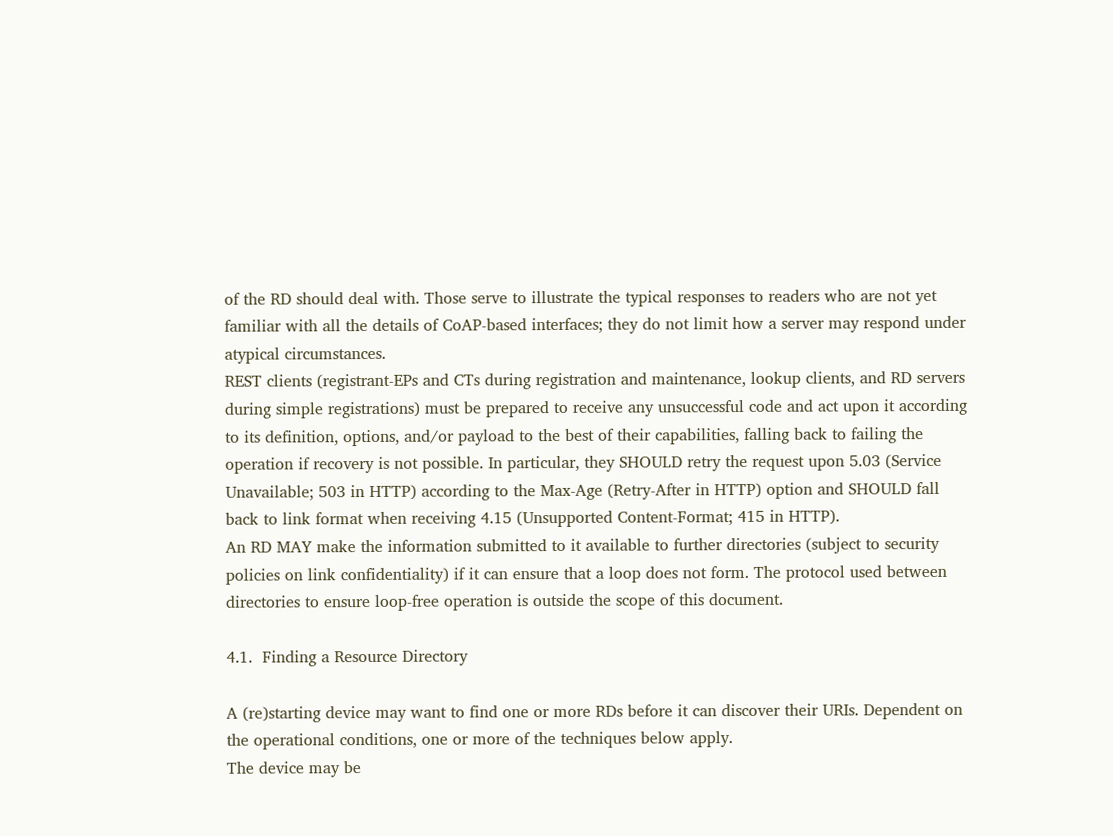of the RD should deal with. Those serve to illustrate the typical responses to readers who are not yet familiar with all the details of CoAP-based interfaces; they do not limit how a server may respond under atypical circumstances.
REST clients (registrant-EPs and CTs during registration and maintenance, lookup clients, and RD servers during simple registrations) must be prepared to receive any unsuccessful code and act upon it according to its definition, options, and/or payload to the best of their capabilities, falling back to failing the operation if recovery is not possible. In particular, they SHOULD retry the request upon 5.03 (Service Unavailable; 503 in HTTP) according to the Max-Age (Retry-After in HTTP) option and SHOULD fall back to link format when receiving 4.15 (Unsupported Content-Format; 415 in HTTP).
An RD MAY make the information submitted to it available to further directories (subject to security policies on link confidentiality) if it can ensure that a loop does not form. The protocol used between directories to ensure loop-free operation is outside the scope of this document.

4.1.  Finding a Resource Directory

A (re)starting device may want to find one or more RDs before it can discover their URIs. Dependent on the operational conditions, one or more of the techniques below apply.
The device may be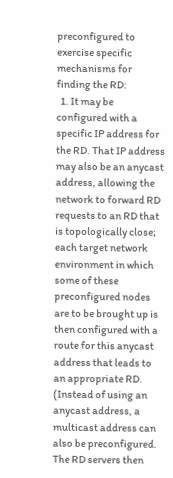preconfigured to exercise specific mechanisms for finding the RD:
  1. It may be configured with a specific IP address for the RD. That IP address may also be an anycast address, allowing the network to forward RD requests to an RD that is topologically close; each target network environment in which some of these preconfigured nodes are to be brought up is then configured with a route for this anycast address that leads to an appropriate RD. (Instead of using an anycast address, a multicast address can also be preconfigured. The RD servers then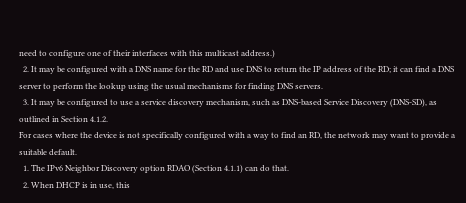need to configure one of their interfaces with this multicast address.)
  2. It may be configured with a DNS name for the RD and use DNS to return the IP address of the RD; it can find a DNS server to perform the lookup using the usual mechanisms for finding DNS servers.
  3. It may be configured to use a service discovery mechanism, such as DNS-based Service Discovery (DNS-SD), as outlined in Section 4.1.2.
For cases where the device is not specifically configured with a way to find an RD, the network may want to provide a suitable default.
  1. The IPv6 Neighbor Discovery option RDAO (Section 4.1.1) can do that.
  2. When DHCP is in use, this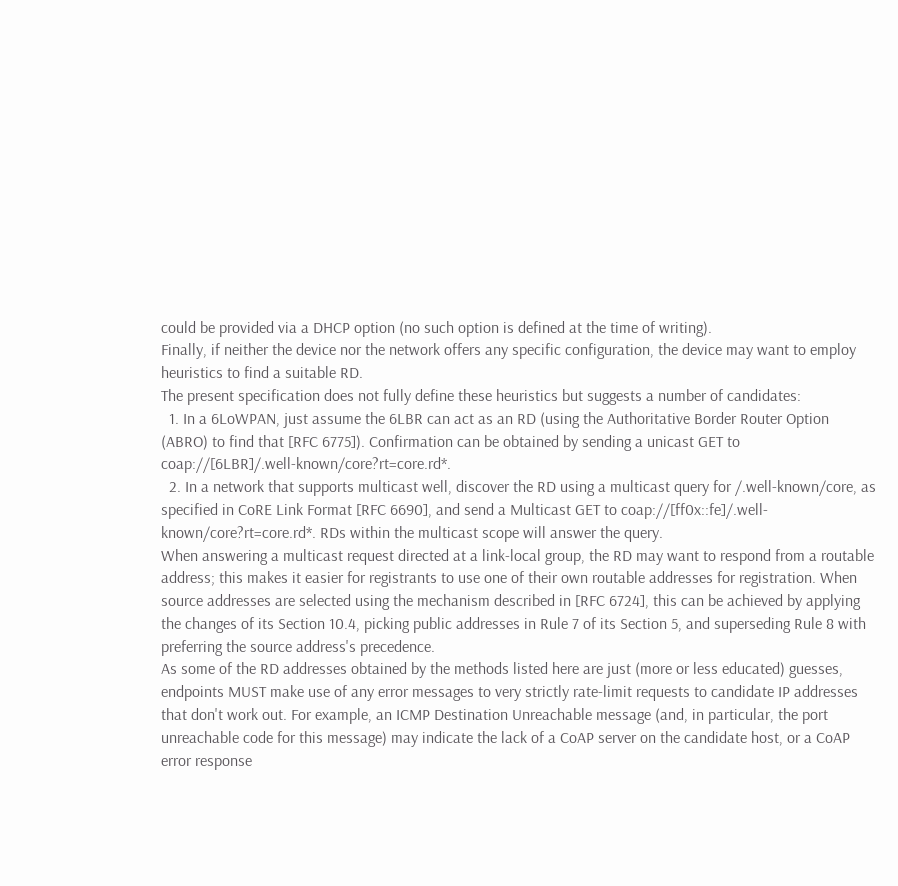could be provided via a DHCP option (no such option is defined at the time of writing).
Finally, if neither the device nor the network offers any specific configuration, the device may want to employ heuristics to find a suitable RD.
The present specification does not fully define these heuristics but suggests a number of candidates:
  1. In a 6LoWPAN, just assume the 6LBR can act as an RD (using the Authoritative Border Router Option (ABRO) to find that [RFC 6775]). Confirmation can be obtained by sending a unicast GET to coap://[6LBR]/.well-known/core?rt=core.rd*.
  2. In a network that supports multicast well, discover the RD using a multicast query for /.well-known/core, as specified in CoRE Link Format [RFC 6690], and send a Multicast GET to coap://[ff0x::fe]/.well-known/core?rt=core.rd*. RDs within the multicast scope will answer the query.
When answering a multicast request directed at a link-local group, the RD may want to respond from a routable address; this makes it easier for registrants to use one of their own routable addresses for registration. When source addresses are selected using the mechanism described in [RFC 6724], this can be achieved by applying the changes of its Section 10.4, picking public addresses in Rule 7 of its Section 5, and superseding Rule 8 with preferring the source address's precedence.
As some of the RD addresses obtained by the methods listed here are just (more or less educated) guesses, endpoints MUST make use of any error messages to very strictly rate-limit requests to candidate IP addresses that don't work out. For example, an ICMP Destination Unreachable message (and, in particular, the port unreachable code for this message) may indicate the lack of a CoAP server on the candidate host, or a CoAP error response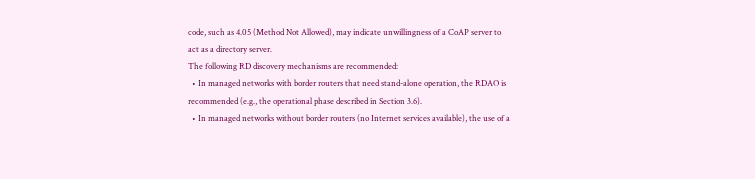code, such as 4.05 (Method Not Allowed), may indicate unwillingness of a CoAP server to act as a directory server.
The following RD discovery mechanisms are recommended:
  • In managed networks with border routers that need stand-alone operation, the RDAO is recommended (e.g., the operational phase described in Section 3.6).
  • In managed networks without border routers (no Internet services available), the use of a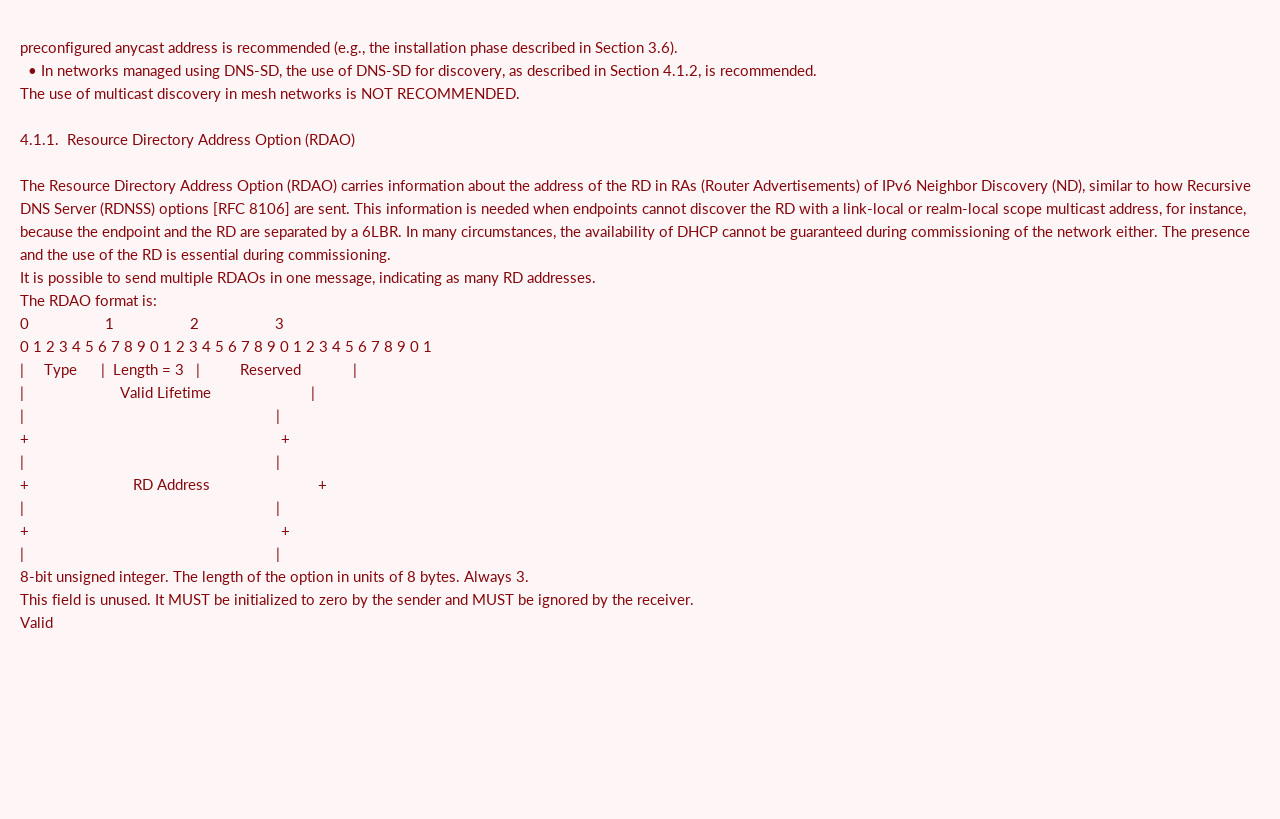preconfigured anycast address is recommended (e.g., the installation phase described in Section 3.6).
  • In networks managed using DNS-SD, the use of DNS-SD for discovery, as described in Section 4.1.2, is recommended.
The use of multicast discovery in mesh networks is NOT RECOMMENDED.

4.1.1.  Resource Directory Address Option (RDAO)

The Resource Directory Address Option (RDAO) carries information about the address of the RD in RAs (Router Advertisements) of IPv6 Neighbor Discovery (ND), similar to how Recursive DNS Server (RDNSS) options [RFC 8106] are sent. This information is needed when endpoints cannot discover the RD with a link-local or realm-local scope multicast address, for instance, because the endpoint and the RD are separated by a 6LBR. In many circumstances, the availability of DHCP cannot be guaranteed during commissioning of the network either. The presence and the use of the RD is essential during commissioning.
It is possible to send multiple RDAOs in one message, indicating as many RD addresses.
The RDAO format is:
0                   1                   2                   3
0 1 2 3 4 5 6 7 8 9 0 1 2 3 4 5 6 7 8 9 0 1 2 3 4 5 6 7 8 9 0 1
|     Type      |  Length = 3   |          Reserved             |
|                        Valid Lifetime                         |
|                                                               |
+                                                               +
|                                                               |
+                          RD Address                           +
|                                                               |
+                                                               +
|                                                               |
8-bit unsigned integer. The length of the option in units of 8 bytes. Always 3.
This field is unused. It MUST be initialized to zero by the sender and MUST be ignored by the receiver.
Valid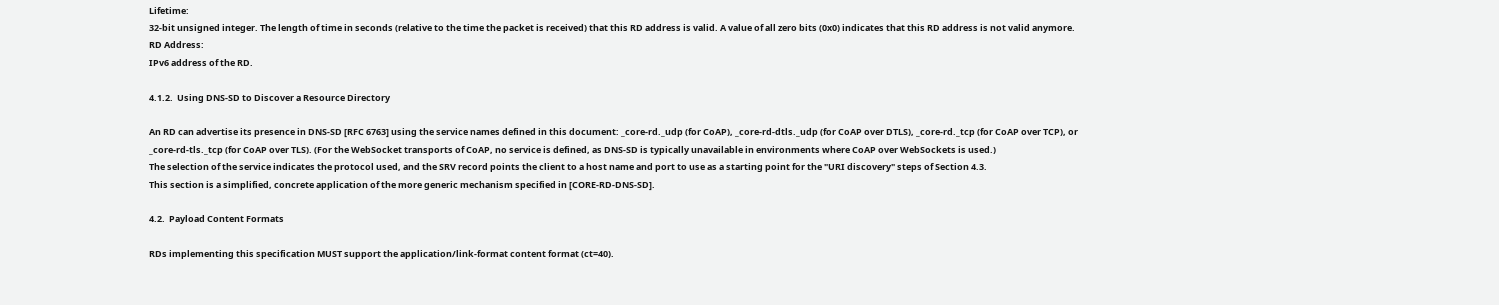Lifetime:
32-bit unsigned integer. The length of time in seconds (relative to the time the packet is received) that this RD address is valid. A value of all zero bits (0x0) indicates that this RD address is not valid anymore.
RD Address:
IPv6 address of the RD.

4.1.2.  Using DNS-SD to Discover a Resource Directory

An RD can advertise its presence in DNS-SD [RFC 6763] using the service names defined in this document: _core-rd._udp (for CoAP), _core-rd-dtls._udp (for CoAP over DTLS), _core-rd._tcp (for CoAP over TCP), or _core-rd-tls._tcp (for CoAP over TLS). (For the WebSocket transports of CoAP, no service is defined, as DNS-SD is typically unavailable in environments where CoAP over WebSockets is used.)
The selection of the service indicates the protocol used, and the SRV record points the client to a host name and port to use as a starting point for the "URI discovery" steps of Section 4.3.
This section is a simplified, concrete application of the more generic mechanism specified in [CORE-RD-DNS-SD].

4.2.  Payload Content Formats

RDs implementing this specification MUST support the application/link-format content format (ct=40).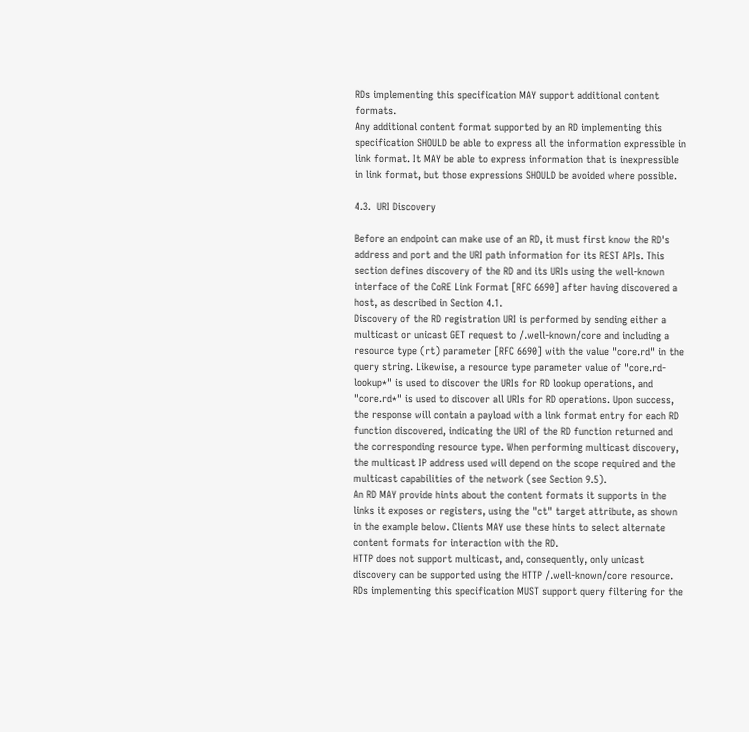RDs implementing this specification MAY support additional content formats.
Any additional content format supported by an RD implementing this specification SHOULD be able to express all the information expressible in link format. It MAY be able to express information that is inexpressible in link format, but those expressions SHOULD be avoided where possible.

4.3.  URI Discovery

Before an endpoint can make use of an RD, it must first know the RD's address and port and the URI path information for its REST APIs. This section defines discovery of the RD and its URIs using the well-known interface of the CoRE Link Format [RFC 6690] after having discovered a host, as described in Section 4.1.
Discovery of the RD registration URI is performed by sending either a multicast or unicast GET request to /.well-known/core and including a resource type (rt) parameter [RFC 6690] with the value "core.rd" in the query string. Likewise, a resource type parameter value of "core.rd-lookup*" is used to discover the URIs for RD lookup operations, and "core.rd*" is used to discover all URIs for RD operations. Upon success, the response will contain a payload with a link format entry for each RD function discovered, indicating the URI of the RD function returned and the corresponding resource type. When performing multicast discovery, the multicast IP address used will depend on the scope required and the multicast capabilities of the network (see Section 9.5).
An RD MAY provide hints about the content formats it supports in the links it exposes or registers, using the "ct" target attribute, as shown in the example below. Clients MAY use these hints to select alternate content formats for interaction with the RD.
HTTP does not support multicast, and, consequently, only unicast discovery can be supported using the HTTP /.well-known/core resource.
RDs implementing this specification MUST support query filtering for the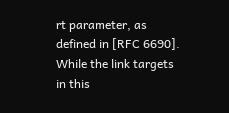rt parameter, as defined in [RFC 6690].
While the link targets in this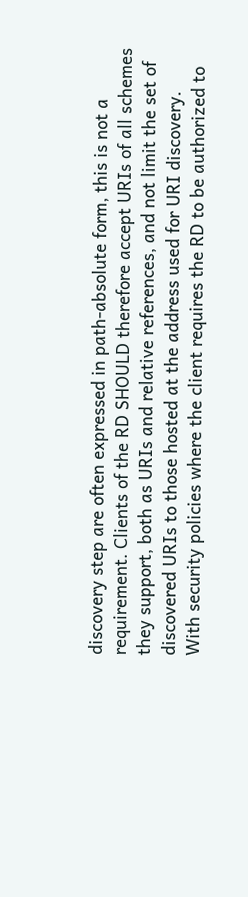discovery step are often expressed in path-absolute form, this is not a requirement. Clients of the RD SHOULD therefore accept URIs of all schemes they support, both as URIs and relative references, and not limit the set of discovered URIs to those hosted at the address used for URI discovery.
With security policies where the client requires the RD to be authorized to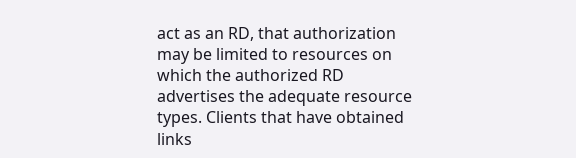act as an RD, that authorization may be limited to resources on which the authorized RD advertises the adequate resource types. Clients that have obtained links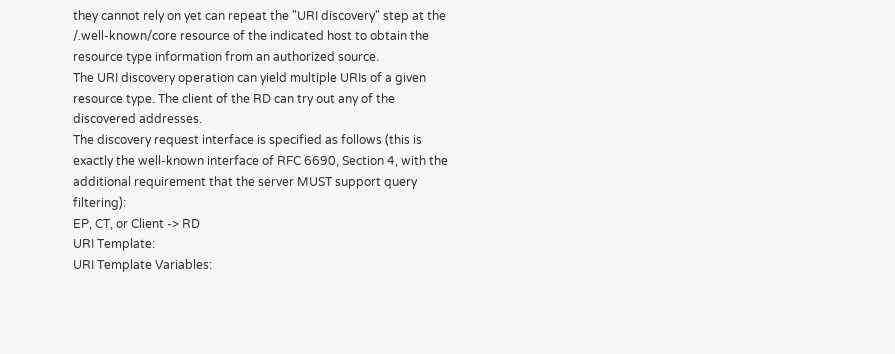they cannot rely on yet can repeat the "URI discovery" step at the /.well-known/core resource of the indicated host to obtain the resource type information from an authorized source.
The URI discovery operation can yield multiple URIs of a given resource type. The client of the RD can try out any of the discovered addresses.
The discovery request interface is specified as follows (this is exactly the well-known interface of RFC 6690, Section 4, with the additional requirement that the server MUST support query filtering):
EP, CT, or Client -> RD
URI Template:
URI Template Variables: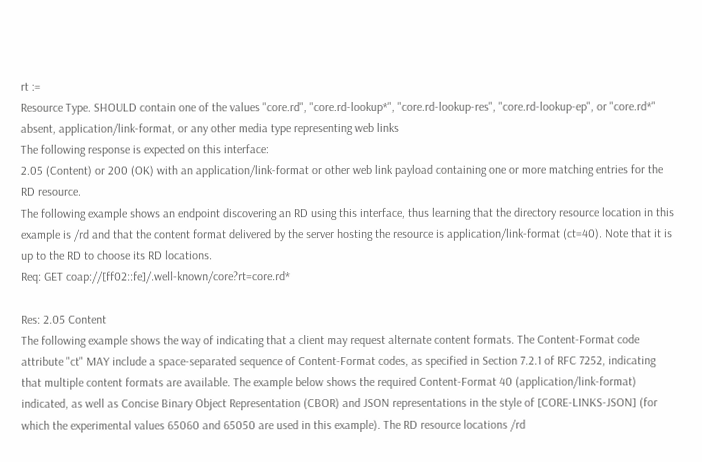rt :=
Resource Type. SHOULD contain one of the values "core.rd", "core.rd-lookup*", "core.rd-lookup-res", "core.rd-lookup-ep", or "core.rd*"
absent, application/link-format, or any other media type representing web links
The following response is expected on this interface:
2.05 (Content) or 200 (OK) with an application/link-format or other web link payload containing one or more matching entries for the RD resource.
The following example shows an endpoint discovering an RD using this interface, thus learning that the directory resource location in this example is /rd and that the content format delivered by the server hosting the resource is application/link-format (ct=40). Note that it is up to the RD to choose its RD locations.
Req: GET coap://[ff02::fe]/.well-known/core?rt=core.rd*

Res: 2.05 Content
The following example shows the way of indicating that a client may request alternate content formats. The Content-Format code attribute "ct" MAY include a space-separated sequence of Content-Format codes, as specified in Section 7.2.1 of RFC 7252, indicating that multiple content formats are available. The example below shows the required Content-Format 40 (application/link-format) indicated, as well as Concise Binary Object Representation (CBOR) and JSON representations in the style of [CORE-LINKS-JSON] (for which the experimental values 65060 and 65050 are used in this example). The RD resource locations /rd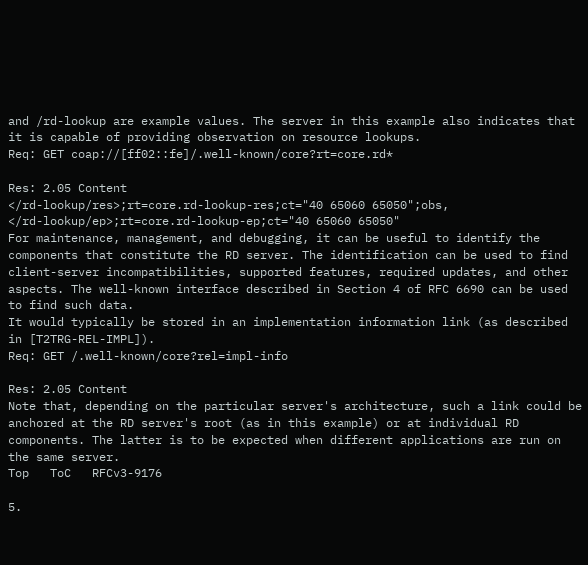and /rd-lookup are example values. The server in this example also indicates that it is capable of providing observation on resource lookups.
Req: GET coap://[ff02::fe]/.well-known/core?rt=core.rd*

Res: 2.05 Content
</rd-lookup/res>;rt=core.rd-lookup-res;ct="40 65060 65050";obs,
</rd-lookup/ep>;rt=core.rd-lookup-ep;ct="40 65060 65050"
For maintenance, management, and debugging, it can be useful to identify the components that constitute the RD server. The identification can be used to find client-server incompatibilities, supported features, required updates, and other aspects. The well-known interface described in Section 4 of RFC 6690 can be used to find such data.
It would typically be stored in an implementation information link (as described in [T2TRG-REL-IMPL]).
Req: GET /.well-known/core?rel=impl-info

Res: 2.05 Content
Note that, depending on the particular server's architecture, such a link could be anchored at the RD server's root (as in this example) or at individual RD components. The latter is to be expected when different applications are run on the same server.
Top   ToC   RFCv3-9176

5.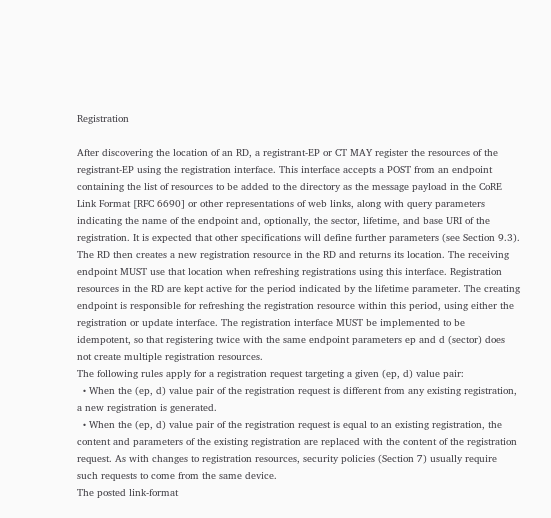Registration

After discovering the location of an RD, a registrant-EP or CT MAY register the resources of the registrant-EP using the registration interface. This interface accepts a POST from an endpoint containing the list of resources to be added to the directory as the message payload in the CoRE Link Format [RFC 6690] or other representations of web links, along with query parameters indicating the name of the endpoint and, optionally, the sector, lifetime, and base URI of the registration. It is expected that other specifications will define further parameters (see Section 9.3). The RD then creates a new registration resource in the RD and returns its location. The receiving endpoint MUST use that location when refreshing registrations using this interface. Registration resources in the RD are kept active for the period indicated by the lifetime parameter. The creating endpoint is responsible for refreshing the registration resource within this period, using either the registration or update interface. The registration interface MUST be implemented to be idempotent, so that registering twice with the same endpoint parameters ep and d (sector) does not create multiple registration resources.
The following rules apply for a registration request targeting a given (ep, d) value pair:
  • When the (ep, d) value pair of the registration request is different from any existing registration, a new registration is generated.
  • When the (ep, d) value pair of the registration request is equal to an existing registration, the content and parameters of the existing registration are replaced with the content of the registration request. As with changes to registration resources, security policies (Section 7) usually require such requests to come from the same device.
The posted link-format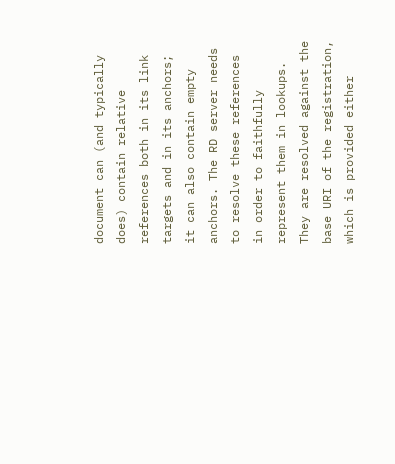document can (and typically does) contain relative references both in its link targets and in its anchors; it can also contain empty anchors. The RD server needs to resolve these references in order to faithfully represent them in lookups. They are resolved against the base URI of the registration, which is provided either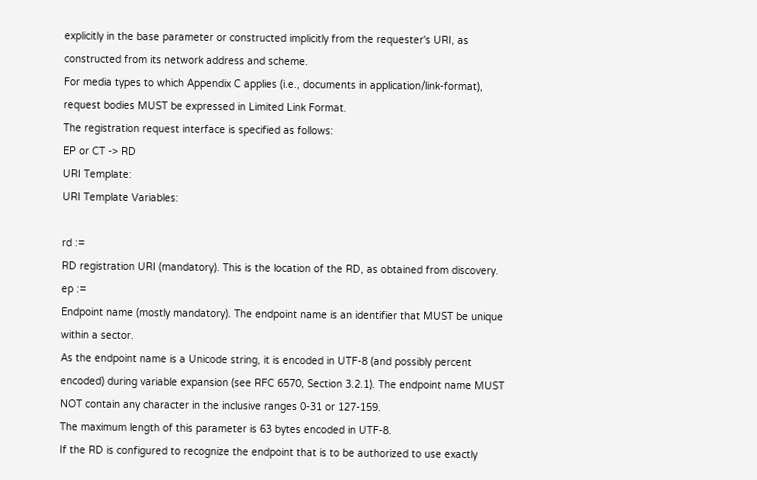explicitly in the base parameter or constructed implicitly from the requester's URI, as constructed from its network address and scheme.
For media types to which Appendix C applies (i.e., documents in application/link-format), request bodies MUST be expressed in Limited Link Format.
The registration request interface is specified as follows:
EP or CT -> RD
URI Template:
URI Template Variables:

rd :=
RD registration URI (mandatory). This is the location of the RD, as obtained from discovery.
ep :=
Endpoint name (mostly mandatory). The endpoint name is an identifier that MUST be unique within a sector.
As the endpoint name is a Unicode string, it is encoded in UTF-8 (and possibly percent encoded) during variable expansion (see RFC 6570, Section 3.2.1). The endpoint name MUST NOT contain any character in the inclusive ranges 0-31 or 127-159.
The maximum length of this parameter is 63 bytes encoded in UTF-8.
If the RD is configured to recognize the endpoint that is to be authorized to use exactly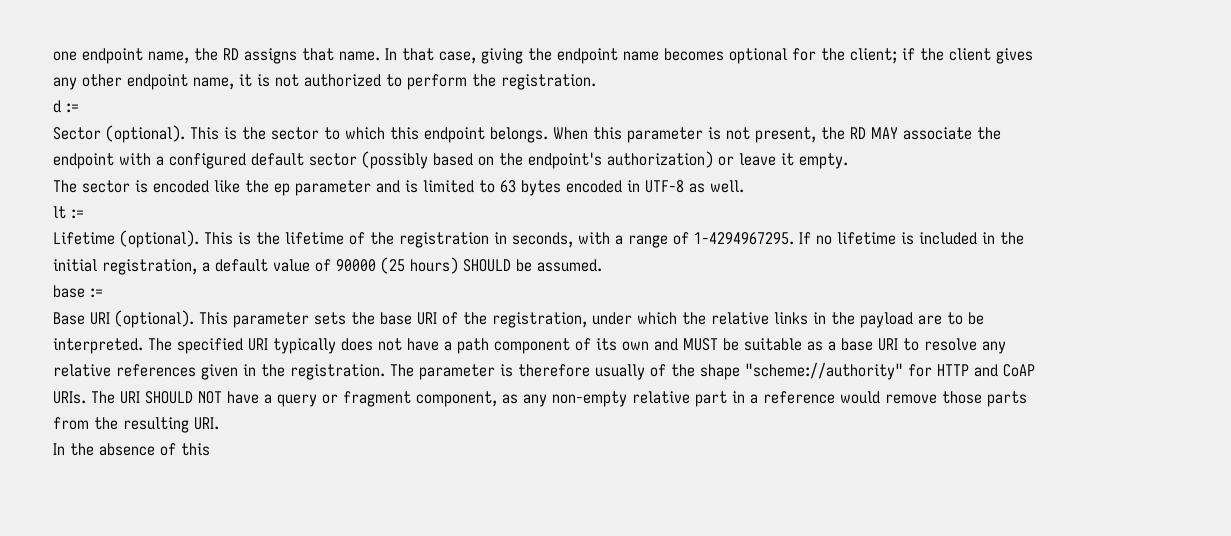one endpoint name, the RD assigns that name. In that case, giving the endpoint name becomes optional for the client; if the client gives any other endpoint name, it is not authorized to perform the registration.
d :=
Sector (optional). This is the sector to which this endpoint belongs. When this parameter is not present, the RD MAY associate the endpoint with a configured default sector (possibly based on the endpoint's authorization) or leave it empty.
The sector is encoded like the ep parameter and is limited to 63 bytes encoded in UTF-8 as well.
lt :=
Lifetime (optional). This is the lifetime of the registration in seconds, with a range of 1-4294967295. If no lifetime is included in the initial registration, a default value of 90000 (25 hours) SHOULD be assumed.
base :=
Base URI (optional). This parameter sets the base URI of the registration, under which the relative links in the payload are to be interpreted. The specified URI typically does not have a path component of its own and MUST be suitable as a base URI to resolve any relative references given in the registration. The parameter is therefore usually of the shape "scheme://authority" for HTTP and CoAP URIs. The URI SHOULD NOT have a query or fragment component, as any non-empty relative part in a reference would remove those parts from the resulting URI.
In the absence of this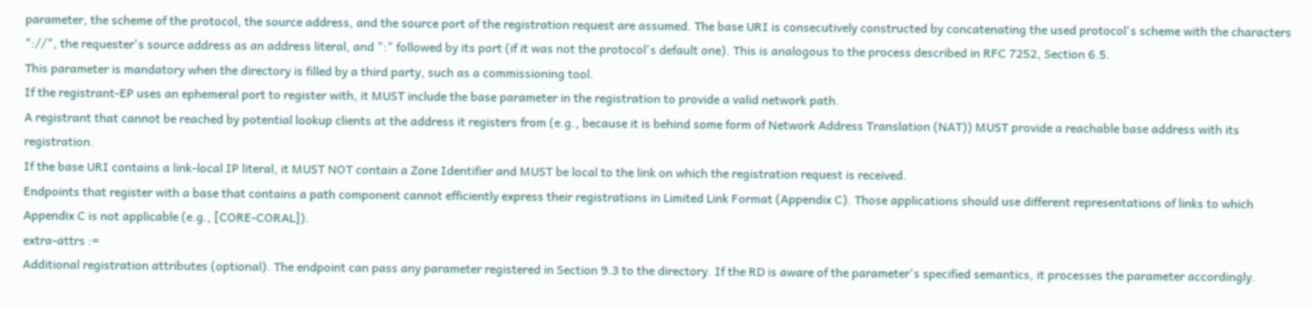parameter, the scheme of the protocol, the source address, and the source port of the registration request are assumed. The base URI is consecutively constructed by concatenating the used protocol's scheme with the characters "://", the requester's source address as an address literal, and ":" followed by its port (if it was not the protocol's default one). This is analogous to the process described in RFC 7252, Section 6.5.
This parameter is mandatory when the directory is filled by a third party, such as a commissioning tool.
If the registrant-EP uses an ephemeral port to register with, it MUST include the base parameter in the registration to provide a valid network path.
A registrant that cannot be reached by potential lookup clients at the address it registers from (e.g., because it is behind some form of Network Address Translation (NAT)) MUST provide a reachable base address with its registration.
If the base URI contains a link-local IP literal, it MUST NOT contain a Zone Identifier and MUST be local to the link on which the registration request is received.
Endpoints that register with a base that contains a path component cannot efficiently express their registrations in Limited Link Format (Appendix C). Those applications should use different representations of links to which Appendix C is not applicable (e.g., [CORE-CORAL]).
extra-attrs :=
Additional registration attributes (optional). The endpoint can pass any parameter registered in Section 9.3 to the directory. If the RD is aware of the parameter's specified semantics, it processes the parameter accordingly.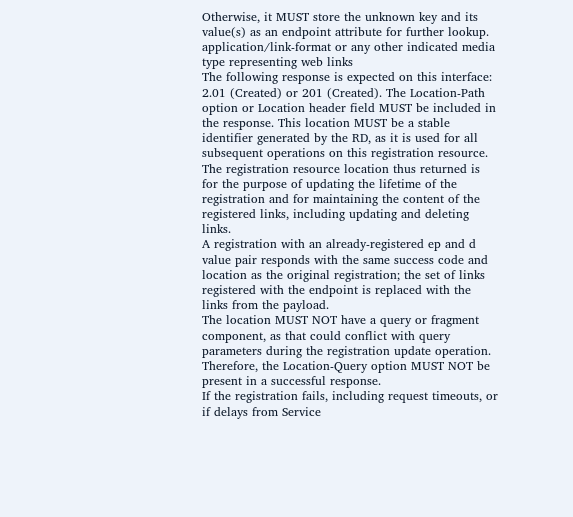Otherwise, it MUST store the unknown key and its value(s) as an endpoint attribute for further lookup.
application/link-format or any other indicated media type representing web links
The following response is expected on this interface:
2.01 (Created) or 201 (Created). The Location-Path option or Location header field MUST be included in the response. This location MUST be a stable identifier generated by the RD, as it is used for all subsequent operations on this registration resource. The registration resource location thus returned is for the purpose of updating the lifetime of the registration and for maintaining the content of the registered links, including updating and deleting links.
A registration with an already-registered ep and d value pair responds with the same success code and location as the original registration; the set of links registered with the endpoint is replaced with the links from the payload.
The location MUST NOT have a query or fragment component, as that could conflict with query parameters during the registration update operation. Therefore, the Location-Query option MUST NOT be present in a successful response.
If the registration fails, including request timeouts, or if delays from Service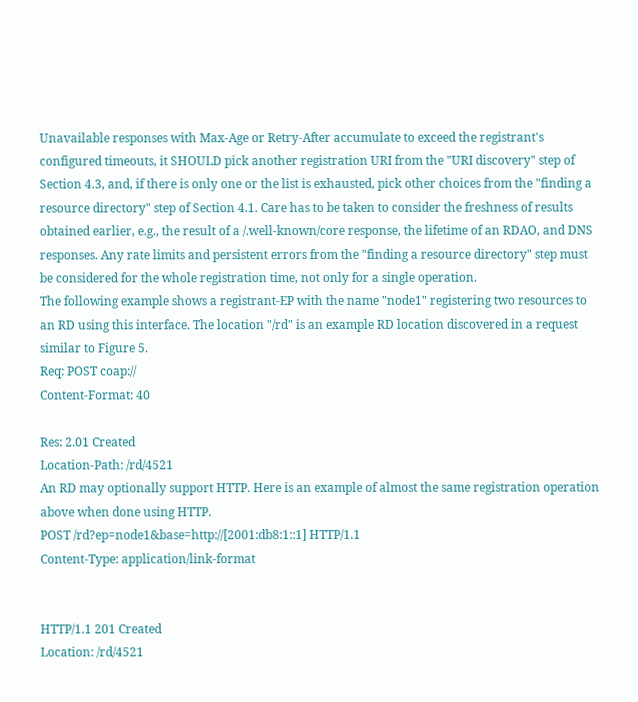Unavailable responses with Max-Age or Retry-After accumulate to exceed the registrant's configured timeouts, it SHOULD pick another registration URI from the "URI discovery" step of Section 4.3, and, if there is only one or the list is exhausted, pick other choices from the "finding a resource directory" step of Section 4.1. Care has to be taken to consider the freshness of results obtained earlier, e.g., the result of a /.well-known/core response, the lifetime of an RDAO, and DNS responses. Any rate limits and persistent errors from the "finding a resource directory" step must be considered for the whole registration time, not only for a single operation.
The following example shows a registrant-EP with the name "node1" registering two resources to an RD using this interface. The location "/rd" is an example RD location discovered in a request similar to Figure 5.
Req: POST coap://
Content-Format: 40

Res: 2.01 Created
Location-Path: /rd/4521
An RD may optionally support HTTP. Here is an example of almost the same registration operation above when done using HTTP.
POST /rd?ep=node1&base=http://[2001:db8:1::1] HTTP/1.1
Content-Type: application/link-format


HTTP/1.1 201 Created
Location: /rd/4521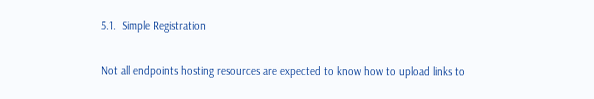5.1.  Simple Registration

Not all endpoints hosting resources are expected to know how to upload links to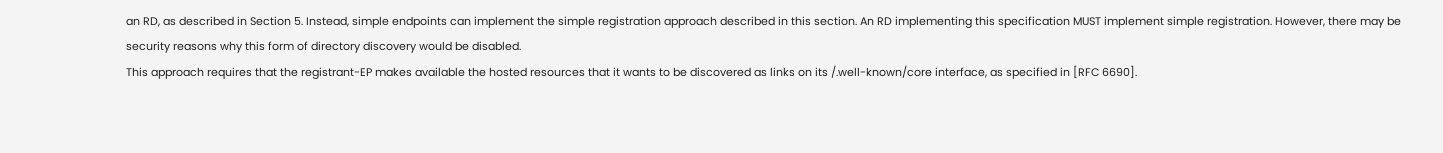an RD, as described in Section 5. Instead, simple endpoints can implement the simple registration approach described in this section. An RD implementing this specification MUST implement simple registration. However, there may be security reasons why this form of directory discovery would be disabled.
This approach requires that the registrant-EP makes available the hosted resources that it wants to be discovered as links on its /.well-known/core interface, as specified in [RFC 6690].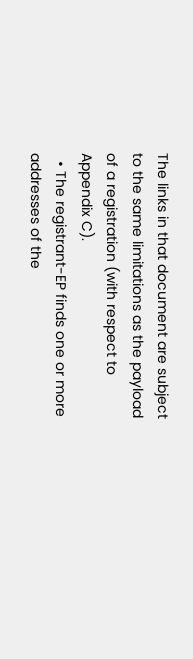The links in that document are subject to the same limitations as the payload of a registration (with respect to Appendix C).
  • The registrant-EP finds one or more addresses of the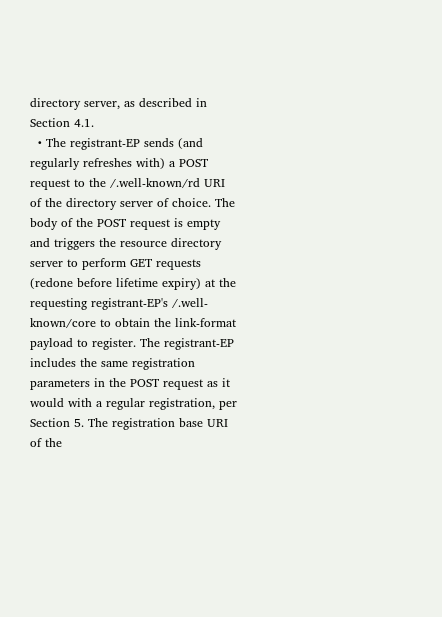directory server, as described in Section 4.1.
  • The registrant-EP sends (and regularly refreshes with) a POST request to the /.well-known/rd URI of the directory server of choice. The body of the POST request is empty and triggers the resource directory server to perform GET requests (redone before lifetime expiry) at the requesting registrant-EP's /.well-known/core to obtain the link-format payload to register. The registrant-EP includes the same registration parameters in the POST request as it would with a regular registration, per Section 5. The registration base URI of the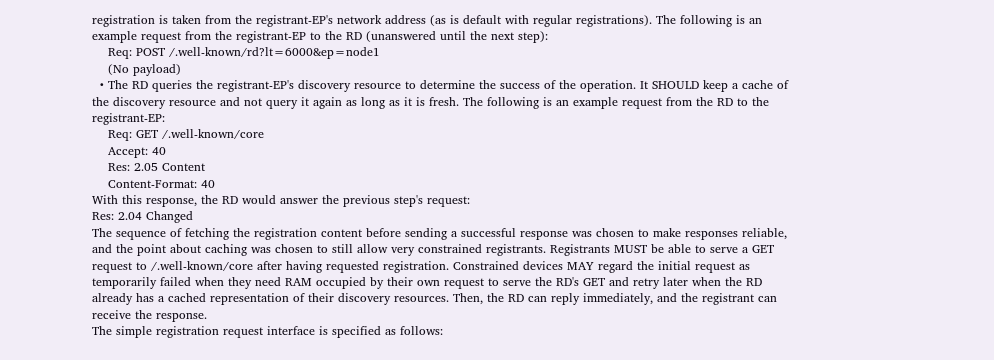registration is taken from the registrant-EP's network address (as is default with regular registrations). The following is an example request from the registrant-EP to the RD (unanswered until the next step):
    Req: POST /.well-known/rd?lt=6000&ep=node1
    (No payload)
  • The RD queries the registrant-EP's discovery resource to determine the success of the operation. It SHOULD keep a cache of the discovery resource and not query it again as long as it is fresh. The following is an example request from the RD to the registrant-EP:
    Req: GET /.well-known/core
    Accept: 40
    Res: 2.05 Content
    Content-Format: 40
With this response, the RD would answer the previous step's request:
Res: 2.04 Changed
The sequence of fetching the registration content before sending a successful response was chosen to make responses reliable, and the point about caching was chosen to still allow very constrained registrants. Registrants MUST be able to serve a GET request to /.well-known/core after having requested registration. Constrained devices MAY regard the initial request as temporarily failed when they need RAM occupied by their own request to serve the RD's GET and retry later when the RD already has a cached representation of their discovery resources. Then, the RD can reply immediately, and the registrant can receive the response.
The simple registration request interface is specified as follows: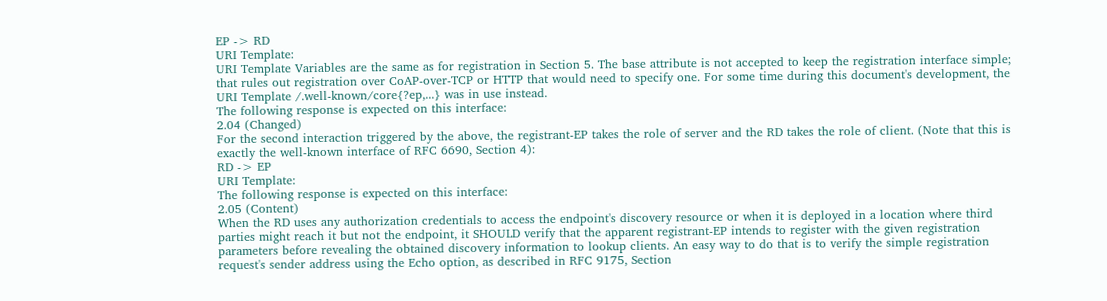EP -> RD
URI Template:
URI Template Variables are the same as for registration in Section 5. The base attribute is not accepted to keep the registration interface simple; that rules out registration over CoAP-over-TCP or HTTP that would need to specify one. For some time during this document's development, the URI Template /.well-known/core{?ep,...} was in use instead.
The following response is expected on this interface:
2.04 (Changed)
For the second interaction triggered by the above, the registrant-EP takes the role of server and the RD takes the role of client. (Note that this is exactly the well-known interface of RFC 6690, Section 4):
RD -> EP
URI Template:
The following response is expected on this interface:
2.05 (Content)
When the RD uses any authorization credentials to access the endpoint's discovery resource or when it is deployed in a location where third parties might reach it but not the endpoint, it SHOULD verify that the apparent registrant-EP intends to register with the given registration parameters before revealing the obtained discovery information to lookup clients. An easy way to do that is to verify the simple registration request's sender address using the Echo option, as described in RFC 9175, Section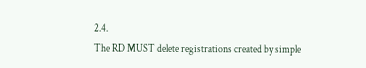2.4.
The RD MUST delete registrations created by simple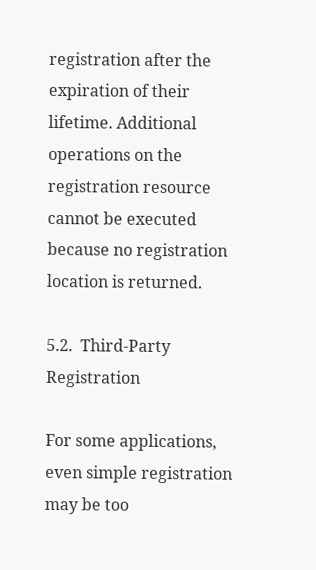registration after the expiration of their lifetime. Additional operations on the registration resource cannot be executed because no registration location is returned.

5.2.  Third-Party Registration

For some applications, even simple registration may be too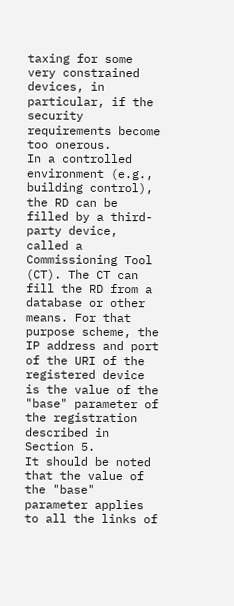taxing for some very constrained devices, in particular, if the security requirements become too onerous.
In a controlled environment (e.g., building control), the RD can be filled by a third-party device, called a Commissioning Tool (CT). The CT can fill the RD from a database or other means. For that purpose scheme, the IP address and port of the URI of the registered device is the value of the "base" parameter of the registration described in Section 5.
It should be noted that the value of the "base" parameter applies to all the links of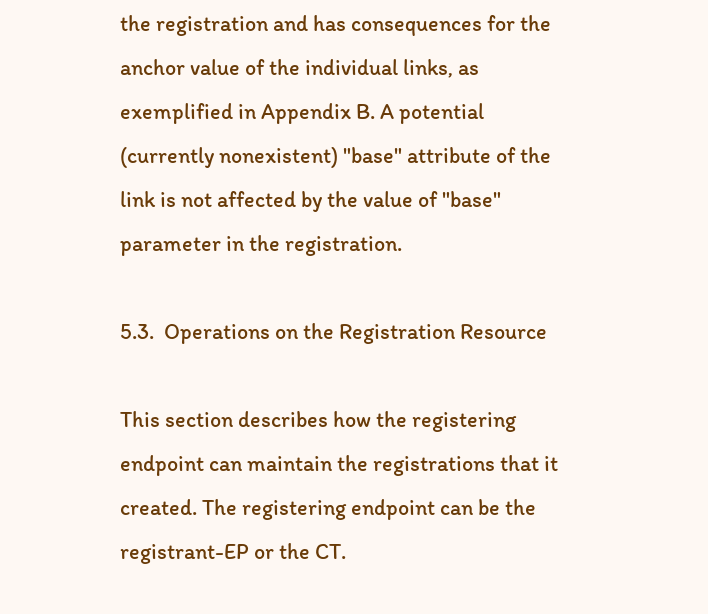the registration and has consequences for the anchor value of the individual links, as exemplified in Appendix B. A potential (currently nonexistent) "base" attribute of the link is not affected by the value of "base" parameter in the registration.

5.3.  Operations on the Registration Resource

This section describes how the registering endpoint can maintain the registrations that it created. The registering endpoint can be the registrant-EP or the CT.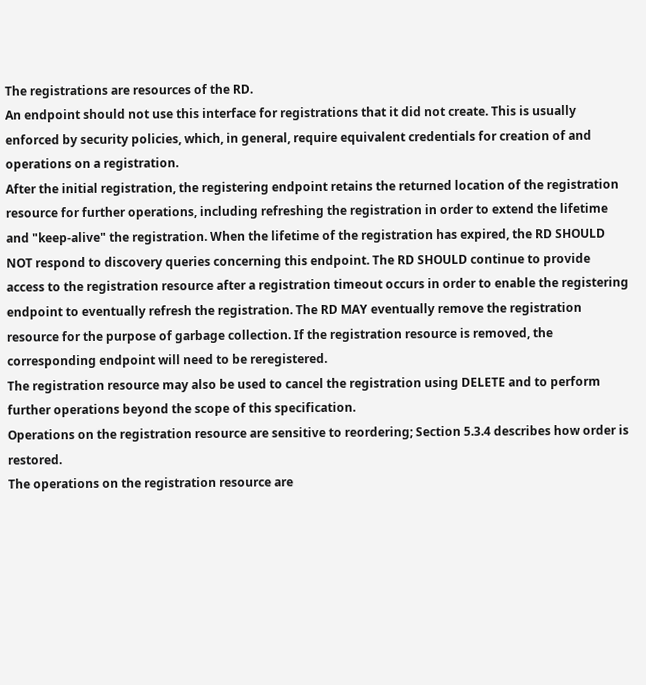The registrations are resources of the RD.
An endpoint should not use this interface for registrations that it did not create. This is usually enforced by security policies, which, in general, require equivalent credentials for creation of and operations on a registration.
After the initial registration, the registering endpoint retains the returned location of the registration resource for further operations, including refreshing the registration in order to extend the lifetime and "keep-alive" the registration. When the lifetime of the registration has expired, the RD SHOULD NOT respond to discovery queries concerning this endpoint. The RD SHOULD continue to provide access to the registration resource after a registration timeout occurs in order to enable the registering endpoint to eventually refresh the registration. The RD MAY eventually remove the registration resource for the purpose of garbage collection. If the registration resource is removed, the corresponding endpoint will need to be reregistered.
The registration resource may also be used to cancel the registration using DELETE and to perform further operations beyond the scope of this specification.
Operations on the registration resource are sensitive to reordering; Section 5.3.4 describes how order is restored.
The operations on the registration resource are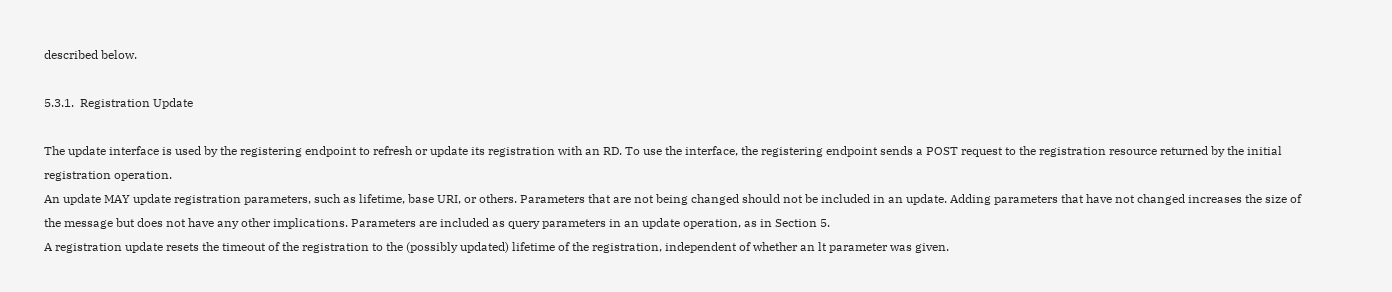described below.

5.3.1.  Registration Update

The update interface is used by the registering endpoint to refresh or update its registration with an RD. To use the interface, the registering endpoint sends a POST request to the registration resource returned by the initial registration operation.
An update MAY update registration parameters, such as lifetime, base URI, or others. Parameters that are not being changed should not be included in an update. Adding parameters that have not changed increases the size of the message but does not have any other implications. Parameters are included as query parameters in an update operation, as in Section 5.
A registration update resets the timeout of the registration to the (possibly updated) lifetime of the registration, independent of whether an lt parameter was given.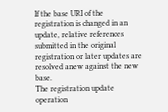If the base URI of the registration is changed in an update, relative references submitted in the original registration or later updates are resolved anew against the new base.
The registration update operation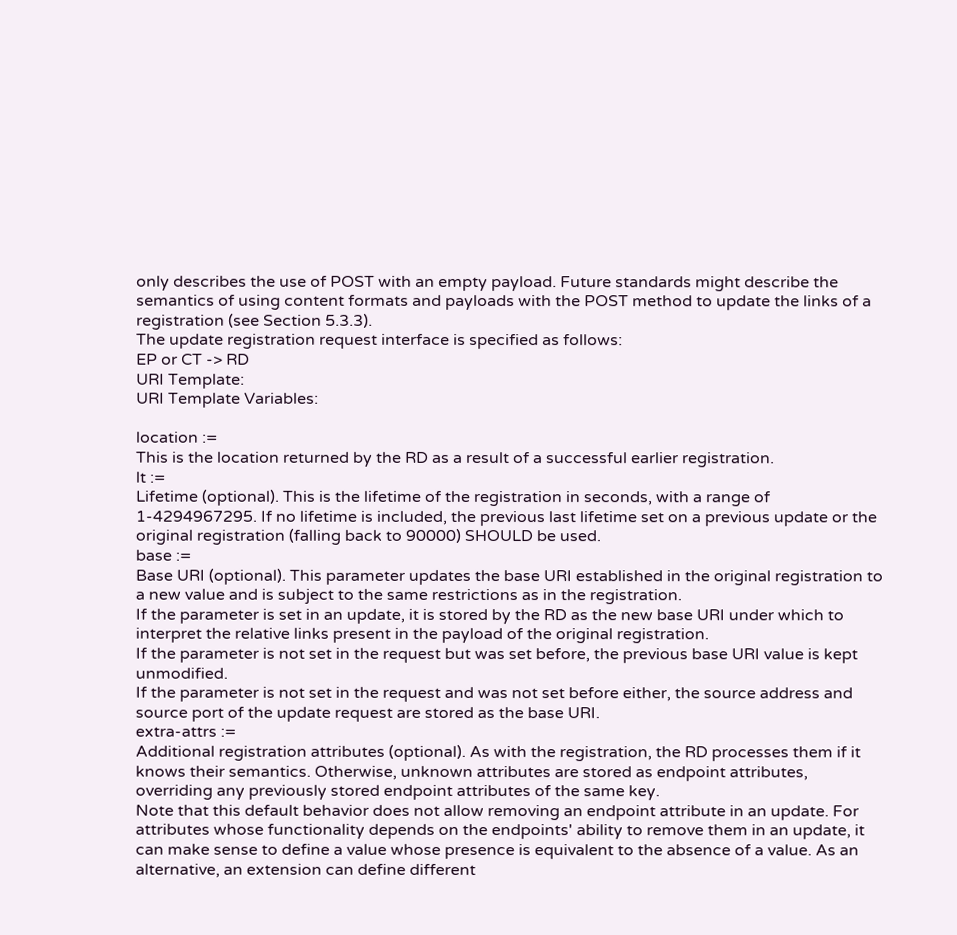only describes the use of POST with an empty payload. Future standards might describe the semantics of using content formats and payloads with the POST method to update the links of a registration (see Section 5.3.3).
The update registration request interface is specified as follows:
EP or CT -> RD
URI Template:
URI Template Variables:

location :=
This is the location returned by the RD as a result of a successful earlier registration.
lt :=
Lifetime (optional). This is the lifetime of the registration in seconds, with a range of 1-4294967295. If no lifetime is included, the previous last lifetime set on a previous update or the original registration (falling back to 90000) SHOULD be used.
base :=
Base URI (optional). This parameter updates the base URI established in the original registration to a new value and is subject to the same restrictions as in the registration.
If the parameter is set in an update, it is stored by the RD as the new base URI under which to interpret the relative links present in the payload of the original registration.
If the parameter is not set in the request but was set before, the previous base URI value is kept unmodified.
If the parameter is not set in the request and was not set before either, the source address and source port of the update request are stored as the base URI.
extra-attrs :=
Additional registration attributes (optional). As with the registration, the RD processes them if it knows their semantics. Otherwise, unknown attributes are stored as endpoint attributes, overriding any previously stored endpoint attributes of the same key.
Note that this default behavior does not allow removing an endpoint attribute in an update. For attributes whose functionality depends on the endpoints' ability to remove them in an update, it can make sense to define a value whose presence is equivalent to the absence of a value. As an alternative, an extension can define different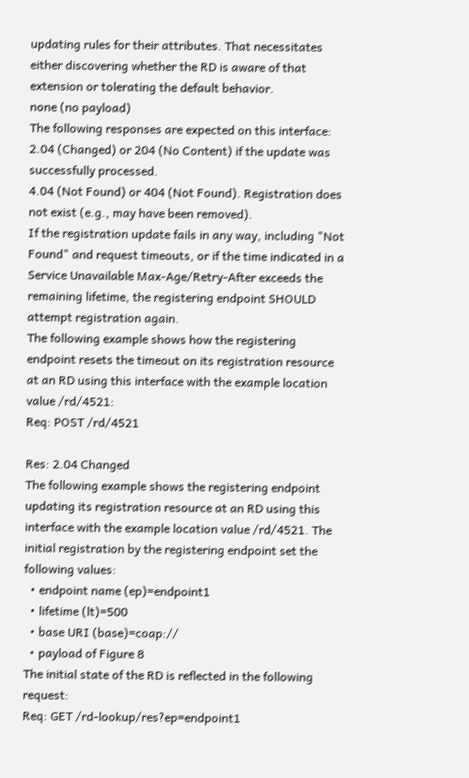updating rules for their attributes. That necessitates either discovering whether the RD is aware of that extension or tolerating the default behavior.
none (no payload)
The following responses are expected on this interface:
2.04 (Changed) or 204 (No Content) if the update was successfully processed.
4.04 (Not Found) or 404 (Not Found). Registration does not exist (e.g., may have been removed).
If the registration update fails in any way, including "Not Found" and request timeouts, or if the time indicated in a Service Unavailable Max-Age/Retry-After exceeds the remaining lifetime, the registering endpoint SHOULD attempt registration again.
The following example shows how the registering endpoint resets the timeout on its registration resource at an RD using this interface with the example location value /rd/4521:
Req: POST /rd/4521

Res: 2.04 Changed
The following example shows the registering endpoint updating its registration resource at an RD using this interface with the example location value /rd/4521. The initial registration by the registering endpoint set the following values:
  • endpoint name (ep)=endpoint1
  • lifetime (lt)=500
  • base URI (base)=coap://
  • payload of Figure 8
The initial state of the RD is reflected in the following request:
Req: GET /rd-lookup/res?ep=endpoint1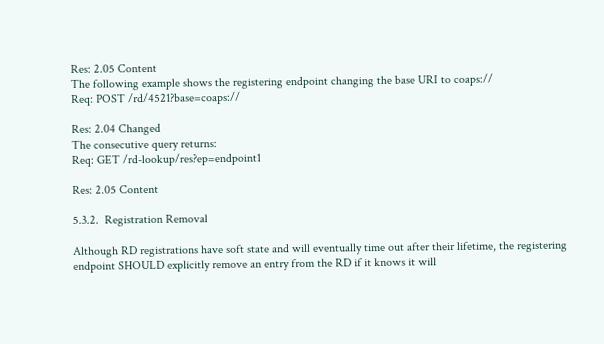Res: 2.05 Content
The following example shows the registering endpoint changing the base URI to coaps://
Req: POST /rd/4521?base=coaps://

Res: 2.04 Changed
The consecutive query returns:
Req: GET /rd-lookup/res?ep=endpoint1

Res: 2.05 Content

5.3.2.  Registration Removal

Although RD registrations have soft state and will eventually time out after their lifetime, the registering endpoint SHOULD explicitly remove an entry from the RD if it knows it will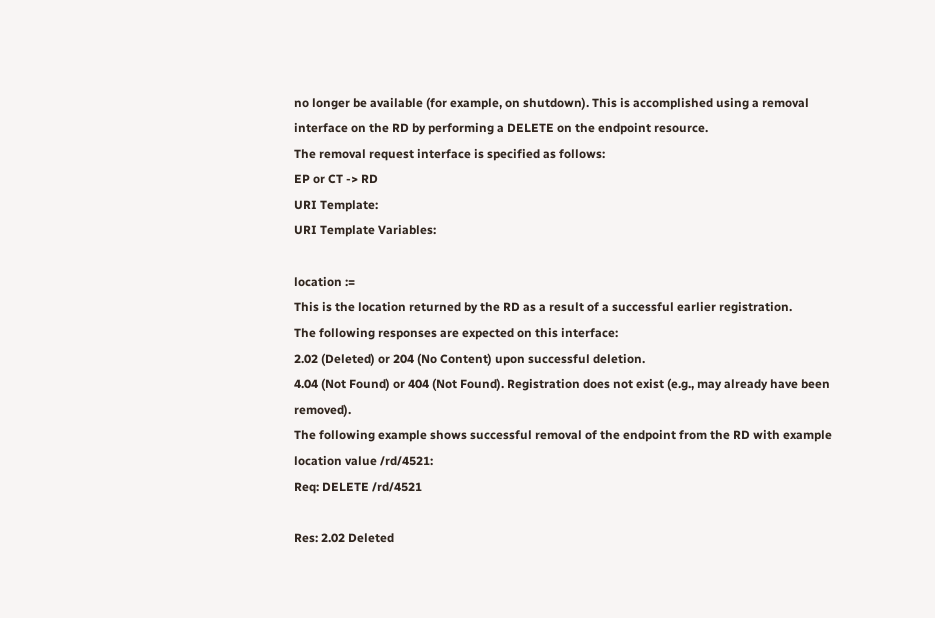no longer be available (for example, on shutdown). This is accomplished using a removal interface on the RD by performing a DELETE on the endpoint resource.
The removal request interface is specified as follows:
EP or CT -> RD
URI Template:
URI Template Variables:

location :=
This is the location returned by the RD as a result of a successful earlier registration.
The following responses are expected on this interface:
2.02 (Deleted) or 204 (No Content) upon successful deletion.
4.04 (Not Found) or 404 (Not Found). Registration does not exist (e.g., may already have been removed).
The following example shows successful removal of the endpoint from the RD with example location value /rd/4521:
Req: DELETE /rd/4521

Res: 2.02 Deleted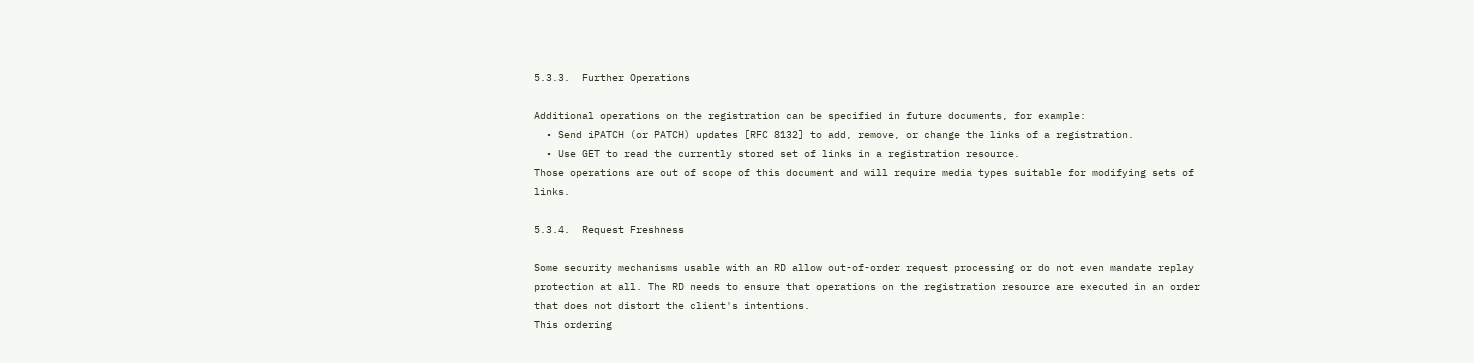5.3.3.  Further Operations

Additional operations on the registration can be specified in future documents, for example:
  • Send iPATCH (or PATCH) updates [RFC 8132] to add, remove, or change the links of a registration.
  • Use GET to read the currently stored set of links in a registration resource.
Those operations are out of scope of this document and will require media types suitable for modifying sets of links.

5.3.4.  Request Freshness

Some security mechanisms usable with an RD allow out-of-order request processing or do not even mandate replay protection at all. The RD needs to ensure that operations on the registration resource are executed in an order that does not distort the client's intentions.
This ordering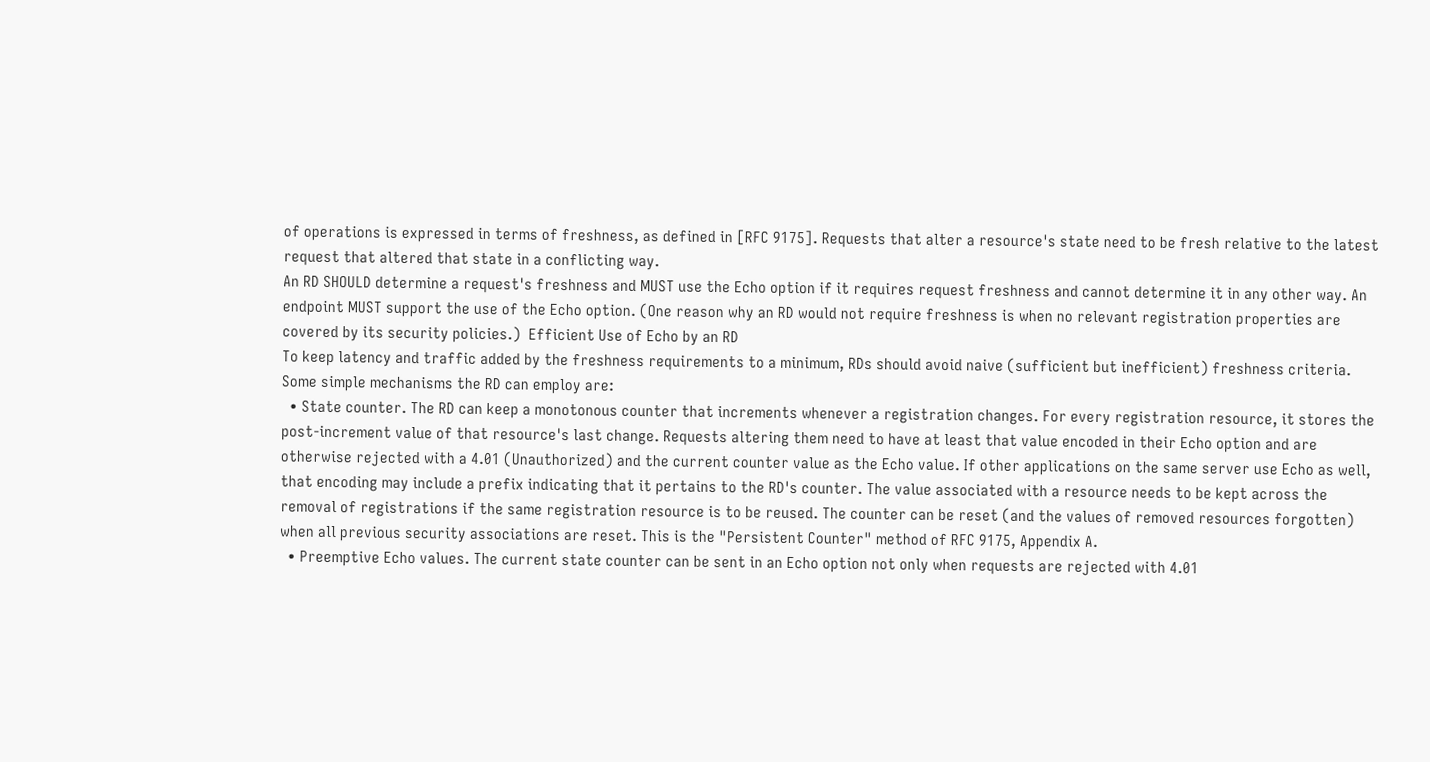of operations is expressed in terms of freshness, as defined in [RFC 9175]. Requests that alter a resource's state need to be fresh relative to the latest request that altered that state in a conflicting way.
An RD SHOULD determine a request's freshness and MUST use the Echo option if it requires request freshness and cannot determine it in any other way. An endpoint MUST support the use of the Echo option. (One reason why an RD would not require freshness is when no relevant registration properties are covered by its security policies.)  Efficient Use of Echo by an RD
To keep latency and traffic added by the freshness requirements to a minimum, RDs should avoid naive (sufficient but inefficient) freshness criteria.
Some simple mechanisms the RD can employ are:
  • State counter. The RD can keep a monotonous counter that increments whenever a registration changes. For every registration resource, it stores the post-increment value of that resource's last change. Requests altering them need to have at least that value encoded in their Echo option and are otherwise rejected with a 4.01 (Unauthorized) and the current counter value as the Echo value. If other applications on the same server use Echo as well, that encoding may include a prefix indicating that it pertains to the RD's counter. The value associated with a resource needs to be kept across the removal of registrations if the same registration resource is to be reused. The counter can be reset (and the values of removed resources forgotten) when all previous security associations are reset. This is the "Persistent Counter" method of RFC 9175, Appendix A.
  • Preemptive Echo values. The current state counter can be sent in an Echo option not only when requests are rejected with 4.01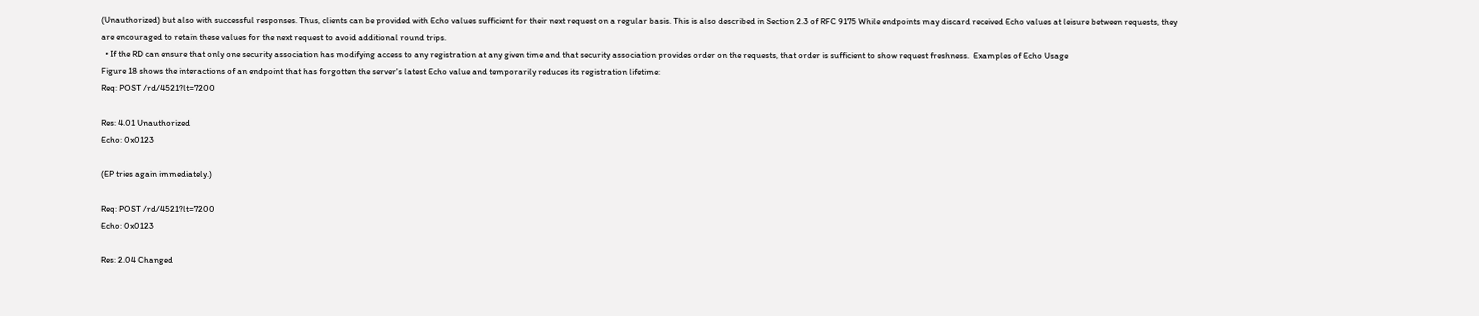(Unauthorized) but also with successful responses. Thus, clients can be provided with Echo values sufficient for their next request on a regular basis. This is also described in Section 2.3 of RFC 9175 While endpoints may discard received Echo values at leisure between requests, they are encouraged to retain these values for the next request to avoid additional round trips.
  • If the RD can ensure that only one security association has modifying access to any registration at any given time and that security association provides order on the requests, that order is sufficient to show request freshness.  Examples of Echo Usage
Figure 18 shows the interactions of an endpoint that has forgotten the server's latest Echo value and temporarily reduces its registration lifetime:
Req: POST /rd/4521?lt=7200

Res: 4.01 Unauthorized
Echo: 0x0123

(EP tries again immediately.)

Req: POST /rd/4521?lt=7200
Echo: 0x0123

Res: 2.04 Changed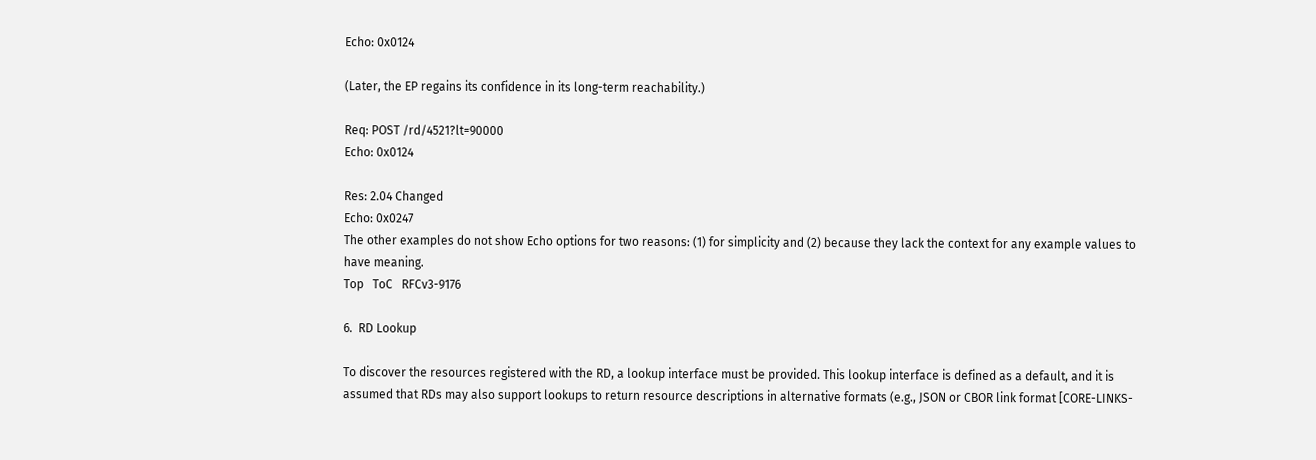Echo: 0x0124

(Later, the EP regains its confidence in its long-term reachability.)

Req: POST /rd/4521?lt=90000
Echo: 0x0124

Res: 2.04 Changed
Echo: 0x0247
The other examples do not show Echo options for two reasons: (1) for simplicity and (2) because they lack the context for any example values to have meaning.
Top   ToC   RFCv3-9176

6.  RD Lookup

To discover the resources registered with the RD, a lookup interface must be provided. This lookup interface is defined as a default, and it is assumed that RDs may also support lookups to return resource descriptions in alternative formats (e.g., JSON or CBOR link format [CORE-LINKS-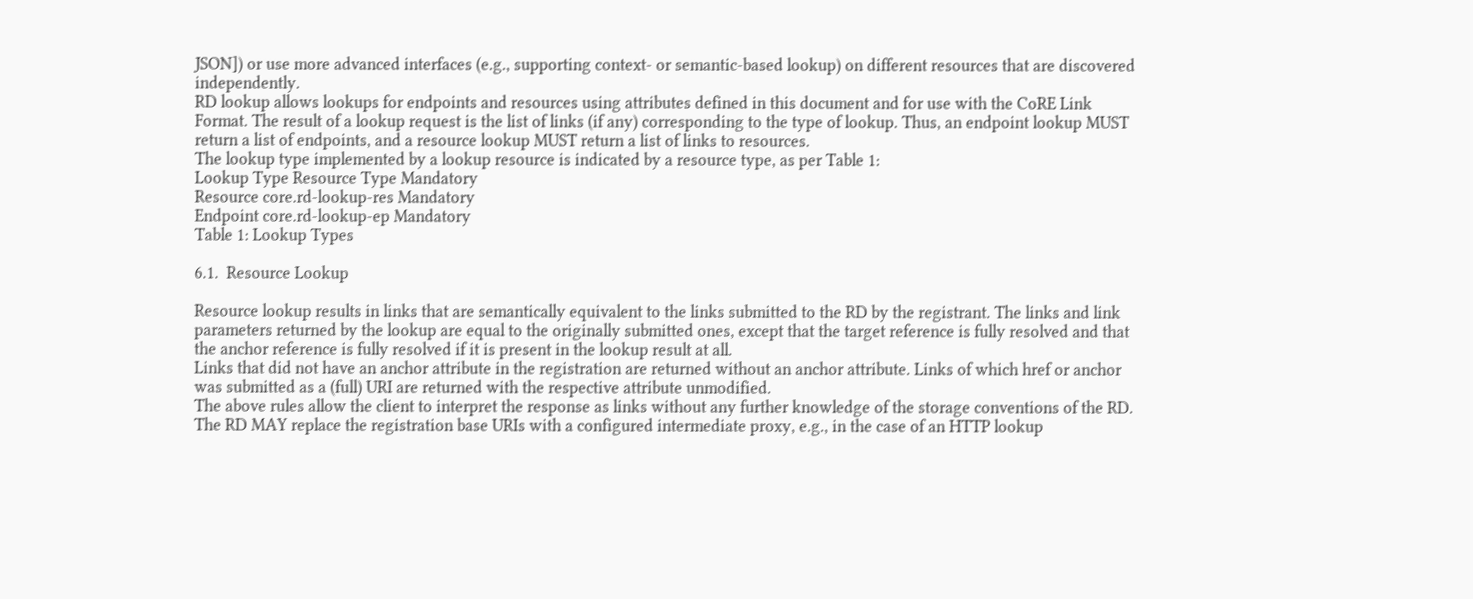JSON]) or use more advanced interfaces (e.g., supporting context- or semantic-based lookup) on different resources that are discovered independently.
RD lookup allows lookups for endpoints and resources using attributes defined in this document and for use with the CoRE Link Format. The result of a lookup request is the list of links (if any) corresponding to the type of lookup. Thus, an endpoint lookup MUST return a list of endpoints, and a resource lookup MUST return a list of links to resources.
The lookup type implemented by a lookup resource is indicated by a resource type, as per Table 1:
Lookup Type Resource Type Mandatory
Resource core.rd-lookup-res Mandatory
Endpoint core.rd-lookup-ep Mandatory
Table 1: Lookup Types

6.1.  Resource Lookup

Resource lookup results in links that are semantically equivalent to the links submitted to the RD by the registrant. The links and link parameters returned by the lookup are equal to the originally submitted ones, except that the target reference is fully resolved and that the anchor reference is fully resolved if it is present in the lookup result at all.
Links that did not have an anchor attribute in the registration are returned without an anchor attribute. Links of which href or anchor was submitted as a (full) URI are returned with the respective attribute unmodified.
The above rules allow the client to interpret the response as links without any further knowledge of the storage conventions of the RD. The RD MAY replace the registration base URIs with a configured intermediate proxy, e.g., in the case of an HTTP lookup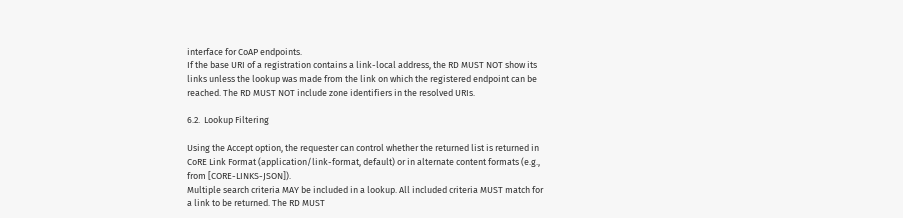interface for CoAP endpoints.
If the base URI of a registration contains a link-local address, the RD MUST NOT show its links unless the lookup was made from the link on which the registered endpoint can be reached. The RD MUST NOT include zone identifiers in the resolved URIs.

6.2.  Lookup Filtering

Using the Accept option, the requester can control whether the returned list is returned in CoRE Link Format (application/link-format, default) or in alternate content formats (e.g., from [CORE-LINKS-JSON]).
Multiple search criteria MAY be included in a lookup. All included criteria MUST match for a link to be returned. The RD MUST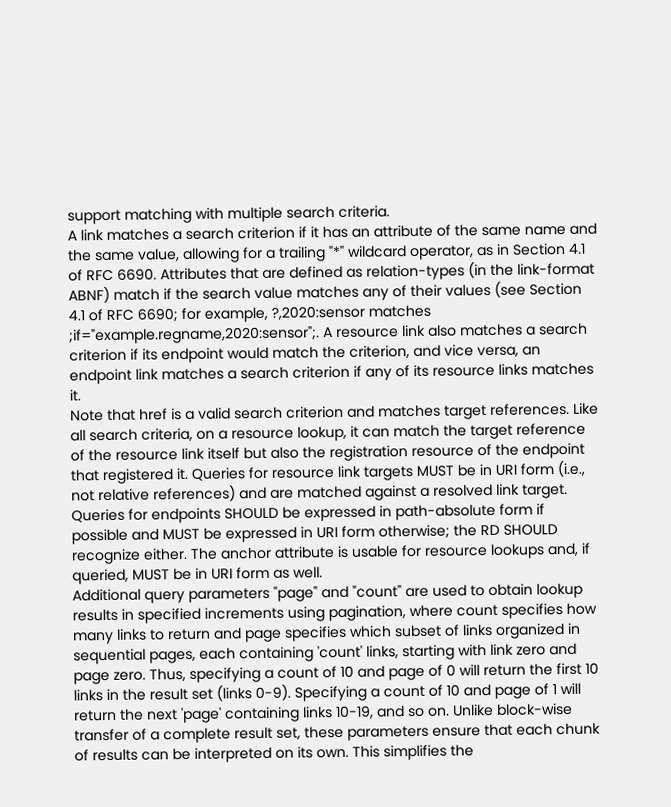support matching with multiple search criteria.
A link matches a search criterion if it has an attribute of the same name and the same value, allowing for a trailing "*" wildcard operator, as in Section 4.1 of RFC 6690. Attributes that are defined as relation-types (in the link-format ABNF) match if the search value matches any of their values (see Section 4.1 of RFC 6690; for example, ?,2020:sensor matches ;if="example.regname,2020:sensor";. A resource link also matches a search criterion if its endpoint would match the criterion, and vice versa, an endpoint link matches a search criterion if any of its resource links matches it.
Note that href is a valid search criterion and matches target references. Like all search criteria, on a resource lookup, it can match the target reference of the resource link itself but also the registration resource of the endpoint that registered it. Queries for resource link targets MUST be in URI form (i.e., not relative references) and are matched against a resolved link target. Queries for endpoints SHOULD be expressed in path-absolute form if possible and MUST be expressed in URI form otherwise; the RD SHOULD recognize either. The anchor attribute is usable for resource lookups and, if queried, MUST be in URI form as well.
Additional query parameters "page" and "count" are used to obtain lookup results in specified increments using pagination, where count specifies how many links to return and page specifies which subset of links organized in sequential pages, each containing 'count' links, starting with link zero and page zero. Thus, specifying a count of 10 and page of 0 will return the first 10 links in the result set (links 0-9). Specifying a count of 10 and page of 1 will return the next 'page' containing links 10-19, and so on. Unlike block-wise transfer of a complete result set, these parameters ensure that each chunk of results can be interpreted on its own. This simplifies the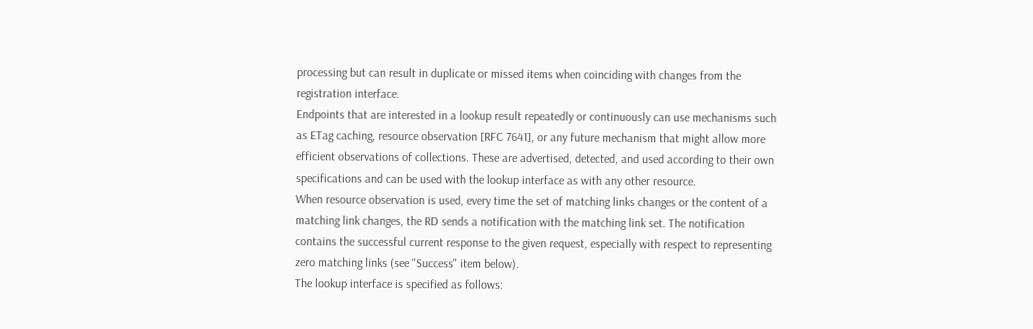processing but can result in duplicate or missed items when coinciding with changes from the registration interface.
Endpoints that are interested in a lookup result repeatedly or continuously can use mechanisms such as ETag caching, resource observation [RFC 7641], or any future mechanism that might allow more efficient observations of collections. These are advertised, detected, and used according to their own specifications and can be used with the lookup interface as with any other resource.
When resource observation is used, every time the set of matching links changes or the content of a matching link changes, the RD sends a notification with the matching link set. The notification contains the successful current response to the given request, especially with respect to representing zero matching links (see "Success" item below).
The lookup interface is specified as follows: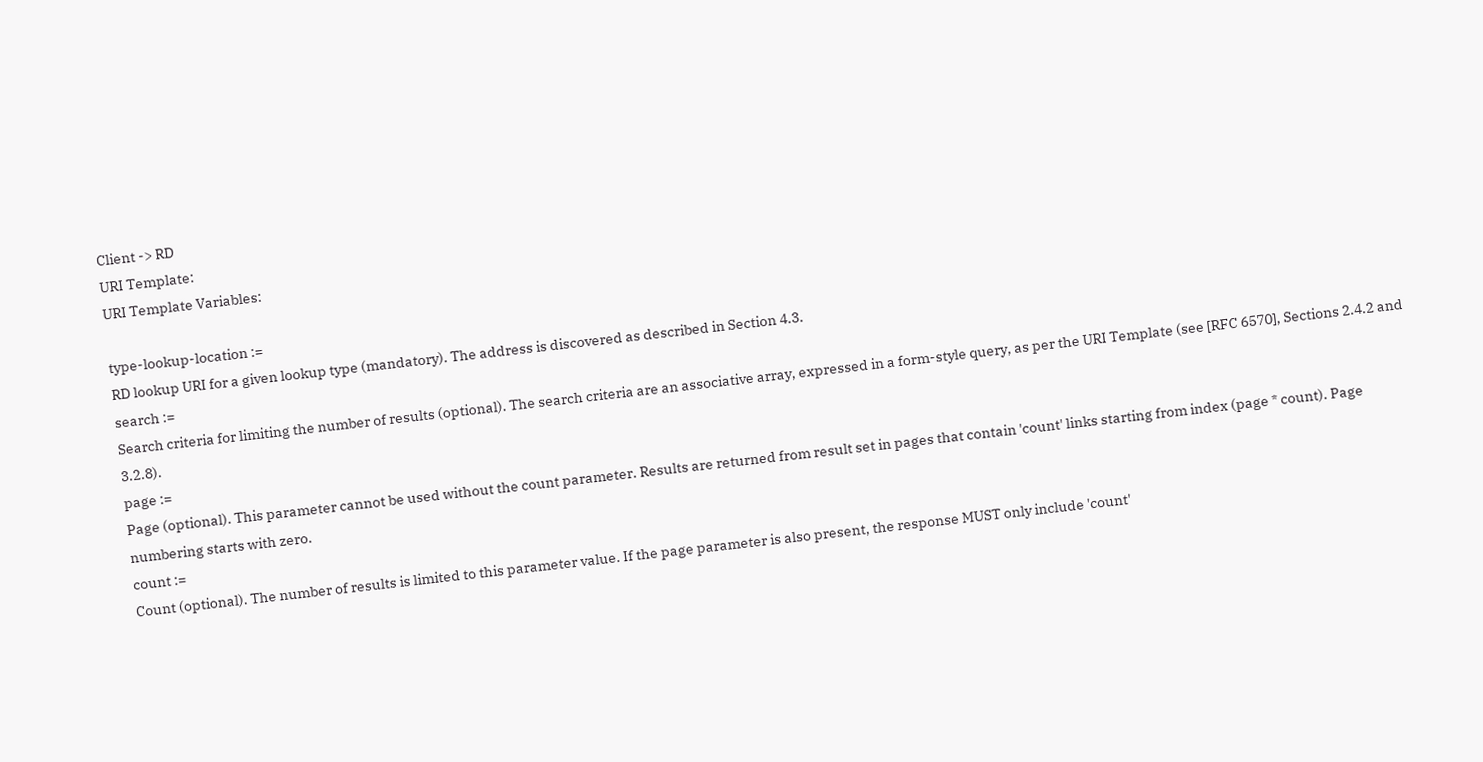Client -> RD
URI Template:
URI Template Variables:

type-lookup-location :=
RD lookup URI for a given lookup type (mandatory). The address is discovered as described in Section 4.3.
search :=
Search criteria for limiting the number of results (optional). The search criteria are an associative array, expressed in a form-style query, as per the URI Template (see [RFC 6570], Sections 2.4.2 and 3.2.8).
page :=
Page (optional). This parameter cannot be used without the count parameter. Results are returned from result set in pages that contain 'count' links starting from index (page * count). Page numbering starts with zero.
count :=
Count (optional). The number of results is limited to this parameter value. If the page parameter is also present, the response MUST only include 'count'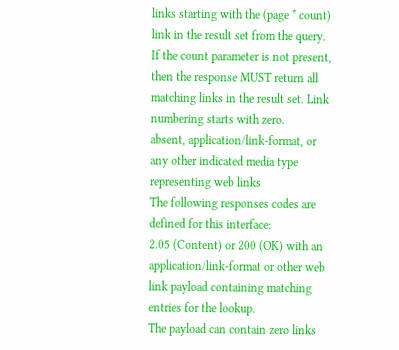links starting with the (page * count) link in the result set from the query. If the count parameter is not present, then the response MUST return all matching links in the result set. Link numbering starts with zero.
absent, application/link-format, or any other indicated media type representing web links
The following responses codes are defined for this interface:
2.05 (Content) or 200 (OK) with an application/link-format or other web link payload containing matching entries for the lookup.
The payload can contain zero links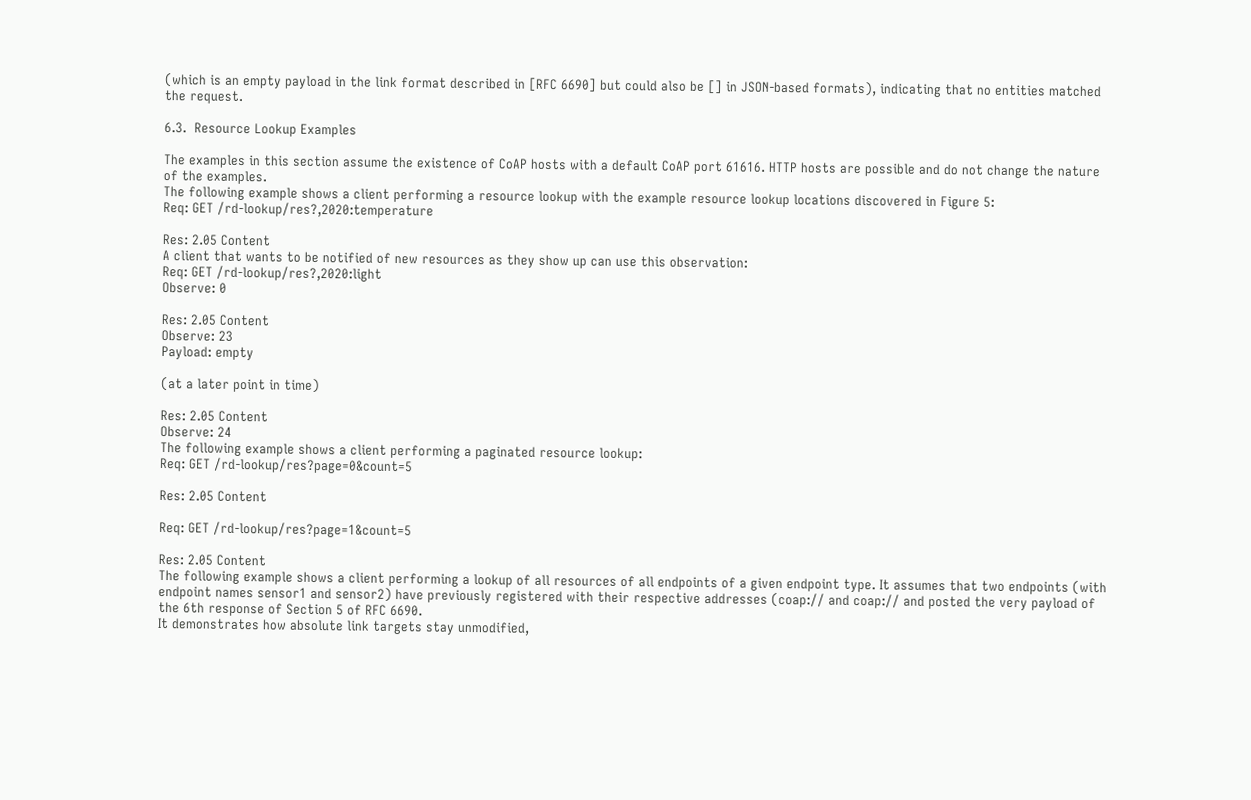(which is an empty payload in the link format described in [RFC 6690] but could also be [] in JSON-based formats), indicating that no entities matched the request.

6.3.  Resource Lookup Examples

The examples in this section assume the existence of CoAP hosts with a default CoAP port 61616. HTTP hosts are possible and do not change the nature of the examples.
The following example shows a client performing a resource lookup with the example resource lookup locations discovered in Figure 5:
Req: GET /rd-lookup/res?,2020:temperature

Res: 2.05 Content
A client that wants to be notified of new resources as they show up can use this observation:
Req: GET /rd-lookup/res?,2020:light
Observe: 0

Res: 2.05 Content
Observe: 23
Payload: empty

(at a later point in time)

Res: 2.05 Content
Observe: 24
The following example shows a client performing a paginated resource lookup:
Req: GET /rd-lookup/res?page=0&count=5

Res: 2.05 Content

Req: GET /rd-lookup/res?page=1&count=5

Res: 2.05 Content
The following example shows a client performing a lookup of all resources of all endpoints of a given endpoint type. It assumes that two endpoints (with endpoint names sensor1 and sensor2) have previously registered with their respective addresses (coap:// and coap:// and posted the very payload of the 6th response of Section 5 of RFC 6690.
It demonstrates how absolute link targets stay unmodified,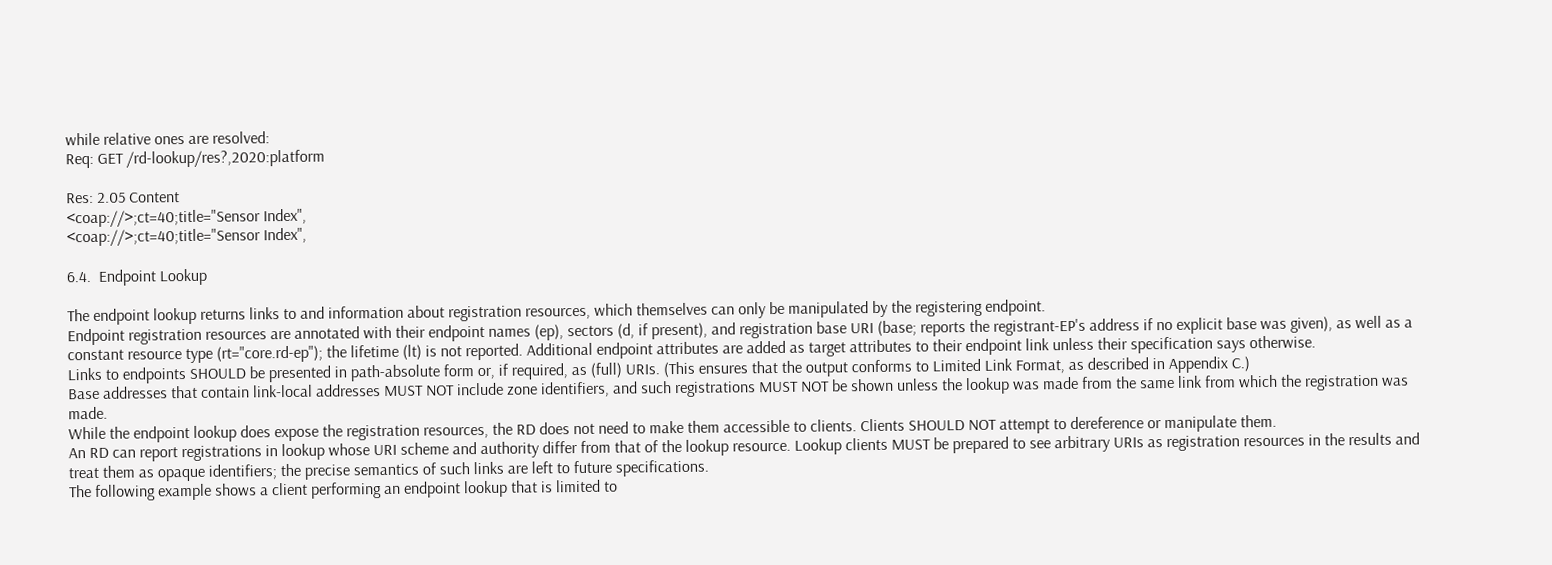while relative ones are resolved:
Req: GET /rd-lookup/res?,2020:platform

Res: 2.05 Content
<coap://>;ct=40;title="Sensor Index",
<coap://>;ct=40;title="Sensor Index",

6.4.  Endpoint Lookup

The endpoint lookup returns links to and information about registration resources, which themselves can only be manipulated by the registering endpoint.
Endpoint registration resources are annotated with their endpoint names (ep), sectors (d, if present), and registration base URI (base; reports the registrant-EP's address if no explicit base was given), as well as a constant resource type (rt="core.rd-ep"); the lifetime (lt) is not reported. Additional endpoint attributes are added as target attributes to their endpoint link unless their specification says otherwise.
Links to endpoints SHOULD be presented in path-absolute form or, if required, as (full) URIs. (This ensures that the output conforms to Limited Link Format, as described in Appendix C.)
Base addresses that contain link-local addresses MUST NOT include zone identifiers, and such registrations MUST NOT be shown unless the lookup was made from the same link from which the registration was made.
While the endpoint lookup does expose the registration resources, the RD does not need to make them accessible to clients. Clients SHOULD NOT attempt to dereference or manipulate them.
An RD can report registrations in lookup whose URI scheme and authority differ from that of the lookup resource. Lookup clients MUST be prepared to see arbitrary URIs as registration resources in the results and treat them as opaque identifiers; the precise semantics of such links are left to future specifications.
The following example shows a client performing an endpoint lookup that is limited to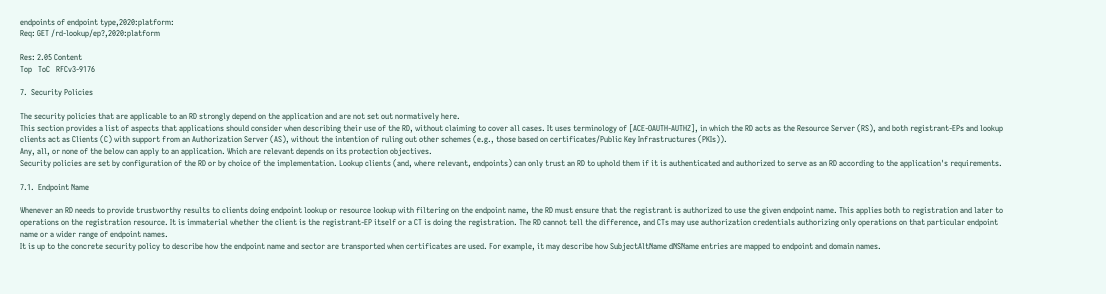endpoints of endpoint type,2020:platform:
Req: GET /rd-lookup/ep?,2020:platform

Res: 2.05 Content
Top   ToC   RFCv3-9176

7.  Security Policies

The security policies that are applicable to an RD strongly depend on the application and are not set out normatively here.
This section provides a list of aspects that applications should consider when describing their use of the RD, without claiming to cover all cases. It uses terminology of [ACE-OAUTH-AUTHZ], in which the RD acts as the Resource Server (RS), and both registrant-EPs and lookup clients act as Clients (C) with support from an Authorization Server (AS), without the intention of ruling out other schemes (e.g., those based on certificates/Public Key Infrastructures (PKIs)).
Any, all, or none of the below can apply to an application. Which are relevant depends on its protection objectives.
Security policies are set by configuration of the RD or by choice of the implementation. Lookup clients (and, where relevant, endpoints) can only trust an RD to uphold them if it is authenticated and authorized to serve as an RD according to the application's requirements.

7.1.  Endpoint Name

Whenever an RD needs to provide trustworthy results to clients doing endpoint lookup or resource lookup with filtering on the endpoint name, the RD must ensure that the registrant is authorized to use the given endpoint name. This applies both to registration and later to operations on the registration resource. It is immaterial whether the client is the registrant-EP itself or a CT is doing the registration. The RD cannot tell the difference, and CTs may use authorization credentials authorizing only operations on that particular endpoint name or a wider range of endpoint names.
It is up to the concrete security policy to describe how the endpoint name and sector are transported when certificates are used. For example, it may describe how SubjectAltName dNSName entries are mapped to endpoint and domain names.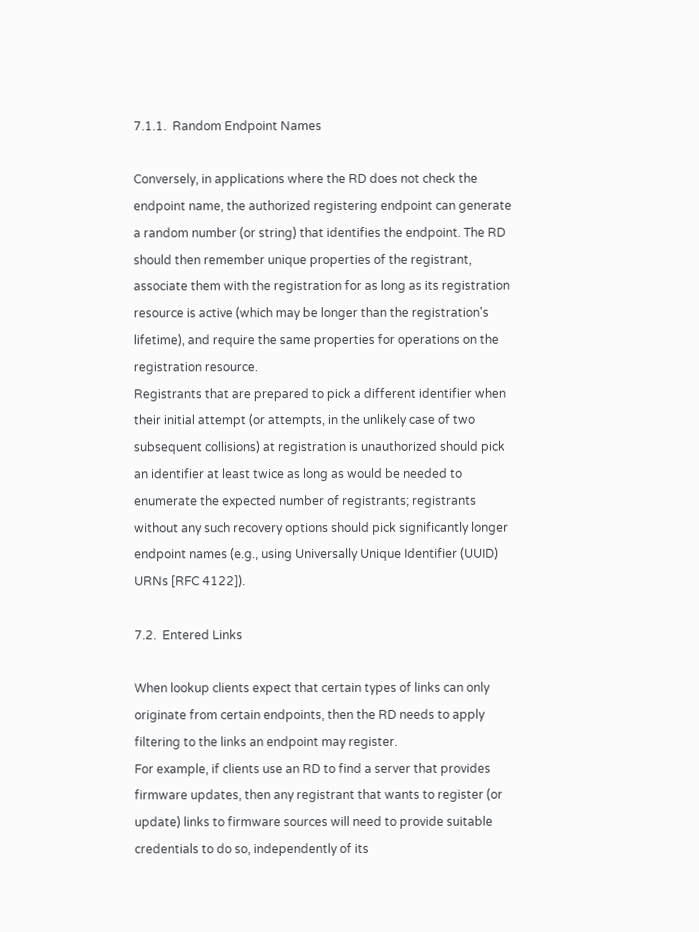7.1.1.  Random Endpoint Names

Conversely, in applications where the RD does not check the endpoint name, the authorized registering endpoint can generate a random number (or string) that identifies the endpoint. The RD should then remember unique properties of the registrant, associate them with the registration for as long as its registration resource is active (which may be longer than the registration's lifetime), and require the same properties for operations on the registration resource.
Registrants that are prepared to pick a different identifier when their initial attempt (or attempts, in the unlikely case of two subsequent collisions) at registration is unauthorized should pick an identifier at least twice as long as would be needed to enumerate the expected number of registrants; registrants without any such recovery options should pick significantly longer endpoint names (e.g., using Universally Unique Identifier (UUID) URNs [RFC 4122]).

7.2.  Entered Links

When lookup clients expect that certain types of links can only originate from certain endpoints, then the RD needs to apply filtering to the links an endpoint may register.
For example, if clients use an RD to find a server that provides firmware updates, then any registrant that wants to register (or update) links to firmware sources will need to provide suitable credentials to do so, independently of its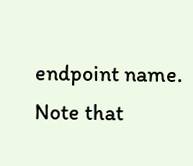endpoint name.
Note that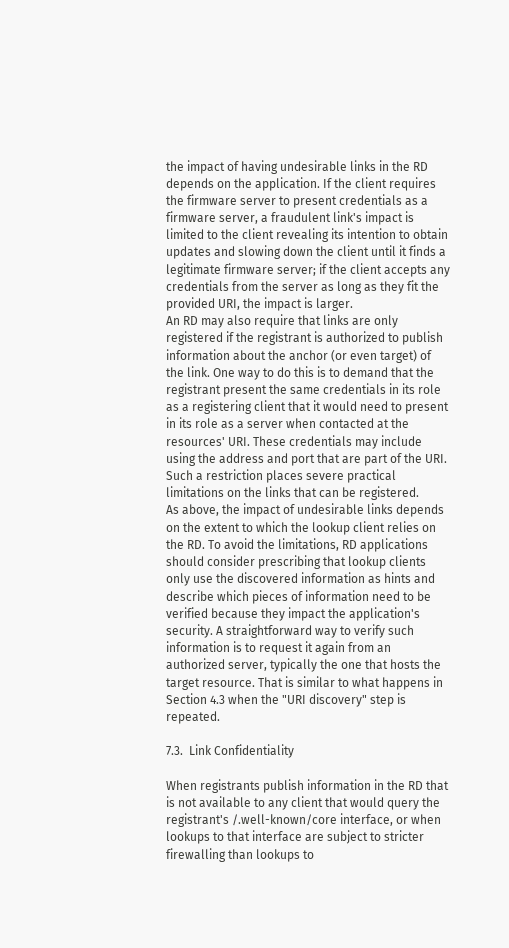the impact of having undesirable links in the RD depends on the application. If the client requires the firmware server to present credentials as a firmware server, a fraudulent link's impact is limited to the client revealing its intention to obtain updates and slowing down the client until it finds a legitimate firmware server; if the client accepts any credentials from the server as long as they fit the provided URI, the impact is larger.
An RD may also require that links are only registered if the registrant is authorized to publish information about the anchor (or even target) of the link. One way to do this is to demand that the registrant present the same credentials in its role as a registering client that it would need to present in its role as a server when contacted at the resources' URI. These credentials may include using the address and port that are part of the URI. Such a restriction places severe practical limitations on the links that can be registered.
As above, the impact of undesirable links depends on the extent to which the lookup client relies on the RD. To avoid the limitations, RD applications should consider prescribing that lookup clients only use the discovered information as hints and describe which pieces of information need to be verified because they impact the application's security. A straightforward way to verify such information is to request it again from an authorized server, typically the one that hosts the target resource. That is similar to what happens in Section 4.3 when the "URI discovery" step is repeated.

7.3.  Link Confidentiality

When registrants publish information in the RD that is not available to any client that would query the registrant's /.well-known/core interface, or when lookups to that interface are subject to stricter firewalling than lookups to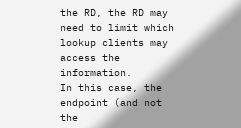the RD, the RD may need to limit which lookup clients may access the information.
In this case, the endpoint (and not the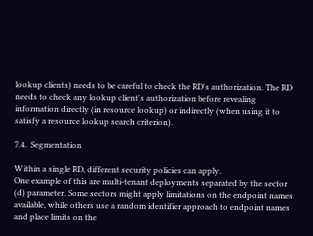lookup clients) needs to be careful to check the RD's authorization. The RD needs to check any lookup client's authorization before revealing information directly (in resource lookup) or indirectly (when using it to satisfy a resource lookup search criterion).

7.4.  Segmentation

Within a single RD, different security policies can apply.
One example of this are multi-tenant deployments separated by the sector (d) parameter. Some sectors might apply limitations on the endpoint names available, while others use a random identifier approach to endpoint names and place limits on the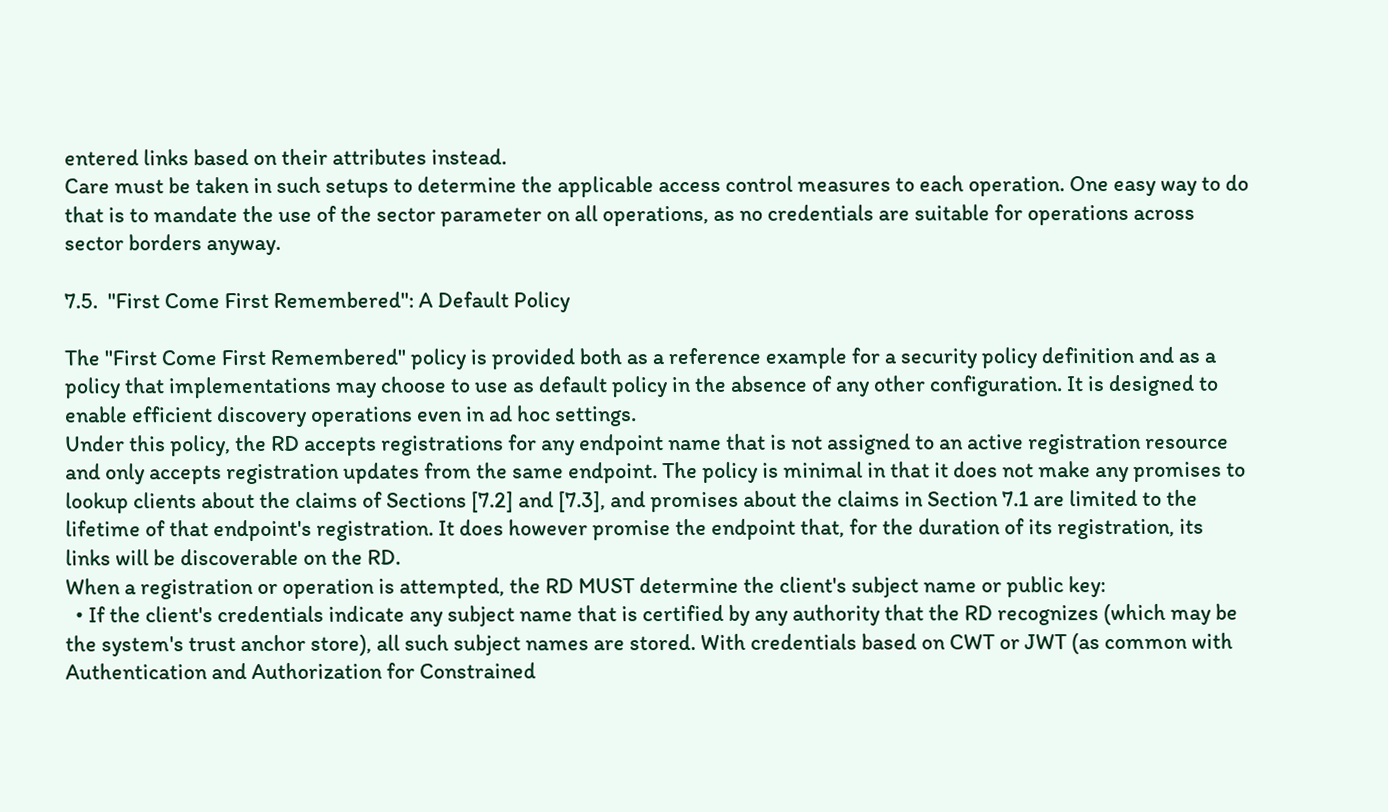entered links based on their attributes instead.
Care must be taken in such setups to determine the applicable access control measures to each operation. One easy way to do that is to mandate the use of the sector parameter on all operations, as no credentials are suitable for operations across sector borders anyway.

7.5.  "First Come First Remembered": A Default Policy

The "First Come First Remembered" policy is provided both as a reference example for a security policy definition and as a policy that implementations may choose to use as default policy in the absence of any other configuration. It is designed to enable efficient discovery operations even in ad hoc settings.
Under this policy, the RD accepts registrations for any endpoint name that is not assigned to an active registration resource and only accepts registration updates from the same endpoint. The policy is minimal in that it does not make any promises to lookup clients about the claims of Sections [7.2] and [7.3], and promises about the claims in Section 7.1 are limited to the lifetime of that endpoint's registration. It does however promise the endpoint that, for the duration of its registration, its links will be discoverable on the RD.
When a registration or operation is attempted, the RD MUST determine the client's subject name or public key:
  • If the client's credentials indicate any subject name that is certified by any authority that the RD recognizes (which may be the system's trust anchor store), all such subject names are stored. With credentials based on CWT or JWT (as common with Authentication and Authorization for Constrained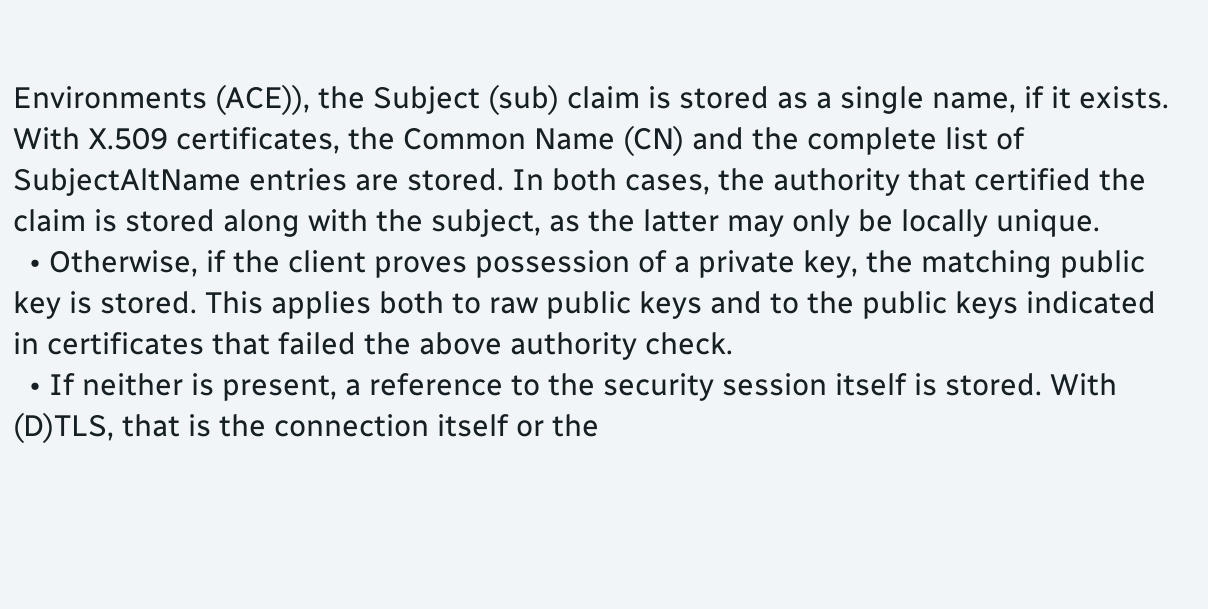Environments (ACE)), the Subject (sub) claim is stored as a single name, if it exists. With X.509 certificates, the Common Name (CN) and the complete list of SubjectAltName entries are stored. In both cases, the authority that certified the claim is stored along with the subject, as the latter may only be locally unique.
  • Otherwise, if the client proves possession of a private key, the matching public key is stored. This applies both to raw public keys and to the public keys indicated in certificates that failed the above authority check.
  • If neither is present, a reference to the security session itself is stored. With (D)TLS, that is the connection itself or the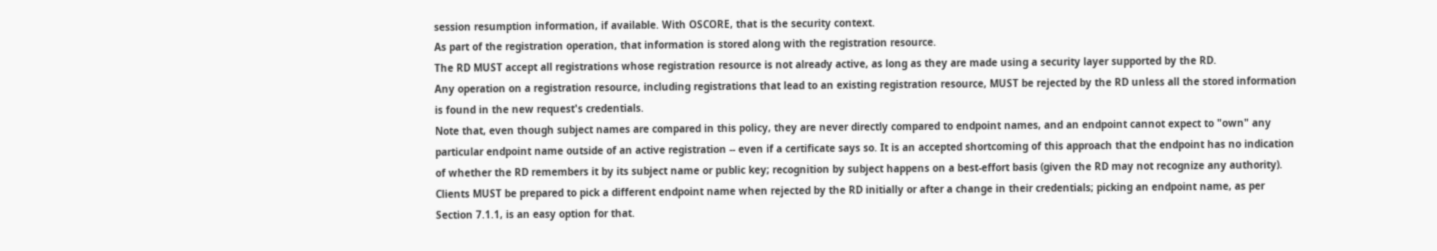session resumption information, if available. With OSCORE, that is the security context.
As part of the registration operation, that information is stored along with the registration resource.
The RD MUST accept all registrations whose registration resource is not already active, as long as they are made using a security layer supported by the RD.
Any operation on a registration resource, including registrations that lead to an existing registration resource, MUST be rejected by the RD unless all the stored information is found in the new request's credentials.
Note that, even though subject names are compared in this policy, they are never directly compared to endpoint names, and an endpoint cannot expect to "own" any particular endpoint name outside of an active registration -- even if a certificate says so. It is an accepted shortcoming of this approach that the endpoint has no indication of whether the RD remembers it by its subject name or public key; recognition by subject happens on a best-effort basis (given the RD may not recognize any authority). Clients MUST be prepared to pick a different endpoint name when rejected by the RD initially or after a change in their credentials; picking an endpoint name, as per Section 7.1.1, is an easy option for that.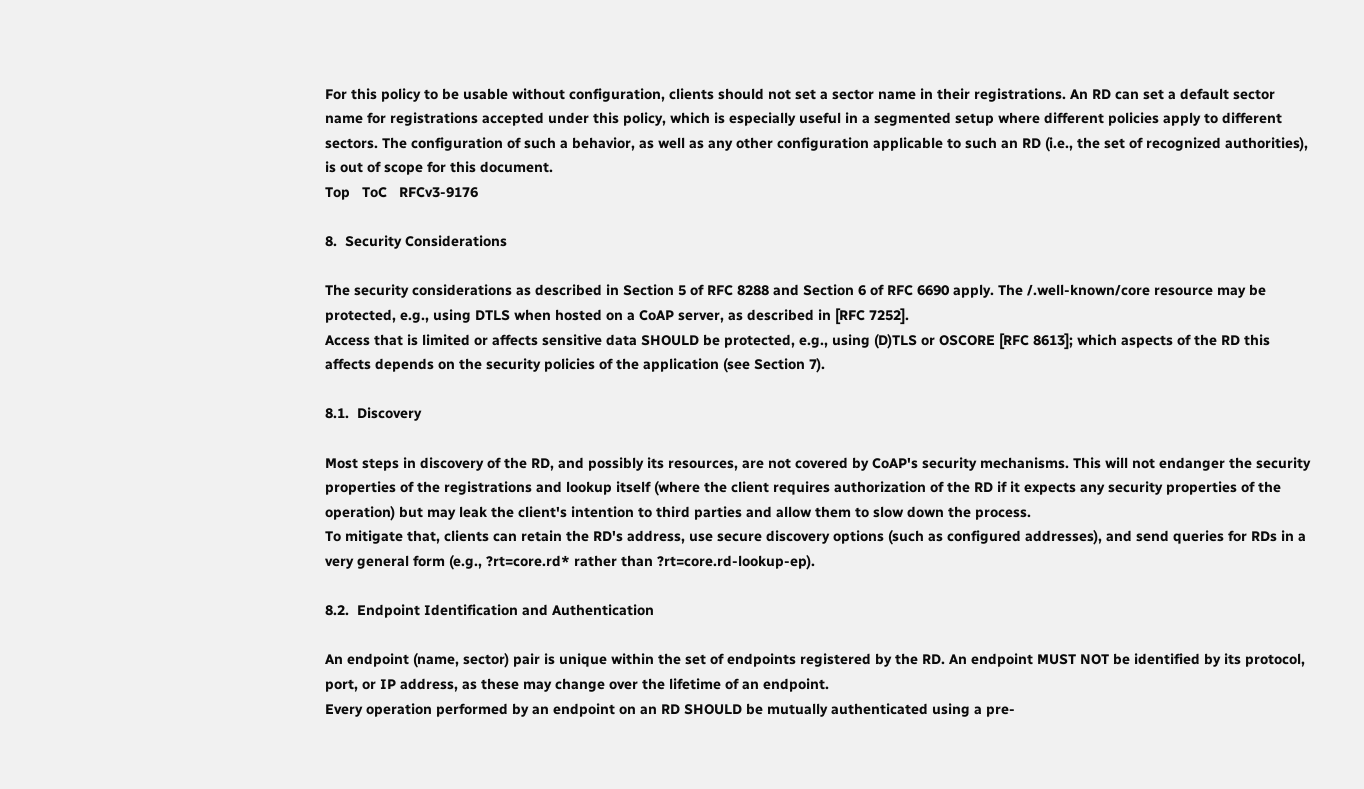For this policy to be usable without configuration, clients should not set a sector name in their registrations. An RD can set a default sector name for registrations accepted under this policy, which is especially useful in a segmented setup where different policies apply to different sectors. The configuration of such a behavior, as well as any other configuration applicable to such an RD (i.e., the set of recognized authorities), is out of scope for this document.
Top   ToC   RFCv3-9176

8.  Security Considerations

The security considerations as described in Section 5 of RFC 8288 and Section 6 of RFC 6690 apply. The /.well-known/core resource may be protected, e.g., using DTLS when hosted on a CoAP server, as described in [RFC 7252].
Access that is limited or affects sensitive data SHOULD be protected, e.g., using (D)TLS or OSCORE [RFC 8613]; which aspects of the RD this affects depends on the security policies of the application (see Section 7).

8.1.  Discovery

Most steps in discovery of the RD, and possibly its resources, are not covered by CoAP's security mechanisms. This will not endanger the security properties of the registrations and lookup itself (where the client requires authorization of the RD if it expects any security properties of the operation) but may leak the client's intention to third parties and allow them to slow down the process.
To mitigate that, clients can retain the RD's address, use secure discovery options (such as configured addresses), and send queries for RDs in a very general form (e.g., ?rt=core.rd* rather than ?rt=core.rd-lookup-ep).

8.2.  Endpoint Identification and Authentication

An endpoint (name, sector) pair is unique within the set of endpoints registered by the RD. An endpoint MUST NOT be identified by its protocol, port, or IP address, as these may change over the lifetime of an endpoint.
Every operation performed by an endpoint on an RD SHOULD be mutually authenticated using a pre-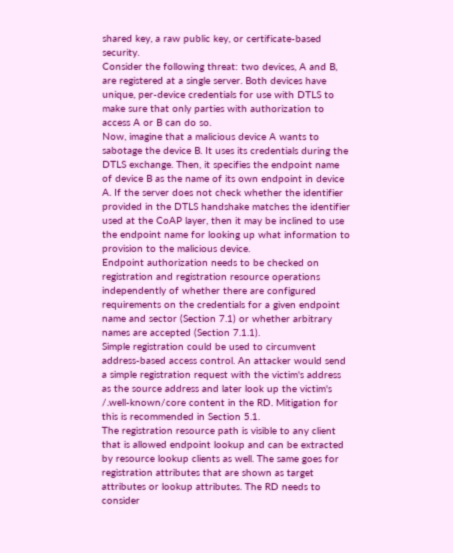shared key, a raw public key, or certificate-based security.
Consider the following threat: two devices, A and B, are registered at a single server. Both devices have unique, per-device credentials for use with DTLS to make sure that only parties with authorization to access A or B can do so.
Now, imagine that a malicious device A wants to sabotage the device B. It uses its credentials during the DTLS exchange. Then, it specifies the endpoint name of device B as the name of its own endpoint in device A. If the server does not check whether the identifier provided in the DTLS handshake matches the identifier used at the CoAP layer, then it may be inclined to use the endpoint name for looking up what information to provision to the malicious device.
Endpoint authorization needs to be checked on registration and registration resource operations independently of whether there are configured requirements on the credentials for a given endpoint name and sector (Section 7.1) or whether arbitrary names are accepted (Section 7.1.1).
Simple registration could be used to circumvent address-based access control. An attacker would send a simple registration request with the victim's address as the source address and later look up the victim's /.well-known/core content in the RD. Mitigation for this is recommended in Section 5.1.
The registration resource path is visible to any client that is allowed endpoint lookup and can be extracted by resource lookup clients as well. The same goes for registration attributes that are shown as target attributes or lookup attributes. The RD needs to consider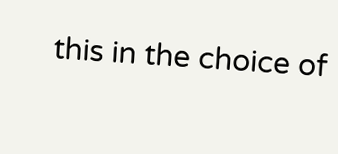this in the choice of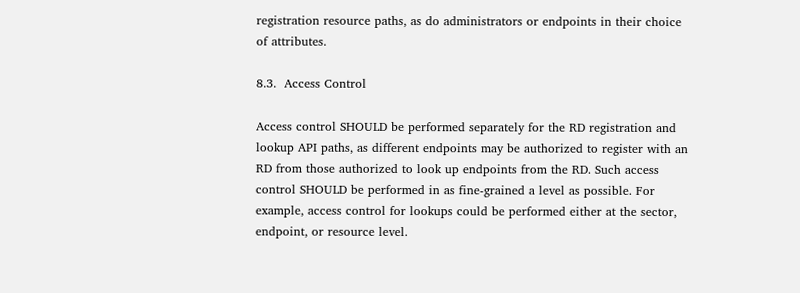registration resource paths, as do administrators or endpoints in their choice of attributes.

8.3.  Access Control

Access control SHOULD be performed separately for the RD registration and lookup API paths, as different endpoints may be authorized to register with an RD from those authorized to look up endpoints from the RD. Such access control SHOULD be performed in as fine-grained a level as possible. For example, access control for lookups could be performed either at the sector, endpoint, or resource level.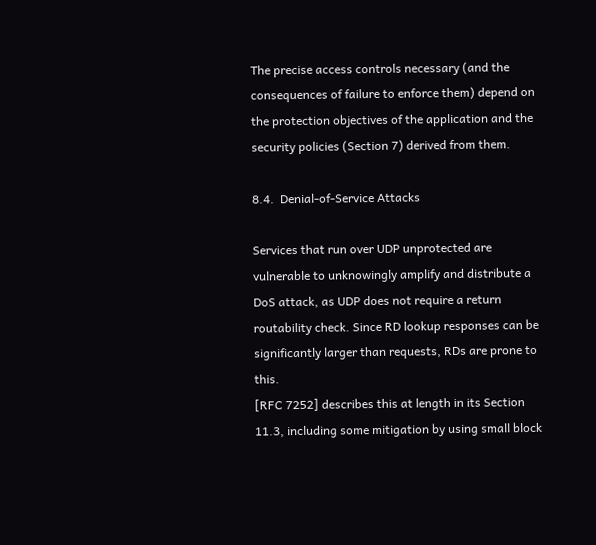The precise access controls necessary (and the consequences of failure to enforce them) depend on the protection objectives of the application and the security policies (Section 7) derived from them.

8.4.  Denial-of-Service Attacks

Services that run over UDP unprotected are vulnerable to unknowingly amplify and distribute a DoS attack, as UDP does not require a return routability check. Since RD lookup responses can be significantly larger than requests, RDs are prone to this.
[RFC 7252] describes this at length in its Section 11.3, including some mitigation by using small block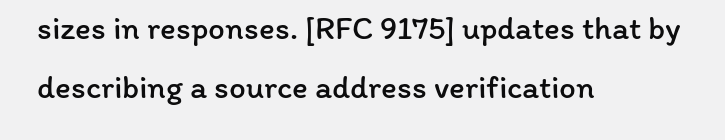sizes in responses. [RFC 9175] updates that by describing a source address verification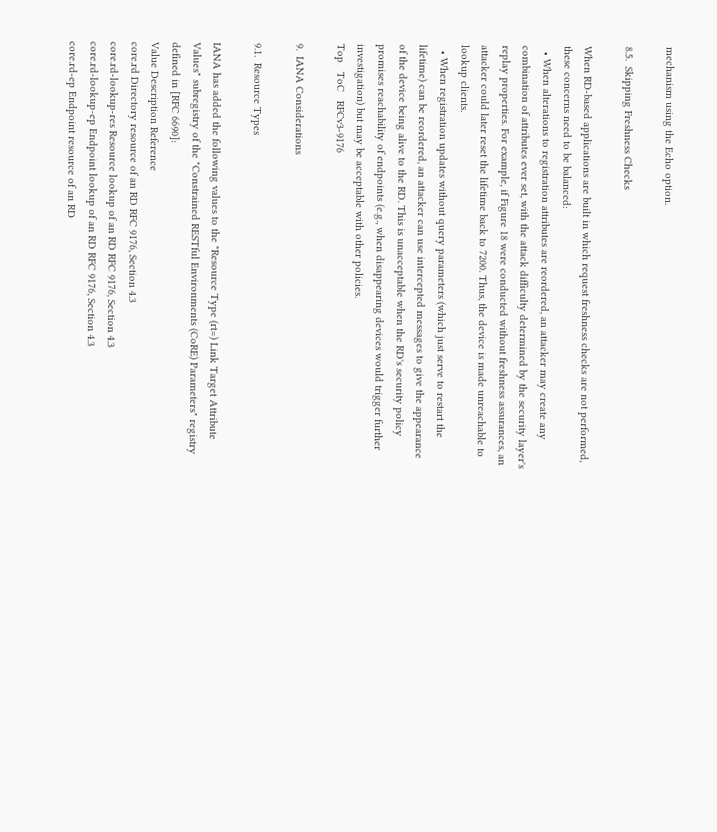mechanism using the Echo option.

8.5.  Skipping Freshness Checks

When RD-based applications are built in which request freshness checks are not performed, these concerns need to be balanced:
  • When alterations to registration attributes are reordered, an attacker may create any combination of attributes ever set, with the attack difficulty determined by the security layer's replay properties. For example, if Figure 18 were conducted without freshness assurances, an attacker could later reset the lifetime back to 7200. Thus, the device is made unreachable to lookup clients.
  • When registration updates without query parameters (which just serve to restart the lifetime) can be reordered, an attacker can use intercepted messages to give the appearance of the device being alive to the RD. This is unacceptable when the RD's security policy promises reachability of endpoints (e.g., when disappearing devices would trigger further investigation) but may be acceptable with other policies.
Top   ToC   RFCv3-9176

9.  IANA Considerations

9.1.  Resource Types

IANA has added the following values to the "Resource Type (rt=) Link Target Attribute Values" subregistry of the "Constrained RESTful Environments (CoRE) Parameters" registry defined in [RFC 6690]:
Value Description Reference
core.rd Directory resource of an RD RFC 9176, Section 4.3
core.rd-lookup-res Resource lookup of an RD RFC 9176, Section 4.3
core.rd-lookup-ep Endpoint lookup of an RD RFC 9176, Section 4.3
core.rd-ep Endpoint resource of an RD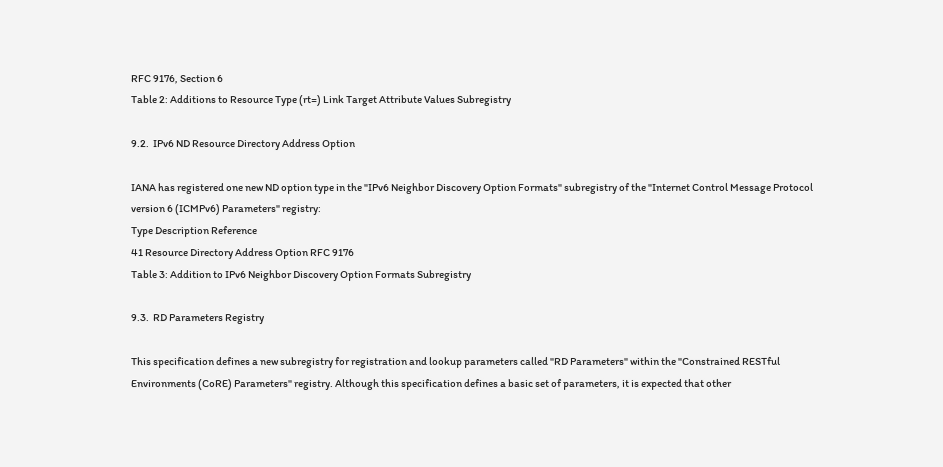RFC 9176, Section 6
Table 2: Additions to Resource Type (rt=) Link Target Attribute Values Subregistry

9.2.  IPv6 ND Resource Directory Address Option

IANA has registered one new ND option type in the "IPv6 Neighbor Discovery Option Formats" subregistry of the "Internet Control Message Protocol version 6 (ICMPv6) Parameters" registry:
Type Description Reference
41 Resource Directory Address Option RFC 9176
Table 3: Addition to IPv6 Neighbor Discovery Option Formats Subregistry

9.3.  RD Parameters Registry

This specification defines a new subregistry for registration and lookup parameters called "RD Parameters" within the "Constrained RESTful Environments (CoRE) Parameters" registry. Although this specification defines a basic set of parameters, it is expected that other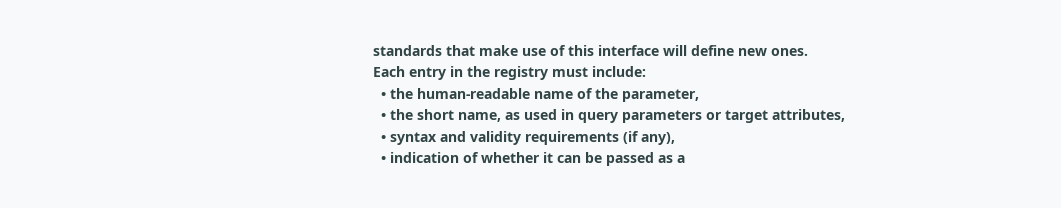standards that make use of this interface will define new ones.
Each entry in the registry must include:
  • the human-readable name of the parameter,
  • the short name, as used in query parameters or target attributes,
  • syntax and validity requirements (if any),
  • indication of whether it can be passed as a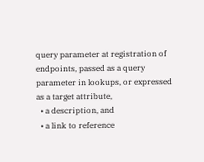query parameter at registration of endpoints, passed as a query parameter in lookups, or expressed as a target attribute,
  • a description, and
  • a link to reference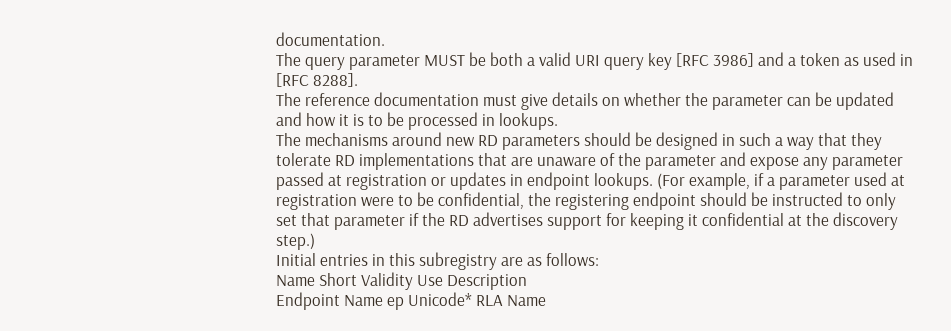documentation.
The query parameter MUST be both a valid URI query key [RFC 3986] and a token as used in [RFC 8288].
The reference documentation must give details on whether the parameter can be updated and how it is to be processed in lookups.
The mechanisms around new RD parameters should be designed in such a way that they tolerate RD implementations that are unaware of the parameter and expose any parameter passed at registration or updates in endpoint lookups. (For example, if a parameter used at registration were to be confidential, the registering endpoint should be instructed to only set that parameter if the RD advertises support for keeping it confidential at the discovery step.)
Initial entries in this subregistry are as follows:
Name Short Validity Use Description
Endpoint Name ep Unicode* RLA Name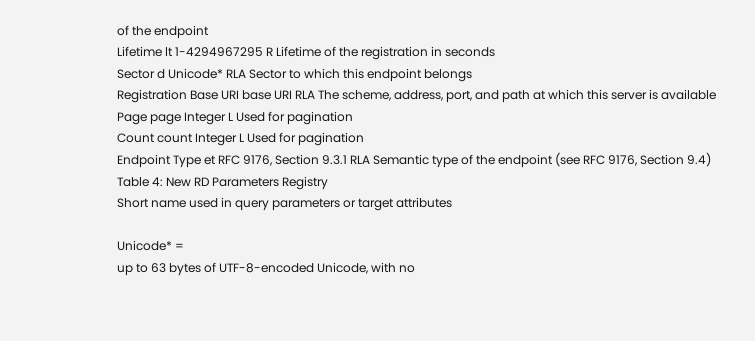of the endpoint
Lifetime lt 1-4294967295 R Lifetime of the registration in seconds
Sector d Unicode* RLA Sector to which this endpoint belongs
Registration Base URI base URI RLA The scheme, address, port, and path at which this server is available
Page page Integer L Used for pagination
Count count Integer L Used for pagination
Endpoint Type et RFC 9176, Section 9.3.1 RLA Semantic type of the endpoint (see RFC 9176, Section 9.4)
Table 4: New RD Parameters Registry
Short name used in query parameters or target attributes

Unicode* =
up to 63 bytes of UTF-8-encoded Unicode, with no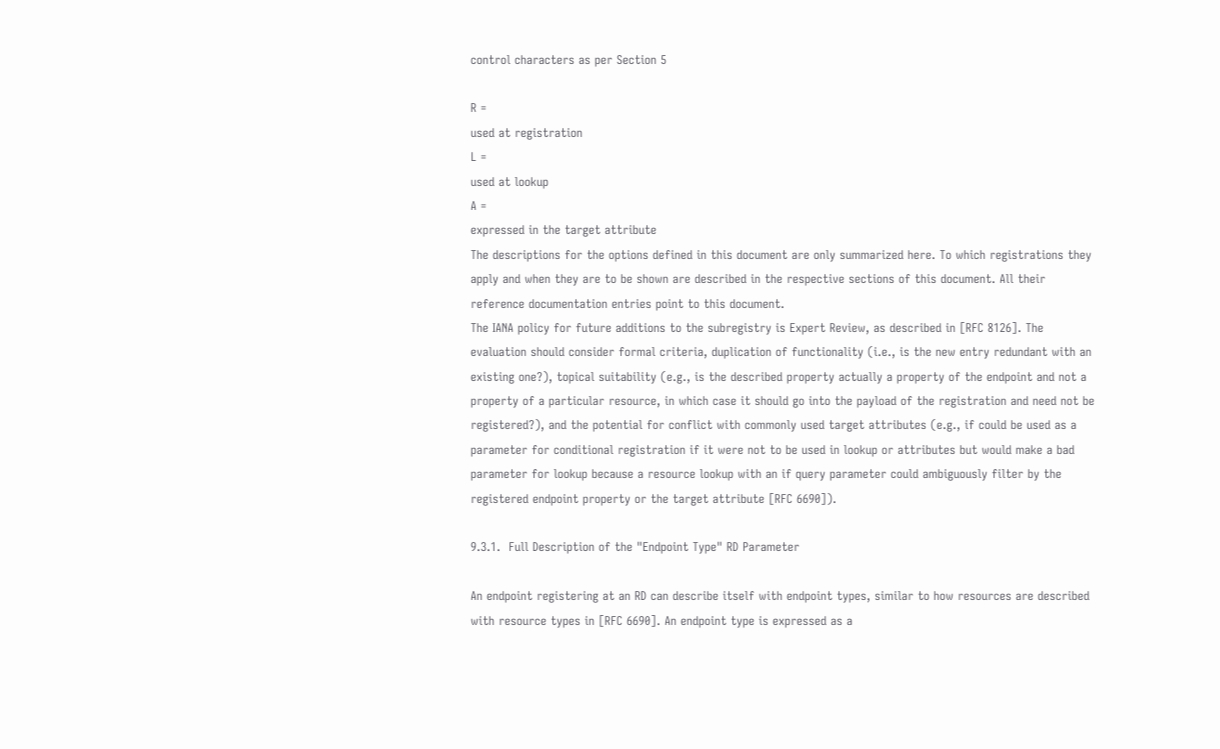control characters as per Section 5

R =
used at registration
L =
used at lookup
A =
expressed in the target attribute
The descriptions for the options defined in this document are only summarized here. To which registrations they apply and when they are to be shown are described in the respective sections of this document. All their reference documentation entries point to this document.
The IANA policy for future additions to the subregistry is Expert Review, as described in [RFC 8126]. The evaluation should consider formal criteria, duplication of functionality (i.e., is the new entry redundant with an existing one?), topical suitability (e.g., is the described property actually a property of the endpoint and not a property of a particular resource, in which case it should go into the payload of the registration and need not be registered?), and the potential for conflict with commonly used target attributes (e.g., if could be used as a parameter for conditional registration if it were not to be used in lookup or attributes but would make a bad parameter for lookup because a resource lookup with an if query parameter could ambiguously filter by the registered endpoint property or the target attribute [RFC 6690]).

9.3.1.  Full Description of the "Endpoint Type" RD Parameter

An endpoint registering at an RD can describe itself with endpoint types, similar to how resources are described with resource types in [RFC 6690]. An endpoint type is expressed as a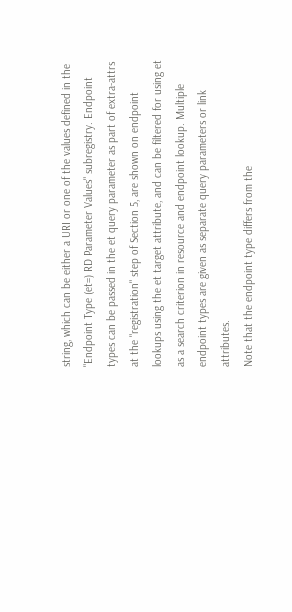string, which can be either a URI or one of the values defined in the "Endpoint Type (et=) RD Parameter Values" subregistry. Endpoint types can be passed in the et query parameter as part of extra-attrs at the "registration" step of Section 5, are shown on endpoint lookups using the et target attribute, and can be filtered for using et as a search criterion in resource and endpoint lookup. Multiple endpoint types are given as separate query parameters or link attributes.
Note that the endpoint type differs from the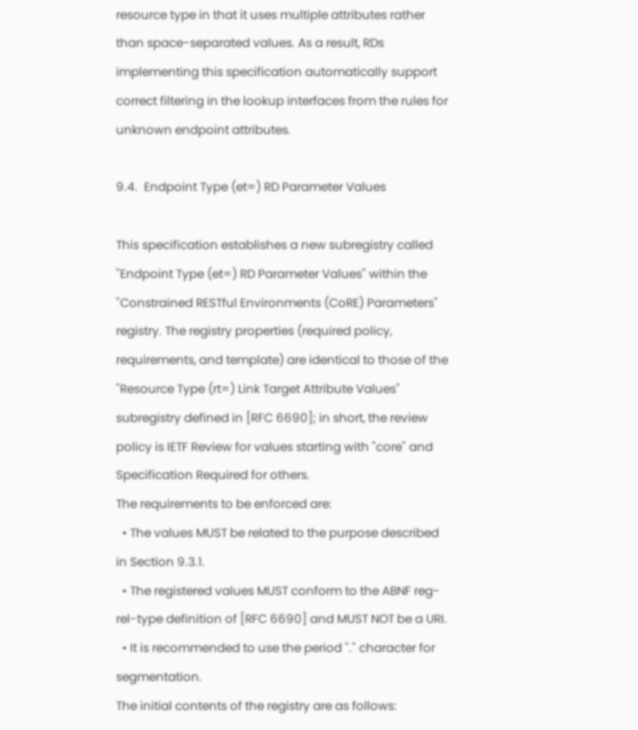resource type in that it uses multiple attributes rather than space-separated values. As a result, RDs implementing this specification automatically support correct filtering in the lookup interfaces from the rules for unknown endpoint attributes.

9.4.  Endpoint Type (et=) RD Parameter Values

This specification establishes a new subregistry called "Endpoint Type (et=) RD Parameter Values" within the "Constrained RESTful Environments (CoRE) Parameters" registry. The registry properties (required policy, requirements, and template) are identical to those of the "Resource Type (rt=) Link Target Attribute Values" subregistry defined in [RFC 6690]; in short, the review policy is IETF Review for values starting with "core" and Specification Required for others.
The requirements to be enforced are:
  • The values MUST be related to the purpose described in Section 9.3.1.
  • The registered values MUST conform to the ABNF reg-rel-type definition of [RFC 6690] and MUST NOT be a URI.
  • It is recommended to use the period "." character for segmentation.
The initial contents of the registry are as follows: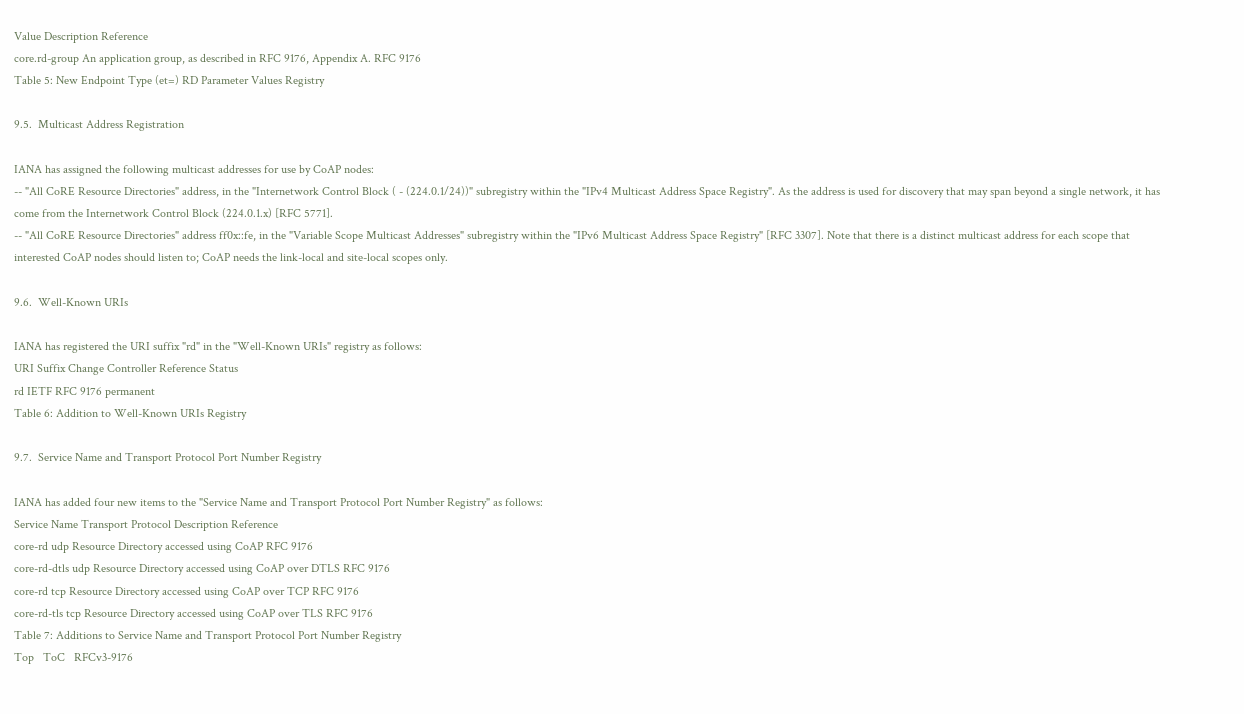Value Description Reference
core.rd-group An application group, as described in RFC 9176, Appendix A. RFC 9176
Table 5: New Endpoint Type (et=) RD Parameter Values Registry

9.5.  Multicast Address Registration

IANA has assigned the following multicast addresses for use by CoAP nodes:
-- "All CoRE Resource Directories" address, in the "Internetwork Control Block ( - (224.0.1/24))" subregistry within the "IPv4 Multicast Address Space Registry". As the address is used for discovery that may span beyond a single network, it has come from the Internetwork Control Block (224.0.1.x) [RFC 5771].
-- "All CoRE Resource Directories" address ff0x::fe, in the "Variable Scope Multicast Addresses" subregistry within the "IPv6 Multicast Address Space Registry" [RFC 3307]. Note that there is a distinct multicast address for each scope that interested CoAP nodes should listen to; CoAP needs the link-local and site-local scopes only.

9.6.  Well-Known URIs

IANA has registered the URI suffix "rd" in the "Well-Known URIs" registry as follows:
URI Suffix Change Controller Reference Status
rd IETF RFC 9176 permanent
Table 6: Addition to Well-Known URIs Registry

9.7.  Service Name and Transport Protocol Port Number Registry

IANA has added four new items to the "Service Name and Transport Protocol Port Number Registry" as follows:
Service Name Transport Protocol Description Reference
core-rd udp Resource Directory accessed using CoAP RFC 9176
core-rd-dtls udp Resource Directory accessed using CoAP over DTLS RFC 9176
core-rd tcp Resource Directory accessed using CoAP over TCP RFC 9176
core-rd-tls tcp Resource Directory accessed using CoAP over TLS RFC 9176
Table 7: Additions to Service Name and Transport Protocol Port Number Registry
Top   ToC   RFCv3-9176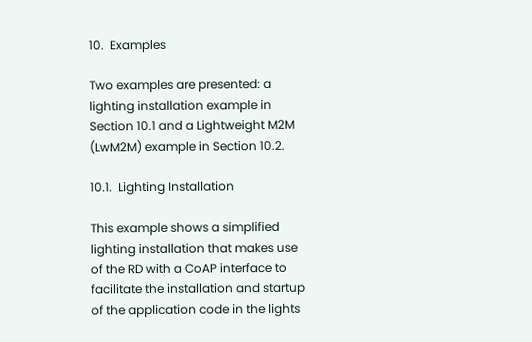10.  Examples

Two examples are presented: a lighting installation example in Section 10.1 and a Lightweight M2M (LwM2M) example in Section 10.2.

10.1.  Lighting Installation

This example shows a simplified lighting installation that makes use of the RD with a CoAP interface to facilitate the installation and startup of the application code in the lights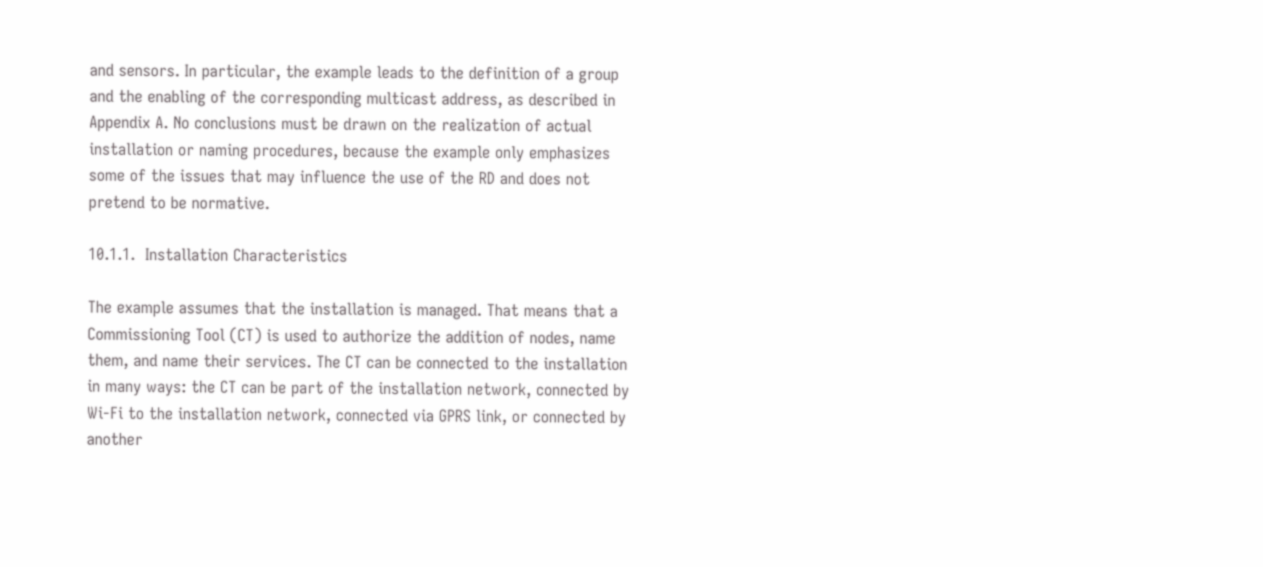and sensors. In particular, the example leads to the definition of a group and the enabling of the corresponding multicast address, as described in Appendix A. No conclusions must be drawn on the realization of actual installation or naming procedures, because the example only emphasizes some of the issues that may influence the use of the RD and does not pretend to be normative.

10.1.1.  Installation Characteristics

The example assumes that the installation is managed. That means that a Commissioning Tool (CT) is used to authorize the addition of nodes, name them, and name their services. The CT can be connected to the installation in many ways: the CT can be part of the installation network, connected by Wi-Fi to the installation network, connected via GPRS link, or connected by another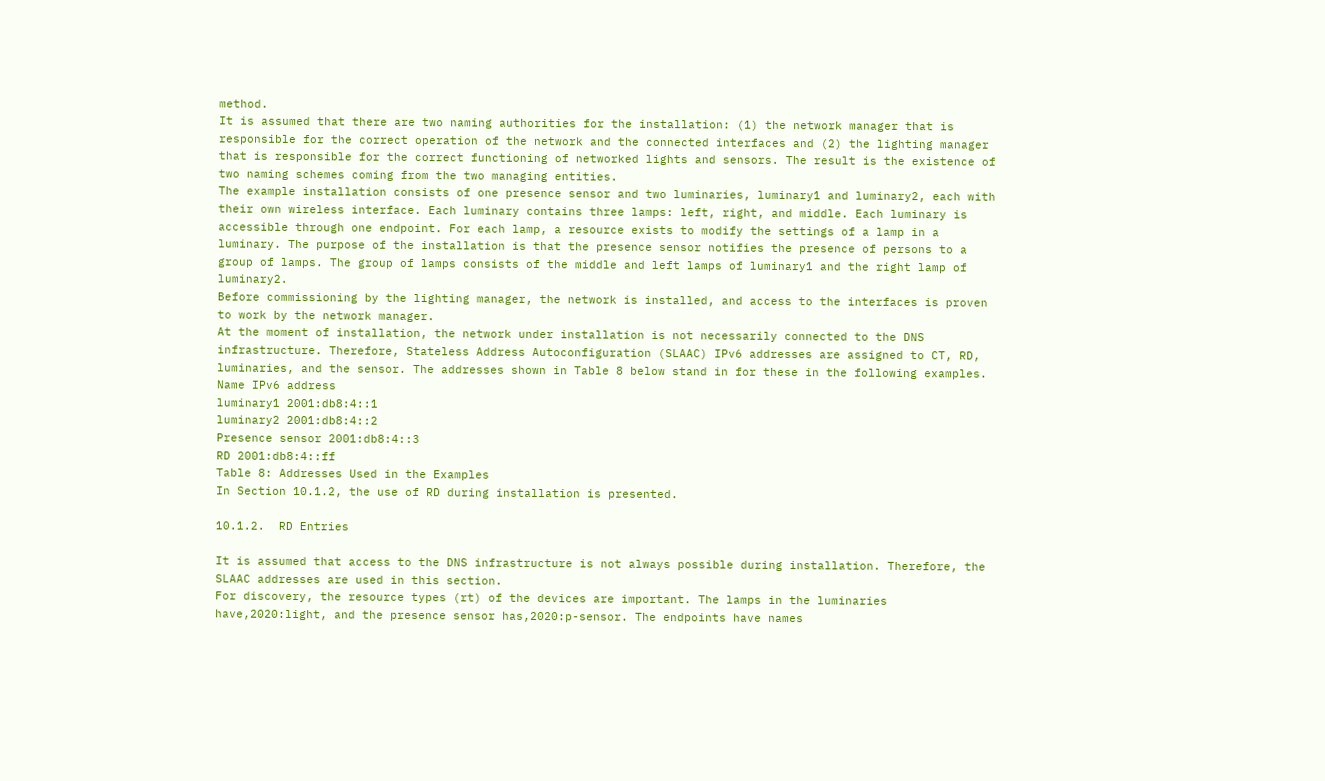method.
It is assumed that there are two naming authorities for the installation: (1) the network manager that is responsible for the correct operation of the network and the connected interfaces and (2) the lighting manager that is responsible for the correct functioning of networked lights and sensors. The result is the existence of two naming schemes coming from the two managing entities.
The example installation consists of one presence sensor and two luminaries, luminary1 and luminary2, each with their own wireless interface. Each luminary contains three lamps: left, right, and middle. Each luminary is accessible through one endpoint. For each lamp, a resource exists to modify the settings of a lamp in a luminary. The purpose of the installation is that the presence sensor notifies the presence of persons to a group of lamps. The group of lamps consists of the middle and left lamps of luminary1 and the right lamp of luminary2.
Before commissioning by the lighting manager, the network is installed, and access to the interfaces is proven to work by the network manager.
At the moment of installation, the network under installation is not necessarily connected to the DNS infrastructure. Therefore, Stateless Address Autoconfiguration (SLAAC) IPv6 addresses are assigned to CT, RD, luminaries, and the sensor. The addresses shown in Table 8 below stand in for these in the following examples.
Name IPv6 address
luminary1 2001:db8:4::1
luminary2 2001:db8:4::2
Presence sensor 2001:db8:4::3
RD 2001:db8:4::ff
Table 8: Addresses Used in the Examples
In Section 10.1.2, the use of RD during installation is presented.

10.1.2.  RD Entries

It is assumed that access to the DNS infrastructure is not always possible during installation. Therefore, the SLAAC addresses are used in this section.
For discovery, the resource types (rt) of the devices are important. The lamps in the luminaries have,2020:light, and the presence sensor has,2020:p-sensor. The endpoints have names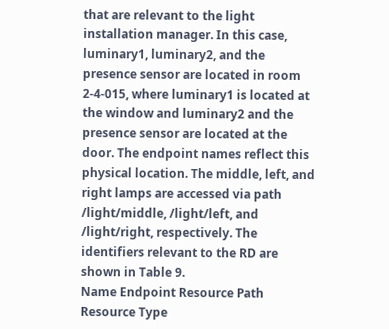that are relevant to the light installation manager. In this case, luminary1, luminary2, and the presence sensor are located in room 2-4-015, where luminary1 is located at the window and luminary2 and the presence sensor are located at the door. The endpoint names reflect this physical location. The middle, left, and right lamps are accessed via path /light/middle, /light/left, and /light/right, respectively. The identifiers relevant to the RD are shown in Table 9.
Name Endpoint Resource Path Resource Type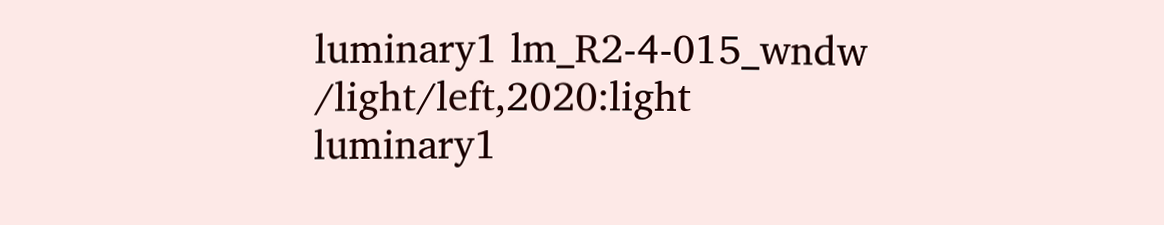luminary1 lm_R2-4-015_wndw /light/left,2020:light
luminary1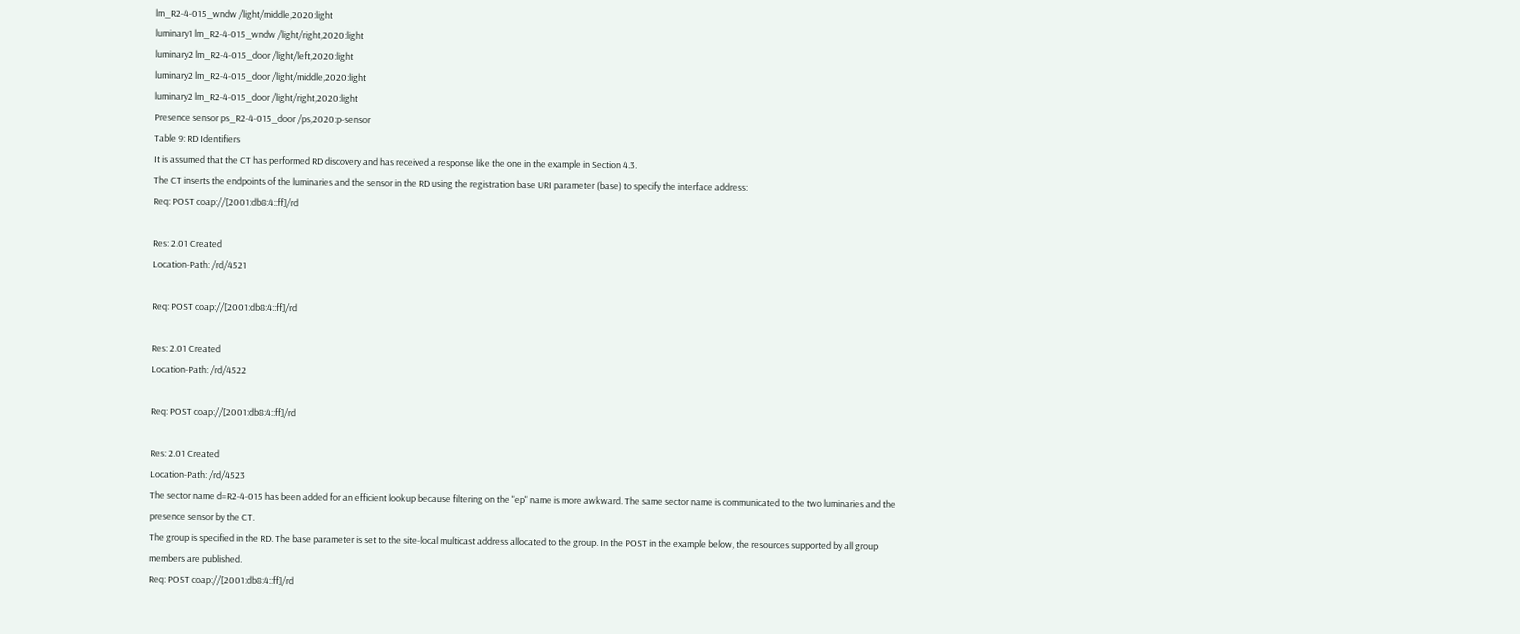lm_R2-4-015_wndw /light/middle,2020:light
luminary1 lm_R2-4-015_wndw /light/right,2020:light
luminary2 lm_R2-4-015_door /light/left,2020:light
luminary2 lm_R2-4-015_door /light/middle,2020:light
luminary2 lm_R2-4-015_door /light/right,2020:light
Presence sensor ps_R2-4-015_door /ps,2020:p-sensor
Table 9: RD Identifiers
It is assumed that the CT has performed RD discovery and has received a response like the one in the example in Section 4.3.
The CT inserts the endpoints of the luminaries and the sensor in the RD using the registration base URI parameter (base) to specify the interface address:
Req: POST coap://[2001:db8:4::ff]/rd

Res: 2.01 Created
Location-Path: /rd/4521

Req: POST coap://[2001:db8:4::ff]/rd

Res: 2.01 Created
Location-Path: /rd/4522

Req: POST coap://[2001:db8:4::ff]/rd

Res: 2.01 Created
Location-Path: /rd/4523
The sector name d=R2-4-015 has been added for an efficient lookup because filtering on the "ep" name is more awkward. The same sector name is communicated to the two luminaries and the presence sensor by the CT.
The group is specified in the RD. The base parameter is set to the site-local multicast address allocated to the group. In the POST in the example below, the resources supported by all group members are published.
Req: POST coap://[2001:db8:4::ff]/rd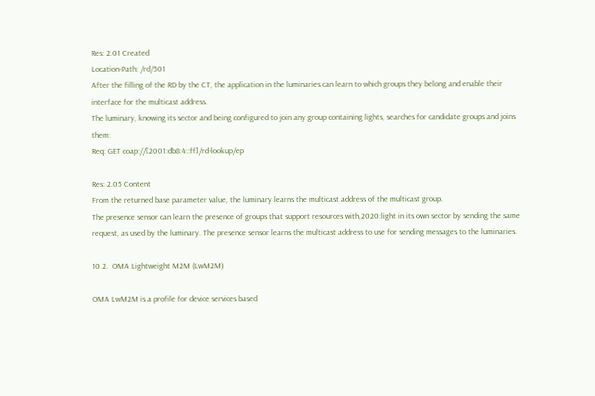Res: 2.01 Created
Location-Path: /rd/501
After the filling of the RD by the CT, the application in the luminaries can learn to which groups they belong and enable their interface for the multicast address.
The luminary, knowing its sector and being configured to join any group containing lights, searches for candidate groups and joins them:
Req: GET coap://[2001:db8:4::ff]/rd-lookup/ep

Res: 2.05 Content
From the returned base parameter value, the luminary learns the multicast address of the multicast group.
The presence sensor can learn the presence of groups that support resources with,2020:light in its own sector by sending the same request, as used by the luminary. The presence sensor learns the multicast address to use for sending messages to the luminaries.

10.2.  OMA Lightweight M2M (LwM2M)

OMA LwM2M is a profile for device services based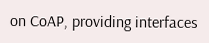on CoAP, providing interfaces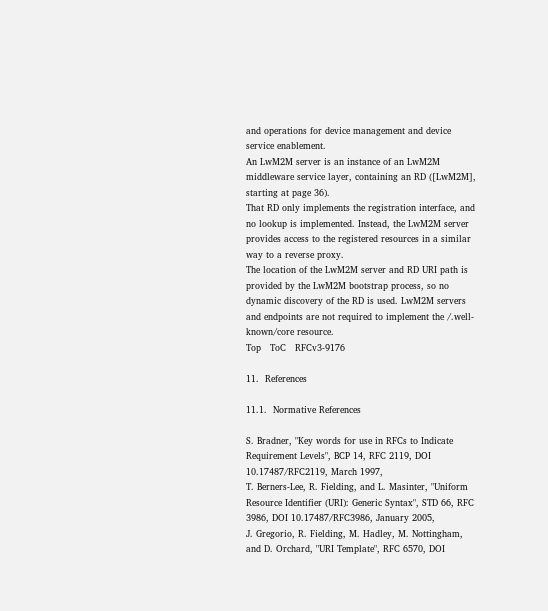and operations for device management and device service enablement.
An LwM2M server is an instance of an LwM2M middleware service layer, containing an RD ([LwM2M], starting at page 36).
That RD only implements the registration interface, and no lookup is implemented. Instead, the LwM2M server provides access to the registered resources in a similar way to a reverse proxy.
The location of the LwM2M server and RD URI path is provided by the LwM2M bootstrap process, so no dynamic discovery of the RD is used. LwM2M servers and endpoints are not required to implement the /.well-known/core resource.
Top   ToC   RFCv3-9176

11.  References

11.1.  Normative References

S. Bradner, "Key words for use in RFCs to Indicate Requirement Levels", BCP 14, RFC 2119, DOI 10.17487/RFC2119, March 1997,
T. Berners-Lee, R. Fielding, and L. Masinter, "Uniform Resource Identifier (URI): Generic Syntax", STD 66, RFC 3986, DOI 10.17487/RFC3986, January 2005,
J. Gregorio, R. Fielding, M. Hadley, M. Nottingham, and D. Orchard, "URI Template", RFC 6570, DOI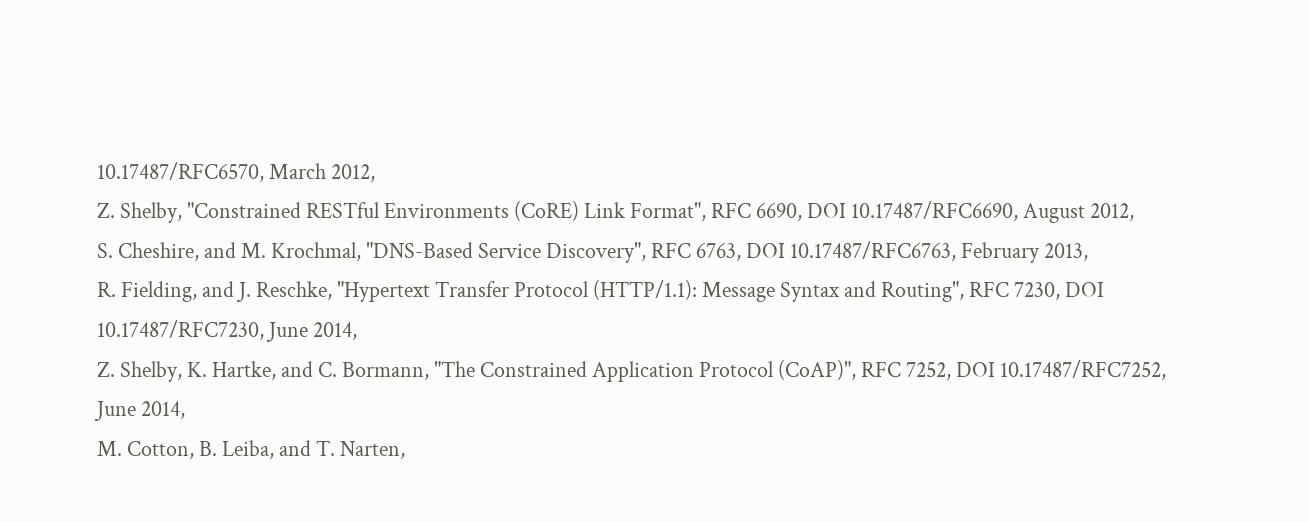10.17487/RFC6570, March 2012,
Z. Shelby, "Constrained RESTful Environments (CoRE) Link Format", RFC 6690, DOI 10.17487/RFC6690, August 2012,
S. Cheshire, and M. Krochmal, "DNS-Based Service Discovery", RFC 6763, DOI 10.17487/RFC6763, February 2013,
R. Fielding, and J. Reschke, "Hypertext Transfer Protocol (HTTP/1.1): Message Syntax and Routing", RFC 7230, DOI 10.17487/RFC7230, June 2014,
Z. Shelby, K. Hartke, and C. Bormann, "The Constrained Application Protocol (CoAP)", RFC 7252, DOI 10.17487/RFC7252, June 2014,
M. Cotton, B. Leiba, and T. Narten,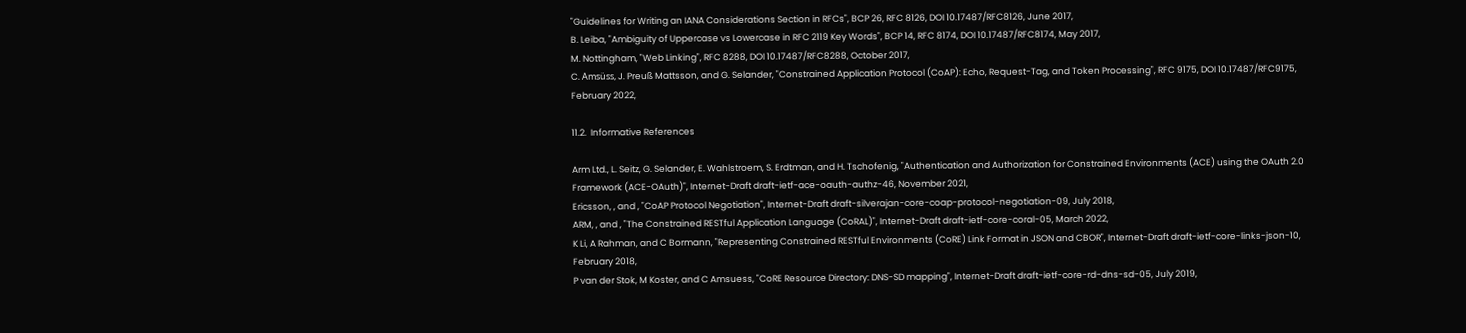"Guidelines for Writing an IANA Considerations Section in RFCs", BCP 26, RFC 8126, DOI 10.17487/RFC8126, June 2017,
B. Leiba, "Ambiguity of Uppercase vs Lowercase in RFC 2119 Key Words", BCP 14, RFC 8174, DOI 10.17487/RFC8174, May 2017,
M. Nottingham, "Web Linking", RFC 8288, DOI 10.17487/RFC8288, October 2017,
C. Amsüss, J. Preuß Mattsson, and G. Selander, "Constrained Application Protocol (CoAP): Echo, Request-Tag, and Token Processing", RFC 9175, DOI 10.17487/RFC9175, February 2022,

11.2.  Informative References

Arm Ltd., L. Seitz, G. Selander, E. Wahlstroem, S. Erdtman, and H. Tschofenig, "Authentication and Authorization for Constrained Environments (ACE) using the OAuth 2.0 Framework (ACE-OAuth)", Internet-Draft draft-ietf-ace-oauth-authz-46, November 2021,
Ericsson, , and , "CoAP Protocol Negotiation", Internet-Draft draft-silverajan-core-coap-protocol-negotiation-09, July 2018,
ARM, , and , "The Constrained RESTful Application Language (CoRAL)", Internet-Draft draft-ietf-core-coral-05, March 2022,
K Li, A Rahman, and C Bormann, "Representing Constrained RESTful Environments (CoRE) Link Format in JSON and CBOR", Internet-Draft draft-ietf-core-links-json-10, February 2018,
P van der Stok, M Koster, and C Amsuess, "CoRE Resource Directory: DNS-SD mapping", Internet-Draft draft-ietf-core-rd-dns-sd-05, July 2019,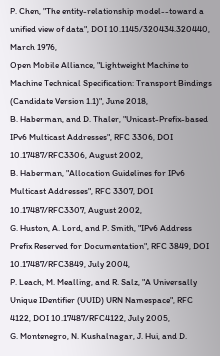P. Chen, "The entity-relationship model--toward a unified view of data", DOI 10.1145/320434.320440, March 1976,
Open Mobile Alliance, "Lightweight Machine to Machine Technical Specification: Transport Bindings (Candidate Version 1.1)", June 2018,
B. Haberman, and D. Thaler, "Unicast-Prefix-based IPv6 Multicast Addresses", RFC 3306, DOI 10.17487/RFC3306, August 2002,
B. Haberman, "Allocation Guidelines for IPv6 Multicast Addresses", RFC 3307, DOI 10.17487/RFC3307, August 2002,
G. Huston, A. Lord, and P. Smith, "IPv6 Address Prefix Reserved for Documentation", RFC 3849, DOI 10.17487/RFC3849, July 2004,
P. Leach, M. Mealling, and R. Salz, "A Universally Unique IDentifier (UUID) URN Namespace", RFC 4122, DOI 10.17487/RFC4122, July 2005,
G. Montenegro, N. Kushalnagar, J. Hui, and D.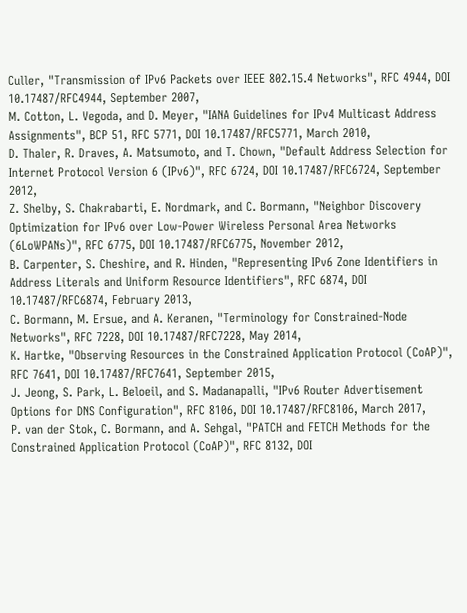Culler, "Transmission of IPv6 Packets over IEEE 802.15.4 Networks", RFC 4944, DOI 10.17487/RFC4944, September 2007,
M. Cotton, L. Vegoda, and D. Meyer, "IANA Guidelines for IPv4 Multicast Address Assignments", BCP 51, RFC 5771, DOI 10.17487/RFC5771, March 2010,
D. Thaler, R. Draves, A. Matsumoto, and T. Chown, "Default Address Selection for Internet Protocol Version 6 (IPv6)", RFC 6724, DOI 10.17487/RFC6724, September 2012,
Z. Shelby, S. Chakrabarti, E. Nordmark, and C. Bormann, "Neighbor Discovery Optimization for IPv6 over Low-Power Wireless Personal Area Networks (6LoWPANs)", RFC 6775, DOI 10.17487/RFC6775, November 2012,
B. Carpenter, S. Cheshire, and R. Hinden, "Representing IPv6 Zone Identifiers in Address Literals and Uniform Resource Identifiers", RFC 6874, DOI 10.17487/RFC6874, February 2013,
C. Bormann, M. Ersue, and A. Keranen, "Terminology for Constrained-Node Networks", RFC 7228, DOI 10.17487/RFC7228, May 2014,
K. Hartke, "Observing Resources in the Constrained Application Protocol (CoAP)", RFC 7641, DOI 10.17487/RFC7641, September 2015,
J. Jeong, S. Park, L. Beloeil, and S. Madanapalli, "IPv6 Router Advertisement Options for DNS Configuration", RFC 8106, DOI 10.17487/RFC8106, March 2017,
P. van der Stok, C. Bormann, and A. Sehgal, "PATCH and FETCH Methods for the Constrained Application Protocol (CoAP)", RFC 8132, DOI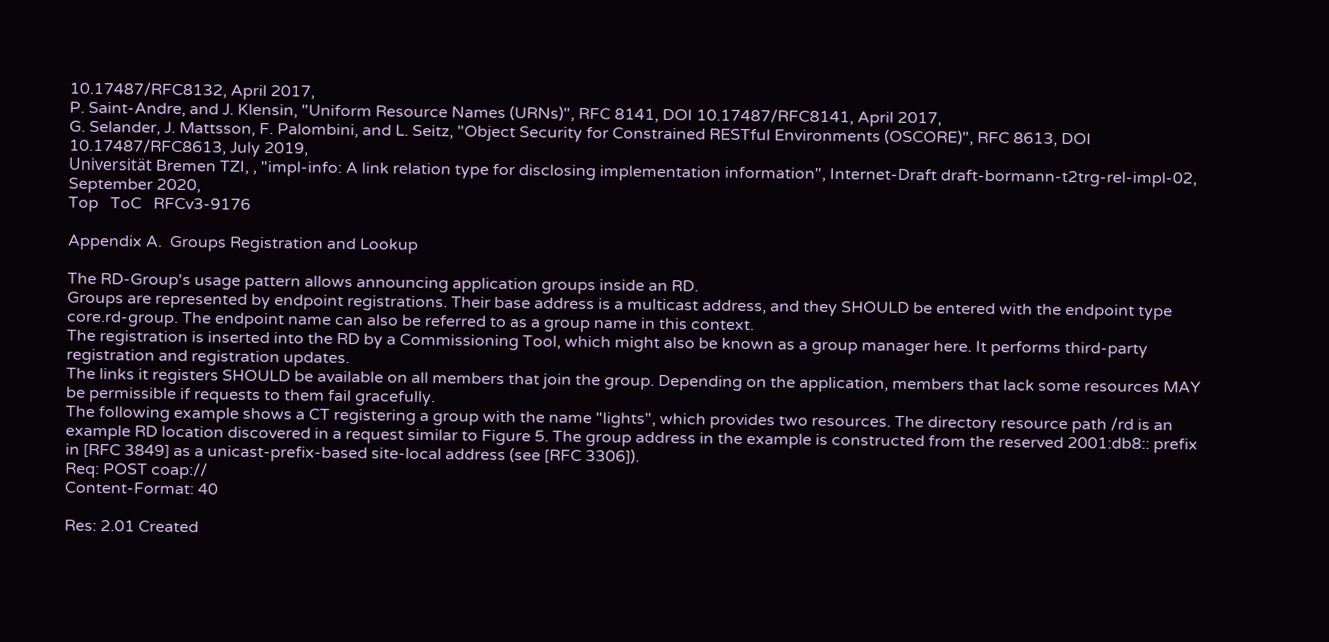10.17487/RFC8132, April 2017,
P. Saint-Andre, and J. Klensin, "Uniform Resource Names (URNs)", RFC 8141, DOI 10.17487/RFC8141, April 2017,
G. Selander, J. Mattsson, F. Palombini, and L. Seitz, "Object Security for Constrained RESTful Environments (OSCORE)", RFC 8613, DOI 10.17487/RFC8613, July 2019,
Universität Bremen TZI, , "impl-info: A link relation type for disclosing implementation information", Internet-Draft draft-bormann-t2trg-rel-impl-02, September 2020,
Top   ToC   RFCv3-9176

Appendix A.  Groups Registration and Lookup

The RD-Group's usage pattern allows announcing application groups inside an RD.
Groups are represented by endpoint registrations. Their base address is a multicast address, and they SHOULD be entered with the endpoint type core.rd-group. The endpoint name can also be referred to as a group name in this context.
The registration is inserted into the RD by a Commissioning Tool, which might also be known as a group manager here. It performs third-party registration and registration updates.
The links it registers SHOULD be available on all members that join the group. Depending on the application, members that lack some resources MAY be permissible if requests to them fail gracefully.
The following example shows a CT registering a group with the name "lights", which provides two resources. The directory resource path /rd is an example RD location discovered in a request similar to Figure 5. The group address in the example is constructed from the reserved 2001:db8:: prefix in [RFC 3849] as a unicast-prefix-based site-local address (see [RFC 3306]).
Req: POST coap://
Content-Format: 40

Res: 2.01 Created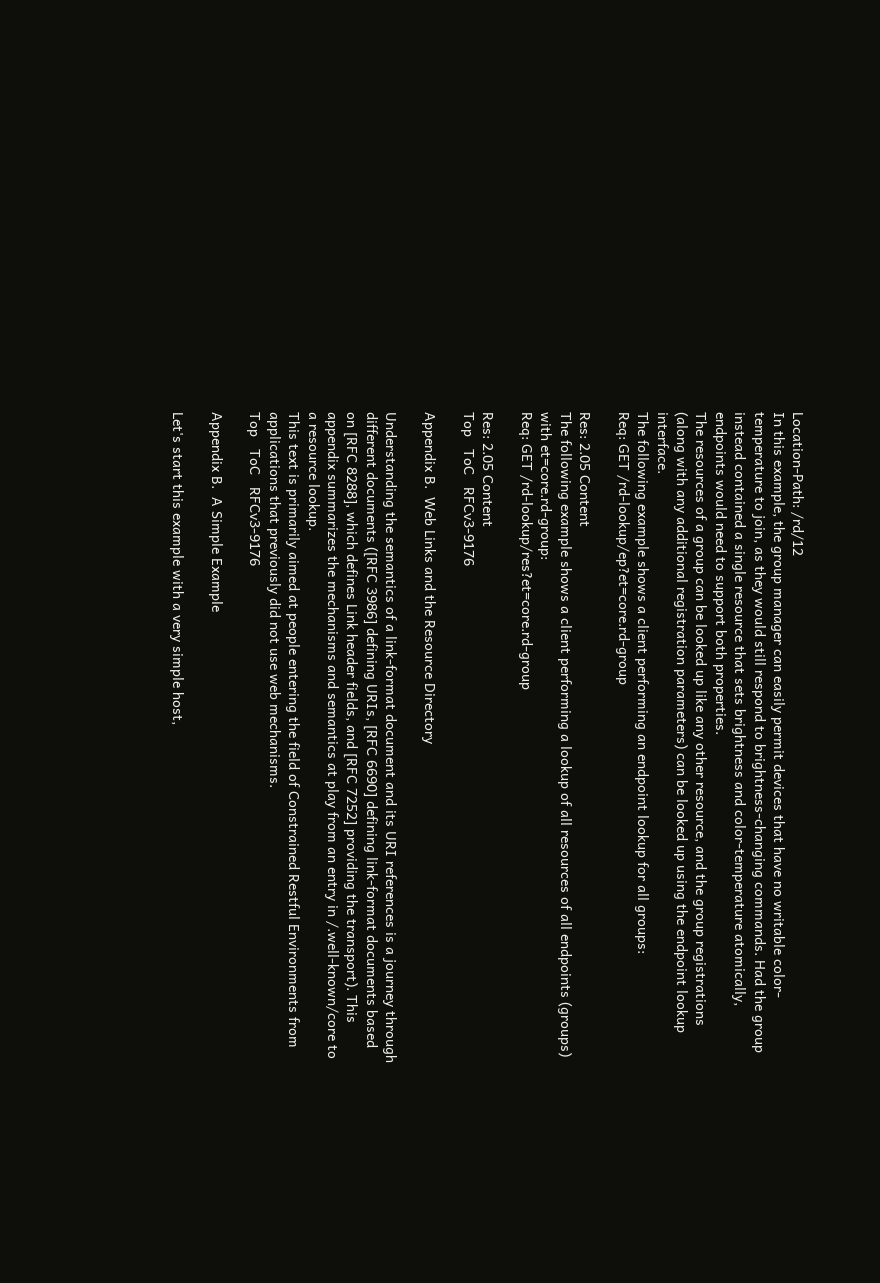Location-Path: /rd/12
In this example, the group manager can easily permit devices that have no writable color-temperature to join, as they would still respond to brightness-changing commands. Had the group instead contained a single resource that sets brightness and color-temperature atomically, endpoints would need to support both properties.
The resources of a group can be looked up like any other resource, and the group registrations (along with any additional registration parameters) can be looked up using the endpoint lookup interface.
The following example shows a client performing an endpoint lookup for all groups:
Req: GET /rd-lookup/ep?et=core.rd-group

Res: 2.05 Content
The following example shows a client performing a lookup of all resources of all endpoints (groups) with et=core.rd-group:
Req: GET /rd-lookup/res?et=core.rd-group

Res: 2.05 Content
Top   ToC   RFCv3-9176

Appendix B.  Web Links and the Resource Directory

Understanding the semantics of a link-format document and its URI references is a journey through different documents ([RFC 3986] defining URIs, [RFC 6690] defining link-format documents based on [RFC 8288], which defines Link header fields, and [RFC 7252] providing the transport). This appendix summarizes the mechanisms and semantics at play from an entry in /.well-known/core to a resource lookup.
This text is primarily aimed at people entering the field of Constrained Restful Environments from applications that previously did not use web mechanisms.
Top   ToC   RFCv3-9176

Appendix B.  A Simple Example

Let's start this example with a very simple host,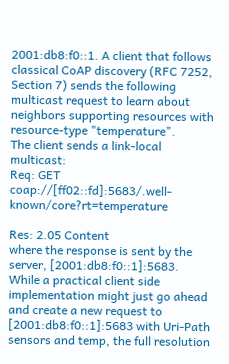2001:db8:f0::1. A client that follows classical CoAP discovery (RFC 7252, Section 7) sends the following multicast request to learn about neighbors supporting resources with resource-type "temperature".
The client sends a link-local multicast:
Req: GET coap://[ff02::fd]:5683/.well-known/core?rt=temperature

Res: 2.05 Content
where the response is sent by the server, [2001:db8:f0::1]:5683.
While a practical client side implementation might just go ahead and create a new request to [2001:db8:f0::1]:5683 with Uri-Path sensors and temp, the full resolution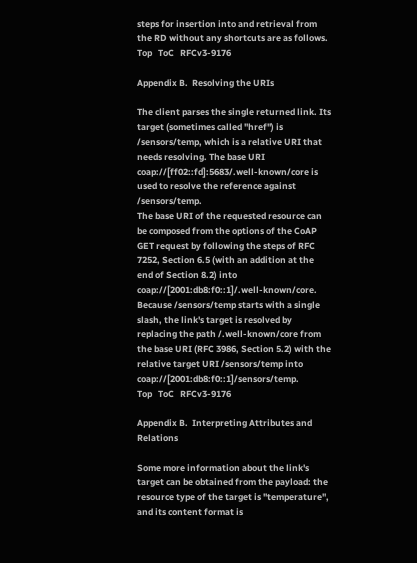steps for insertion into and retrieval from the RD without any shortcuts are as follows.
Top   ToC   RFCv3-9176

Appendix B.  Resolving the URIs

The client parses the single returned link. Its target (sometimes called "href") is /sensors/temp, which is a relative URI that needs resolving. The base URI coap://[ff02::fd]:5683/.well-known/core is used to resolve the reference against /sensors/temp.
The base URI of the requested resource can be composed from the options of the CoAP GET request by following the steps of RFC 7252, Section 6.5 (with an addition at the end of Section 8.2) into coap://[2001:db8:f0::1]/.well-known/core.
Because /sensors/temp starts with a single slash, the link's target is resolved by replacing the path /.well-known/core from the base URI (RFC 3986, Section 5.2) with the relative target URI /sensors/temp into coap://[2001:db8:f0::1]/sensors/temp.
Top   ToC   RFCv3-9176

Appendix B.  Interpreting Attributes and Relations

Some more information about the link's target can be obtained from the payload: the resource type of the target is "temperature", and its content format is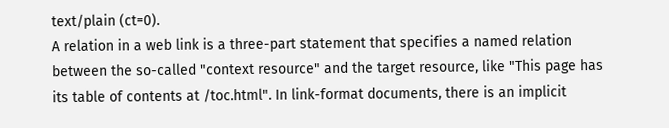text/plain (ct=0).
A relation in a web link is a three-part statement that specifies a named relation between the so-called "context resource" and the target resource, like "This page has its table of contents at /toc.html". In link-format documents, there is an implicit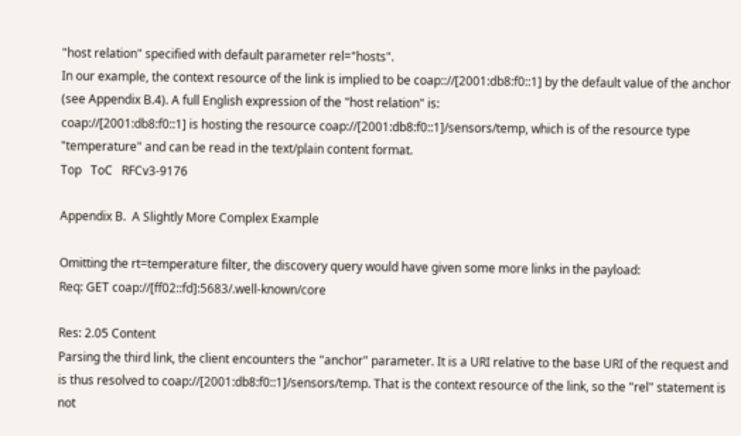"host relation" specified with default parameter rel="hosts".
In our example, the context resource of the link is implied to be coap:://[2001:db8:f0::1] by the default value of the anchor (see Appendix B.4). A full English expression of the "host relation" is:
coap://[2001:db8:f0::1] is hosting the resource coap://[2001:db8:f0::1]/sensors/temp, which is of the resource type "temperature" and can be read in the text/plain content format.
Top   ToC   RFCv3-9176

Appendix B.  A Slightly More Complex Example

Omitting the rt=temperature filter, the discovery query would have given some more links in the payload:
Req: GET coap://[ff02::fd]:5683/.well-known/core

Res: 2.05 Content
Parsing the third link, the client encounters the "anchor" parameter. It is a URI relative to the base URI of the request and is thus resolved to coap://[2001:db8:f0::1]/sensors/temp. That is the context resource of the link, so the "rel" statement is not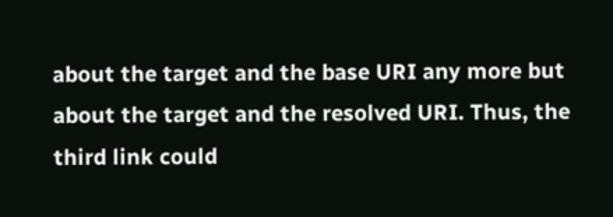about the target and the base URI any more but about the target and the resolved URI. Thus, the third link could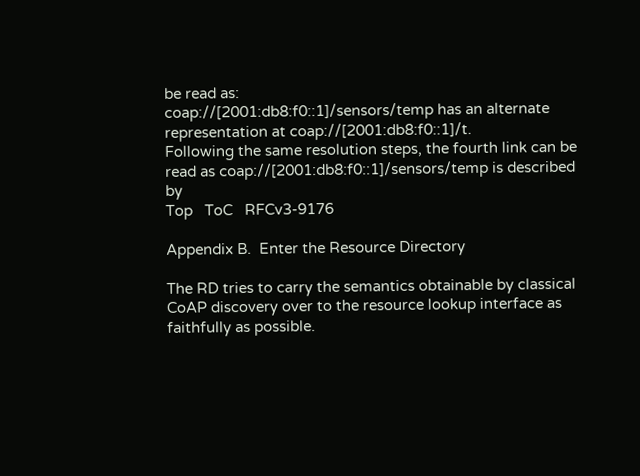be read as:
coap://[2001:db8:f0::1]/sensors/temp has an alternate representation at coap://[2001:db8:f0::1]/t.
Following the same resolution steps, the fourth link can be read as coap://[2001:db8:f0::1]/sensors/temp is described by
Top   ToC   RFCv3-9176

Appendix B.  Enter the Resource Directory

The RD tries to carry the semantics obtainable by classical CoAP discovery over to the resource lookup interface as faithfully as possible.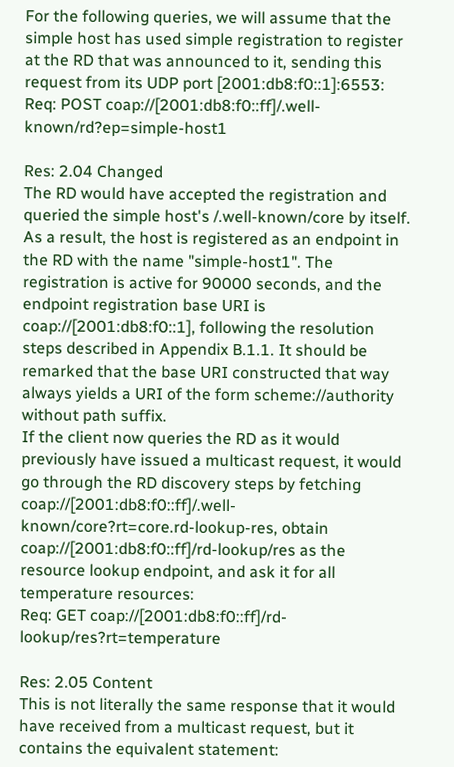For the following queries, we will assume that the simple host has used simple registration to register at the RD that was announced to it, sending this request from its UDP port [2001:db8:f0::1]:6553:
Req: POST coap://[2001:db8:f0::ff]/.well-known/rd?ep=simple-host1

Res: 2.04 Changed
The RD would have accepted the registration and queried the simple host's /.well-known/core by itself. As a result, the host is registered as an endpoint in the RD with the name "simple-host1". The registration is active for 90000 seconds, and the endpoint registration base URI is coap://[2001:db8:f0::1], following the resolution steps described in Appendix B.1.1. It should be remarked that the base URI constructed that way always yields a URI of the form scheme://authority without path suffix.
If the client now queries the RD as it would previously have issued a multicast request, it would go through the RD discovery steps by fetching coap://[2001:db8:f0::ff]/.well-known/core?rt=core.rd-lookup-res, obtain coap://[2001:db8:f0::ff]/rd-lookup/res as the resource lookup endpoint, and ask it for all temperature resources:
Req: GET coap://[2001:db8:f0::ff]/rd-lookup/res?rt=temperature

Res: 2.05 Content
This is not literally the same response that it would have received from a multicast request, but it contains the equivalent statement: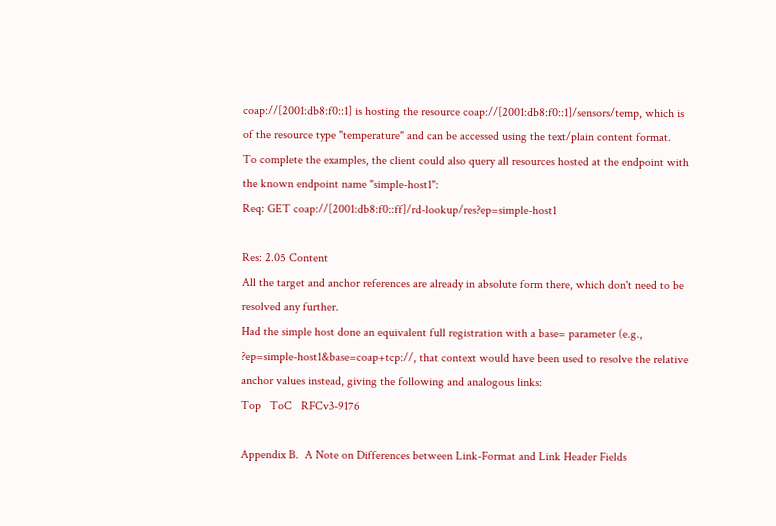coap://[2001:db8:f0::1] is hosting the resource coap://[2001:db8:f0::1]/sensors/temp, which is of the resource type "temperature" and can be accessed using the text/plain content format.
To complete the examples, the client could also query all resources hosted at the endpoint with the known endpoint name "simple-host1":
Req: GET coap://[2001:db8:f0::ff]/rd-lookup/res?ep=simple-host1

Res: 2.05 Content
All the target and anchor references are already in absolute form there, which don't need to be resolved any further.
Had the simple host done an equivalent full registration with a base= parameter (e.g., ?ep=simple-host1&base=coap+tcp://, that context would have been used to resolve the relative anchor values instead, giving the following and analogous links:
Top   ToC   RFCv3-9176

Appendix B.  A Note on Differences between Link-Format and Link Header Fields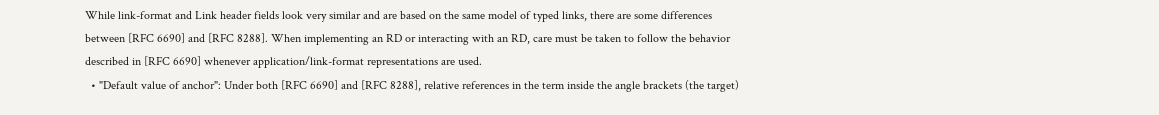While link-format and Link header fields look very similar and are based on the same model of typed links, there are some differences between [RFC 6690] and [RFC 8288]. When implementing an RD or interacting with an RD, care must be taken to follow the behavior described in [RFC 6690] whenever application/link-format representations are used.
  • "Default value of anchor": Under both [RFC 6690] and [RFC 8288], relative references in the term inside the angle brackets (the target)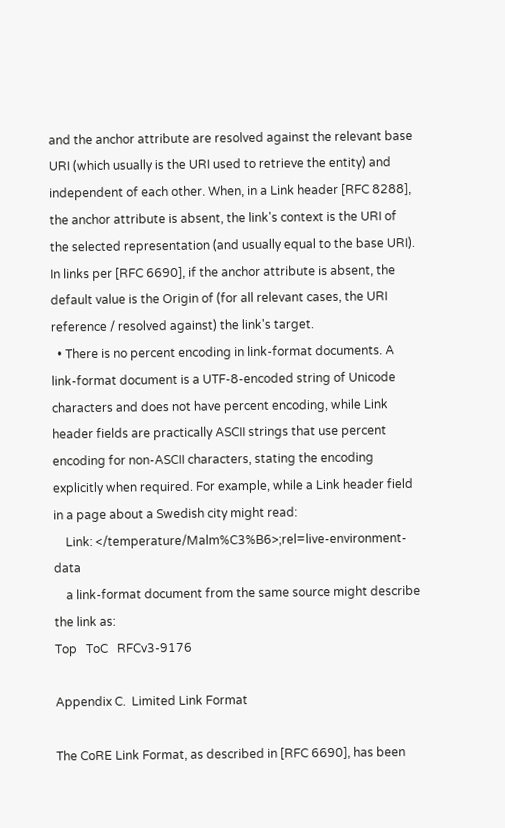and the anchor attribute are resolved against the relevant base URI (which usually is the URI used to retrieve the entity) and independent of each other. When, in a Link header [RFC 8288], the anchor attribute is absent, the link's context is the URI of the selected representation (and usually equal to the base URI). In links per [RFC 6690], if the anchor attribute is absent, the default value is the Origin of (for all relevant cases, the URI reference / resolved against) the link's target.
  • There is no percent encoding in link-format documents. A link-format document is a UTF-8-encoded string of Unicode characters and does not have percent encoding, while Link header fields are practically ASCII strings that use percent encoding for non-ASCII characters, stating the encoding explicitly when required. For example, while a Link header field in a page about a Swedish city might read:
    Link: </temperature/Malm%C3%B6>;rel=live-environment-data
    a link-format document from the same source might describe the link as:
Top   ToC   RFCv3-9176

Appendix C.  Limited Link Format

The CoRE Link Format, as described in [RFC 6690], has been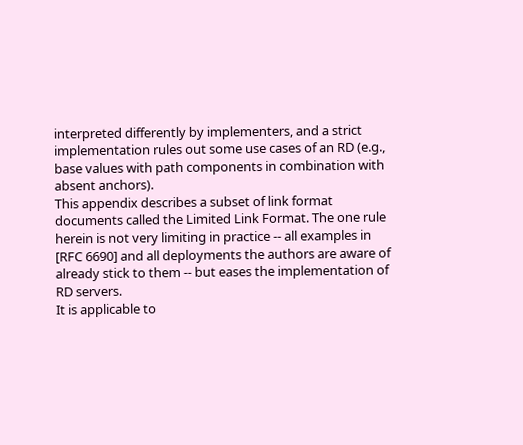interpreted differently by implementers, and a strict implementation rules out some use cases of an RD (e.g., base values with path components in combination with absent anchors).
This appendix describes a subset of link format documents called the Limited Link Format. The one rule herein is not very limiting in practice -- all examples in [RFC 6690] and all deployments the authors are aware of already stick to them -- but eases the implementation of RD servers.
It is applicable to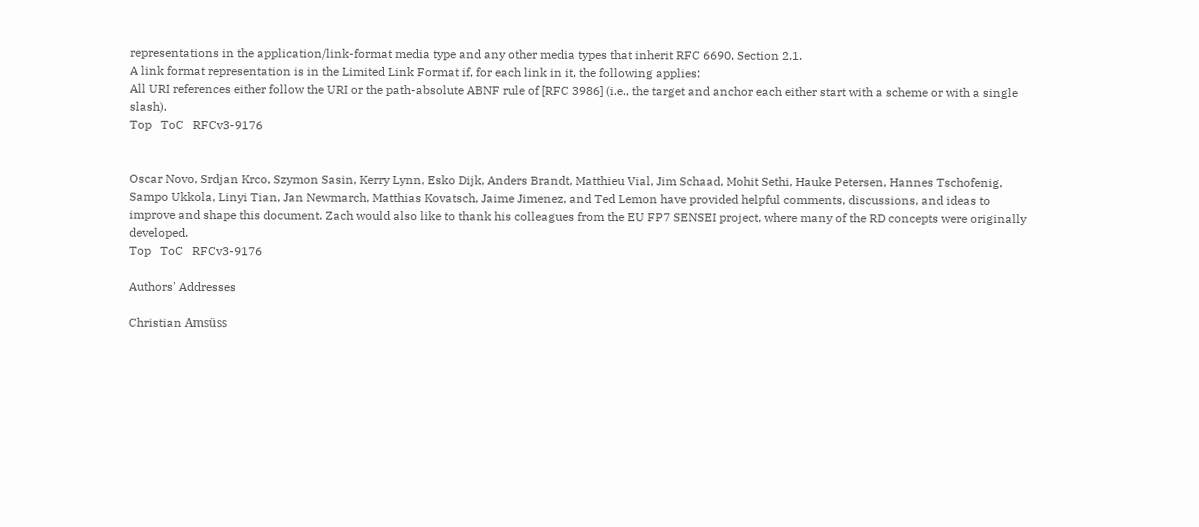representations in the application/link-format media type and any other media types that inherit RFC 6690, Section 2.1.
A link format representation is in the Limited Link Format if, for each link in it, the following applies:
All URI references either follow the URI or the path-absolute ABNF rule of [RFC 3986] (i.e., the target and anchor each either start with a scheme or with a single slash).
Top   ToC   RFCv3-9176


Oscar Novo, Srdjan Krco, Szymon Sasin, Kerry Lynn, Esko Dijk, Anders Brandt, Matthieu Vial, Jim Schaad, Mohit Sethi, Hauke Petersen, Hannes Tschofenig, Sampo Ukkola, Linyi Tian, Jan Newmarch, Matthias Kovatsch, Jaime Jimenez, and Ted Lemon have provided helpful comments, discussions, and ideas to improve and shape this document. Zach would also like to thank his colleagues from the EU FP7 SENSEI project, where many of the RD concepts were originally developed.
Top   ToC   RFCv3-9176

Authors' Addresses

Christian Amsüss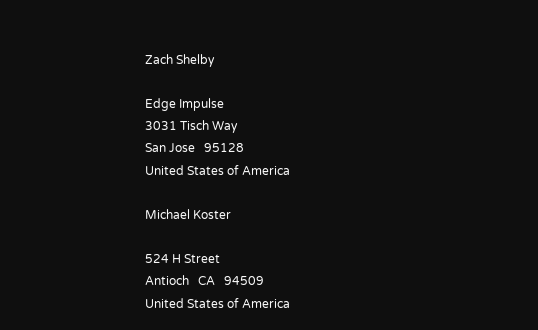Zach Shelby

Edge Impulse
3031 Tisch Way
San Jose   95128
United States of America

Michael Koster

524 H Street
Antioch   CA   94509
United States of America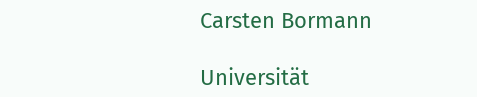Carsten Bormann

Universität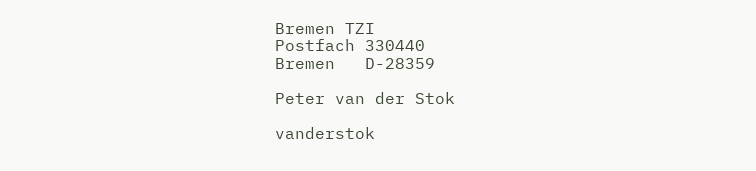Bremen TZI
Postfach 330440
Bremen   D-28359

Peter van der Stok

vanderstok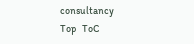consultancy
Top   ToC